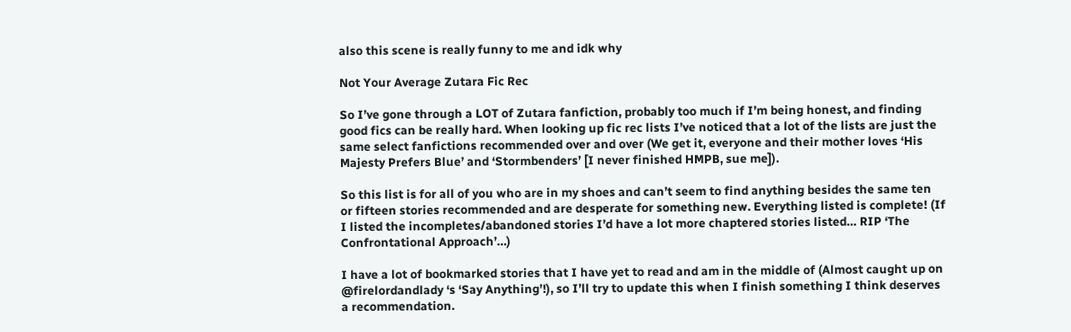also this scene is really funny to me and idk why

Not Your Average Zutara Fic Rec

So I’ve gone through a LOT of Zutara fanfiction, probably too much if I’m being honest, and finding good fics can be really hard. When looking up fic rec lists I’ve noticed that a lot of the lists are just the same select fanfictions recommended over and over (We get it, everyone and their mother loves ‘His Majesty Prefers Blue’ and ‘Stormbenders’ [I never finished HMPB, sue me]).

So this list is for all of you who are in my shoes and can’t seem to find anything besides the same ten or fifteen stories recommended and are desperate for something new. Everything listed is complete! (If I listed the incompletes/abandoned stories I’d have a lot more chaptered stories listed… RIP ‘The Confrontational Approach’…)

I have a lot of bookmarked stories that I have yet to read and am in the middle of (Almost caught up on @firelordandlady ‘s ‘Say Anything’!), so I’ll try to update this when I finish something I think deserves a recommendation.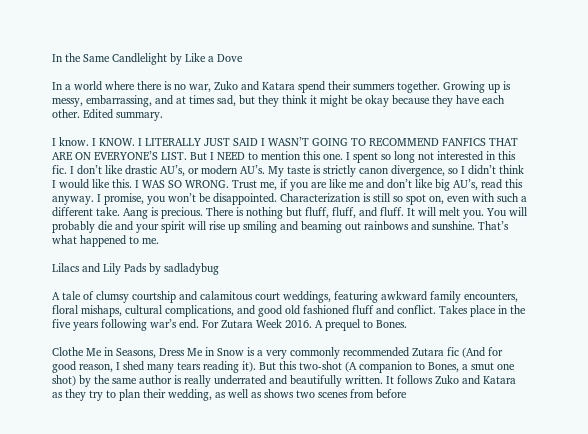In the Same Candlelight by Like a Dove

In a world where there is no war, Zuko and Katara spend their summers together. Growing up is messy, embarrassing, and at times sad, but they think it might be okay because they have each other. Edited summary.

I know. I KNOW. I LITERALLY JUST SAID I WASN’T GOING TO RECOMMEND FANFICS THAT ARE ON EVERYONE’S LIST. But I NEED to mention this one. I spent so long not interested in this fic. I don’t like drastic AU’s, or modern AU’s. My taste is strictly canon divergence, so I didn’t think I would like this. I WAS SO WRONG. Trust me, if you are like me and don’t like big AU’s, read this anyway. I promise, you won’t be disappointed. Characterization is still so spot on, even with such a different take. Aang is precious. There is nothing but fluff, fluff, and fluff. It will melt you. You will probably die and your spirit will rise up smiling and beaming out rainbows and sunshine. That’s what happened to me.

Lilacs and Lily Pads by sadladybug

A tale of clumsy courtship and calamitous court weddings, featuring awkward family encounters, floral mishaps, cultural complications, and good old fashioned fluff and conflict. Takes place in the five years following war’s end. For Zutara Week 2016. A prequel to Bones.

Clothe Me in Seasons, Dress Me in Snow is a very commonly recommended Zutara fic (And for good reason, I shed many tears reading it). But this two-shot (A companion to Bones, a smut one shot) by the same author is really underrated and beautifully written. It follows Zuko and Katara as they try to plan their wedding, as well as shows two scenes from before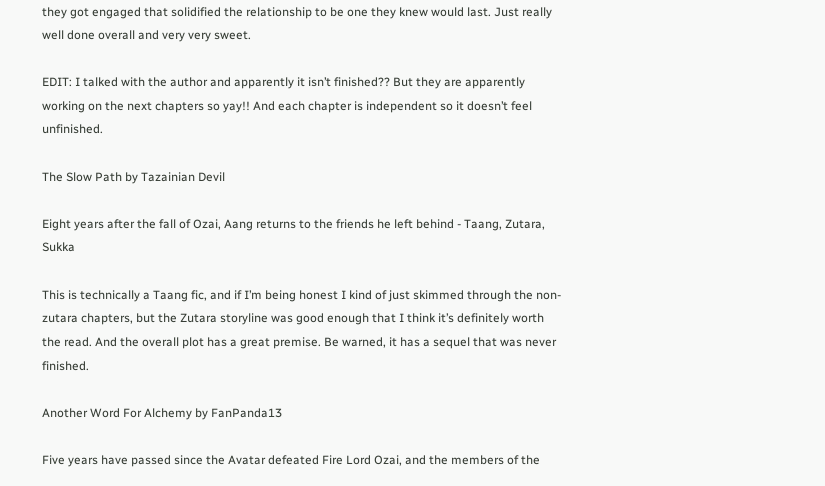they got engaged that solidified the relationship to be one they knew would last. Just really well done overall and very very sweet.

EDIT: I talked with the author and apparently it isn’t finished?? But they are apparently working on the next chapters so yay!! And each chapter is independent so it doesn’t feel unfinished.

The Slow Path by Tazainian Devil

Eight years after the fall of Ozai, Aang returns to the friends he left behind - Taang, Zutara, Sukka

This is technically a Taang fic, and if I’m being honest I kind of just skimmed through the non-zutara chapters, but the Zutara storyline was good enough that I think it’s definitely worth the read. And the overall plot has a great premise. Be warned, it has a sequel that was never finished.

Another Word For Alchemy by FanPanda13

Five years have passed since the Avatar defeated Fire Lord Ozai, and the members of the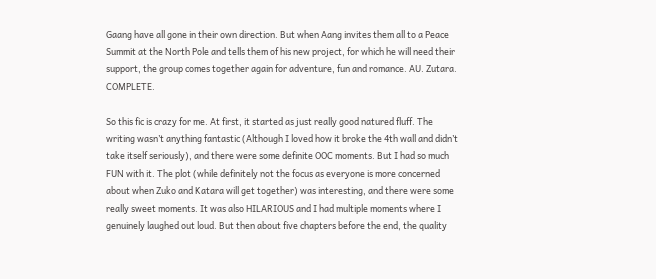Gaang have all gone in their own direction. But when Aang invites them all to a Peace Summit at the North Pole and tells them of his new project, for which he will need their support, the group comes together again for adventure, fun and romance. AU. Zutara. COMPLETE.

So this fic is crazy for me. At first, it started as just really good natured fluff. The writing wasn’t anything fantastic (Although I loved how it broke the 4th wall and didn’t take itself seriously), and there were some definite OOC moments. But I had so much FUN with it. The plot (while definitely not the focus as everyone is more concerned about when Zuko and Katara will get together) was interesting, and there were some really sweet moments. It was also HILARIOUS and I had multiple moments where I genuinely laughed out loud. But then about five chapters before the end, the quality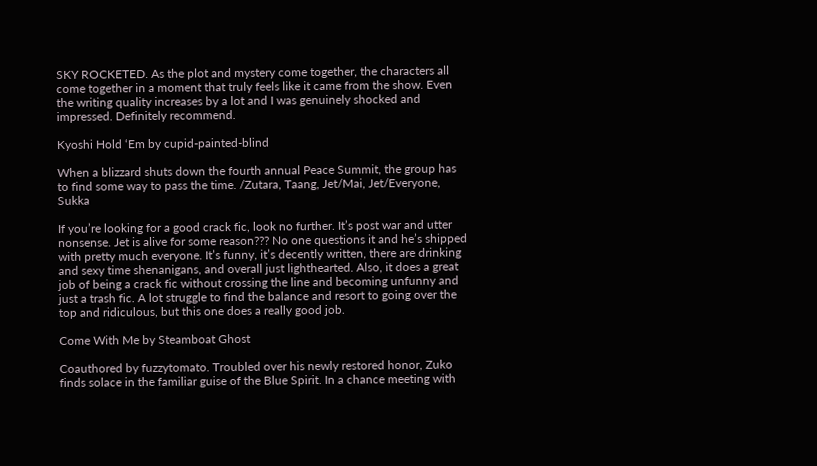SKY ROCKETED. As the plot and mystery come together, the characters all come together in a moment that truly feels like it came from the show. Even the writing quality increases by a lot and I was genuinely shocked and impressed. Definitely recommend.

Kyoshi Hold ‘Em by cupid-painted-blind

When a blizzard shuts down the fourth annual Peace Summit, the group has to find some way to pass the time. /Zutara, Taang, Jet/Mai, Jet/Everyone, Sukka

If you’re looking for a good crack fic, look no further. It’s post war and utter nonsense. Jet is alive for some reason??? No one questions it and he’s shipped with pretty much everyone. It’s funny, it’s decently written, there are drinking and sexy time shenanigans, and overall just lighthearted. Also, it does a great job of being a crack fic without crossing the line and becoming unfunny and just a trash fic. A lot struggle to find the balance and resort to going over the top and ridiculous, but this one does a really good job.

Come With Me by Steamboat Ghost

Coauthored by fuzzytomato. Troubled over his newly restored honor, Zuko finds solace in the familiar guise of the Blue Spirit. In a chance meeting with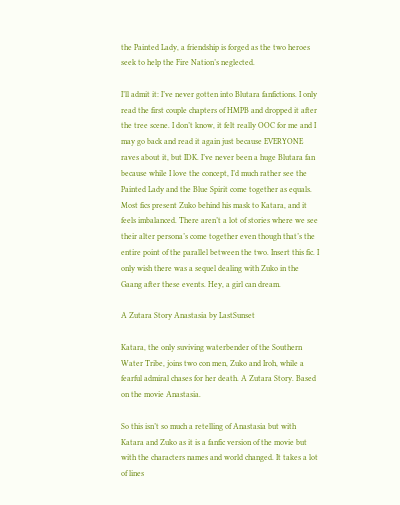the Painted Lady, a friendship is forged as the two heroes seek to help the Fire Nation’s neglected.

I’ll admit it: I’ve never gotten into Blutara fanfictions. I only read the first couple chapters of HMPB and dropped it after the tree scene. I don’t know, it felt really OOC for me and I may go back and read it again just because EVERYONE raves about it, but IDK. I’ve never been a huge Blutara fan because while I love the concept, I’d much rather see the Painted Lady and the Blue Spirit come together as equals. Most fics present Zuko behind his mask to Katara, and it feels imbalanced. There aren’t a lot of stories where we see their alter persona’s come together even though that’s the entire point of the parallel between the two. Insert this fic. I only wish there was a sequel dealing with Zuko in the Gaang after these events. Hey, a girl can dream.

A Zutara Story Anastasia by LastSunset

Katara, the only suviving waterbender of the Southern Water Tribe, joins two con men, Zuko and Iroh, while a fearful admiral chases for her death. A Zutara Story. Based on the movie Anastasia.

So this isn’t so much a retelling of Anastasia but with Katara and Zuko as it is a fanfic version of the movie but with the characters names and world changed. It takes a lot of lines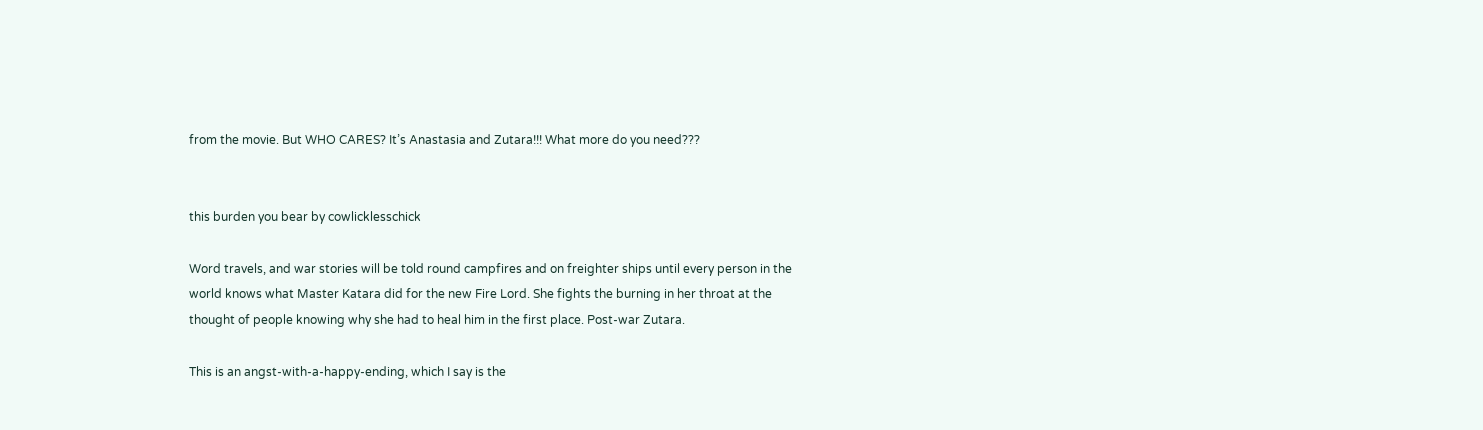from the movie. But WHO CARES? It’s Anastasia and Zutara!!! What more do you need???


this burden you bear by cowlicklesschick

Word travels, and war stories will be told round campfires and on freighter ships until every person in the world knows what Master Katara did for the new Fire Lord. She fights the burning in her throat at the thought of people knowing why she had to heal him in the first place. Post-war Zutara.

This is an angst-with-a-happy-ending, which I say is the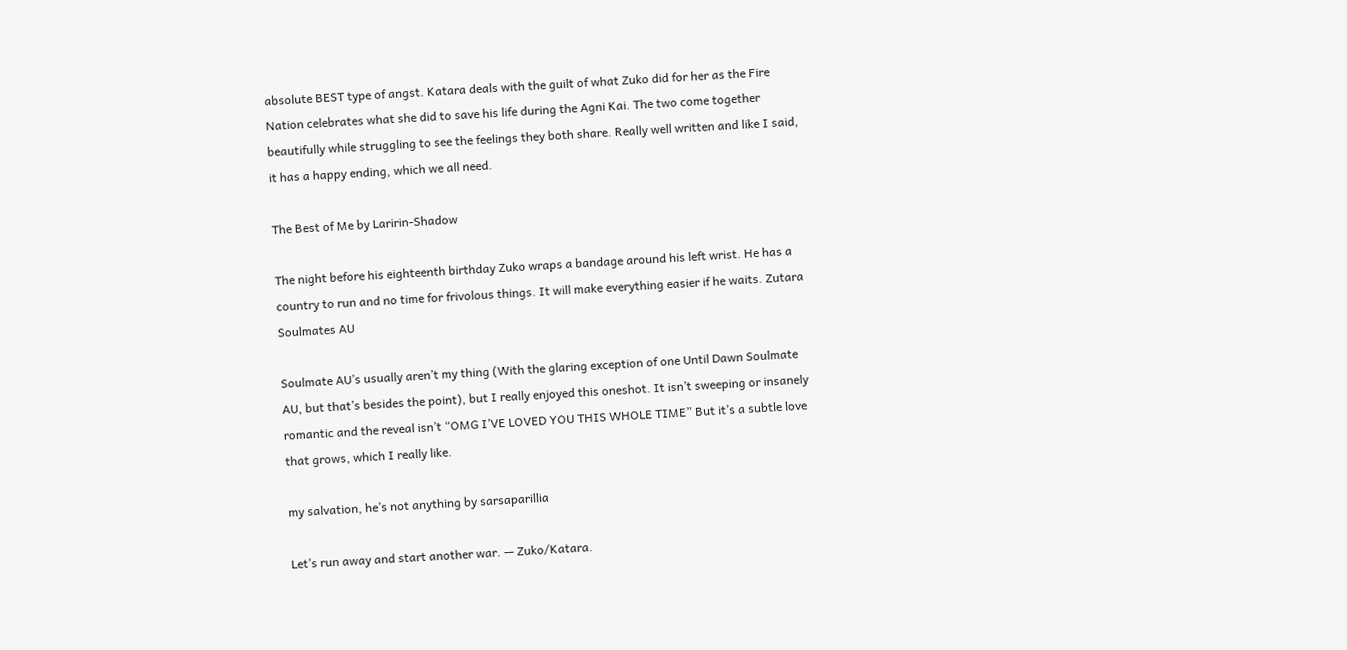absolute BEST type of angst. Katara deals with the guilt of what Zuko did for her as the Fire Nation celebrates what she did to save his life during the Agni Kai. The two come together beautifully while struggling to see the feelings they both share. Really well written and like I said, it has a happy ending, which we all need.

The Best of Me by Laririn-Shadow

The night before his eighteenth birthday Zuko wraps a bandage around his left wrist. He has a country to run and no time for frivolous things. It will make everything easier if he waits. Zutara Soulmates AU

Soulmate AU’s usually aren’t my thing (With the glaring exception of one Until Dawn Soulmate AU, but that’s besides the point), but I really enjoyed this oneshot. It isn’t sweeping or insanely romantic and the reveal isn’t “OMG I’VE LOVED YOU THIS WHOLE TIME” But it’s a subtle love that grows, which I really like.

my salvation, he’s not anything by sarsaparillia

Let’s run away and start another war. — Zuko/Katara.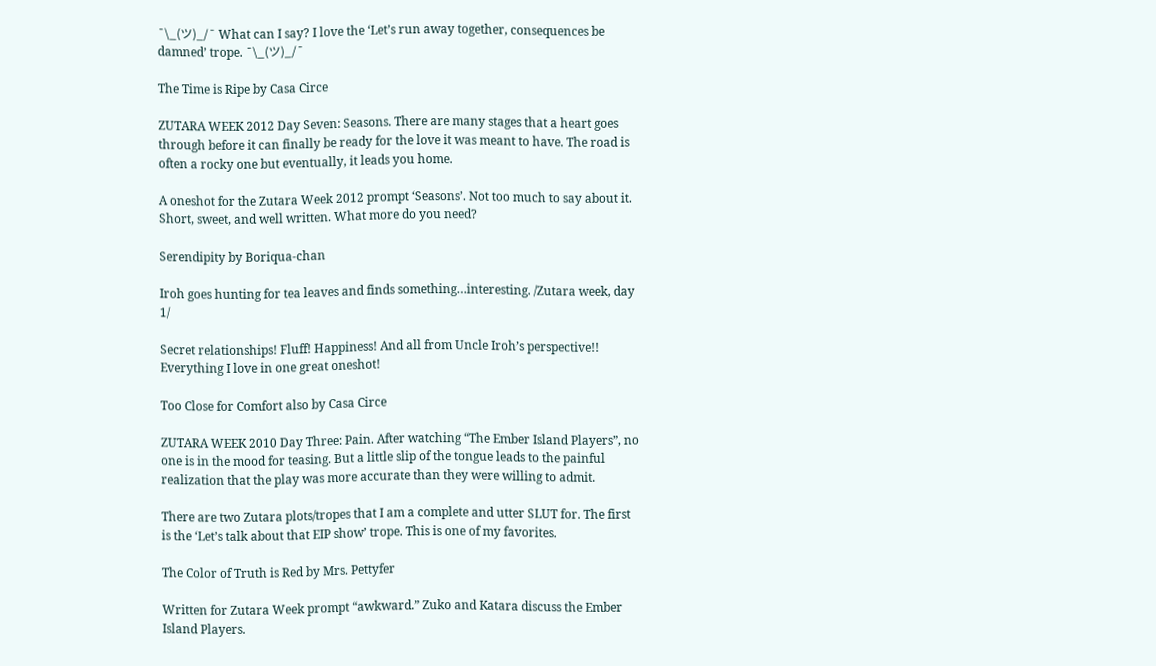¯\_(ツ)_/¯ What can I say? I love the ‘Let’s run away together, consequences be damned’ trope. ¯\_(ツ)_/¯

The Time is Ripe by Casa Circe

ZUTARA WEEK 2012 Day Seven: Seasons. There are many stages that a heart goes through before it can finally be ready for the love it was meant to have. The road is often a rocky one but eventually, it leads you home.

A oneshot for the Zutara Week 2012 prompt ‘Seasons’. Not too much to say about it. Short, sweet, and well written. What more do you need?

Serendipity by Boriqua-chan

Iroh goes hunting for tea leaves and finds something…interesting. /Zutara week, day 1/

Secret relationships! Fluff! Happiness! And all from Uncle Iroh’s perspective!! Everything I love in one great oneshot!

Too Close for Comfort also by Casa Circe

ZUTARA WEEK 2010 Day Three: Pain. After watching “The Ember Island Players”, no one is in the mood for teasing. But a little slip of the tongue leads to the painful realization that the play was more accurate than they were willing to admit.

There are two Zutara plots/tropes that I am a complete and utter SLUT for. The first is the ‘Let’s talk about that EIP show’ trope. This is one of my favorites.

The Color of Truth is Red by Mrs. Pettyfer

Written for Zutara Week prompt “awkward.” Zuko and Katara discuss the Ember Island Players.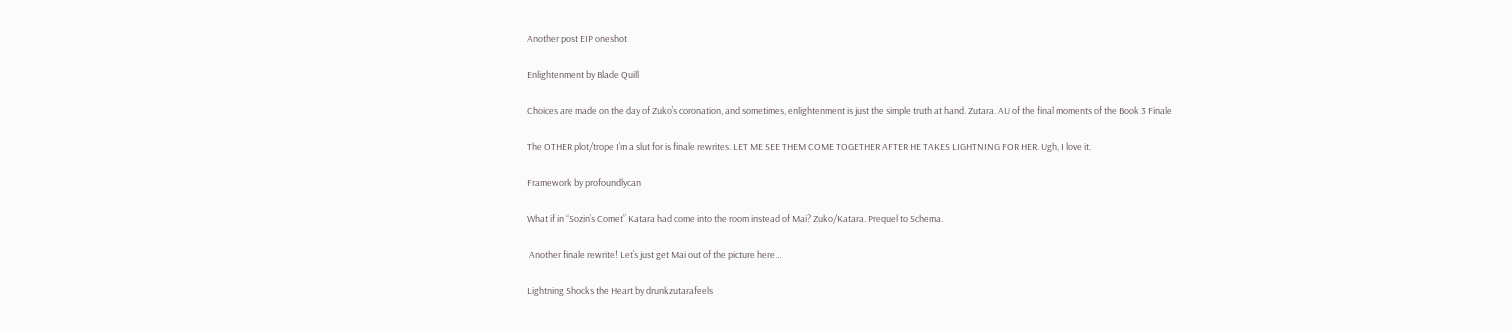Another post EIP oneshot

Enlightenment by Blade Quill

Choices are made on the day of Zuko’s coronation, and sometimes, enlightenment is just the simple truth at hand. Zutara. AU of the final moments of the Book 3 Finale

The OTHER plot/trope I’m a slut for is finale rewrites. LET ME SEE THEM COME TOGETHER AFTER HE TAKES LIGHTNING FOR HER. Ugh, I love it.

Framework by profoundlycan

What if in “Sozin’s Comet” Katara had come into the room instead of Mai? Zuko/Katara. Prequel to Schema.

 Another finale rewrite! Let’s just get Mai out of the picture here…

Lightning Shocks the Heart by drunkzutarafeels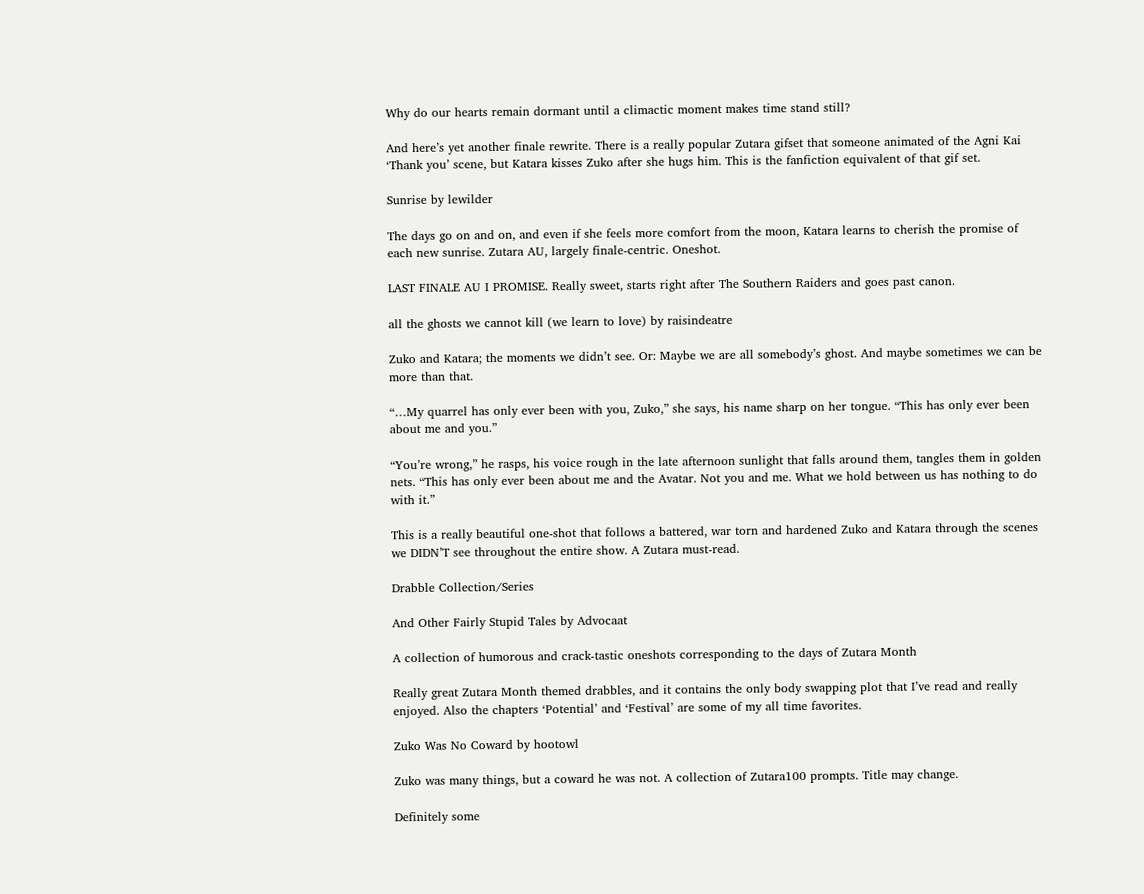Why do our hearts remain dormant until a climactic moment makes time stand still?

And here’s yet another finale rewrite. There is a really popular Zutara gifset that someone animated of the Agni Kai ‘Thank you’ scene, but Katara kisses Zuko after she hugs him. This is the fanfiction equivalent of that gif set.

Sunrise by lewilder

The days go on and on, and even if she feels more comfort from the moon, Katara learns to cherish the promise of each new sunrise. Zutara AU, largely finale-centric. Oneshot.

LAST FINALE AU I PROMISE. Really sweet, starts right after The Southern Raiders and goes past canon.

all the ghosts we cannot kill (we learn to love) by raisindeatre

Zuko and Katara; the moments we didn’t see. Or: Maybe we are all somebody’s ghost. And maybe sometimes we can be more than that.

“…My quarrel has only ever been with you, Zuko,” she says, his name sharp on her tongue. “This has only ever been about me and you.”

“You’re wrong,” he rasps, his voice rough in the late afternoon sunlight that falls around them, tangles them in golden nets. “This has only ever been about me and the Avatar. Not you and me. What we hold between us has nothing to do with it.”

This is a really beautiful one-shot that follows a battered, war torn and hardened Zuko and Katara through the scenes we DIDN’T see throughout the entire show. A Zutara must-read.

Drabble Collection/Series

And Other Fairly Stupid Tales by Advocaat

A collection of humorous and crack-tastic oneshots corresponding to the days of Zutara Month

Really great Zutara Month themed drabbles, and it contains the only body swapping plot that I’ve read and really enjoyed. Also the chapters ‘Potential’ and ‘Festival’ are some of my all time favorites.

Zuko Was No Coward by hootowl

Zuko was many things, but a coward he was not. A collection of Zutara100 prompts. Title may change.

Definitely some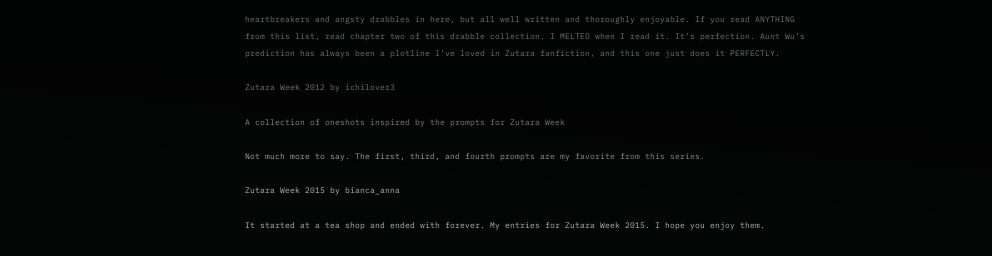heartbreakers and angsty drabbles in here, but all well written and thoroughly enjoyable. If you read ANYTHING from this list, read chapter two of this drabble collection. I MELTED when I read it. It’s perfection. Aunt Wu’s prediction has always been a plotline I’ve loved in Zutara fanfiction, and this one just does it PERFECTLY.

Zutara Week 2012 by ichilover3

A collection of oneshots inspired by the prompts for Zutara Week

Not much more to say. The first, third, and fourth prompts are my favorite from this series.

Zutara Week 2015 by bianca_anna

It started at a tea shop and ended with forever. My entries for Zutara Week 2015. I hope you enjoy them.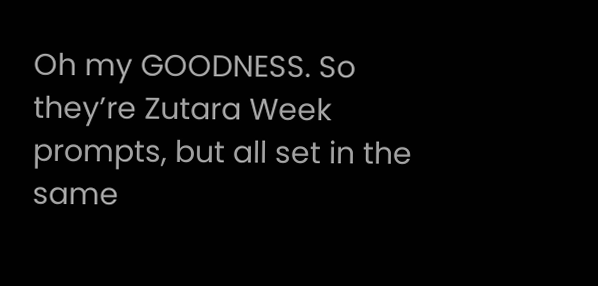Oh my GOODNESS. So they’re Zutara Week prompts, but all set in the same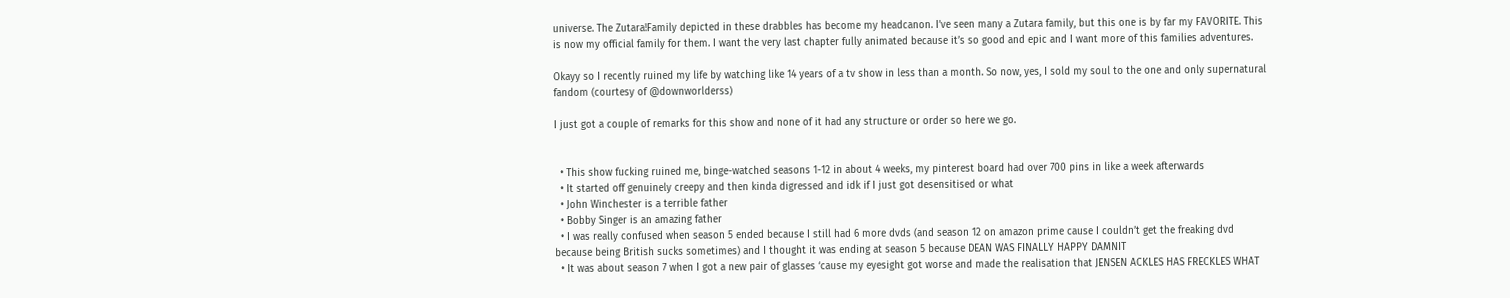universe. The Zutara!Family depicted in these drabbles has become my headcanon. I’ve seen many a Zutara family, but this one is by far my FAVORITE. This is now my official family for them. I want the very last chapter fully animated because it’s so good and epic and I want more of this families adventures.

Okayy so I recently ruined my life by watching like 14 years of a tv show in less than a month. So now, yes, I sold my soul to the one and only supernatural fandom (courtesy of @downworlderss)

I just got a couple of remarks for this show and none of it had any structure or order so here we go.


  • This show fucking ruined me, binge-watched seasons 1-12 in about 4 weeks, my pinterest board had over 700 pins in like a week afterwards
  • It started off genuinely creepy and then kinda digressed and idk if I just got desensitised or what
  • John Winchester is a terrible father
  • Bobby Singer is an amazing father
  • I was really confused when season 5 ended because I still had 6 more dvds (and season 12 on amazon prime cause I couldn’t get the freaking dvd because being British sucks sometimes) and I thought it was ending at season 5 because DEAN WAS FINALLY HAPPY DAMNIT
  • It was about season 7 when I got a new pair of glasses ‘cause my eyesight got worse and made the realisation that JENSEN ACKLES HAS FRECKLES WHAT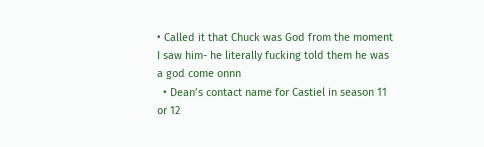• Called it that Chuck was God from the moment I saw him- he literally fucking told them he was a god come onnn
  • Dean’s contact name for Castiel in season 11 or 12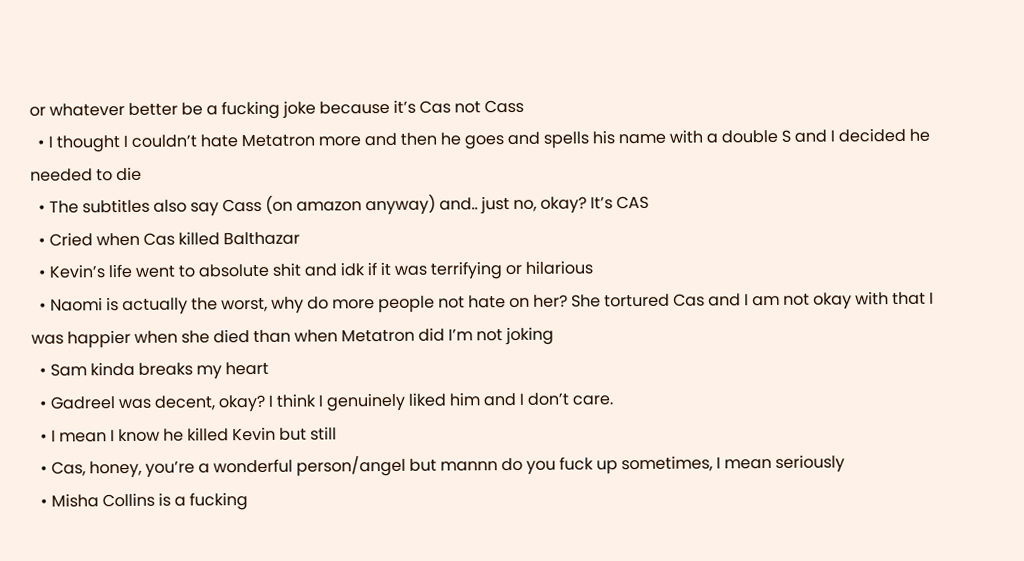or whatever better be a fucking joke because it’s Cas not Cass
  • I thought I couldn’t hate Metatron more and then he goes and spells his name with a double S and I decided he needed to die
  • The subtitles also say Cass (on amazon anyway) and.. just no, okay? It’s CAS
  • Cried when Cas killed Balthazar
  • Kevin’s life went to absolute shit and idk if it was terrifying or hilarious
  • Naomi is actually the worst, why do more people not hate on her? She tortured Cas and I am not okay with that I was happier when she died than when Metatron did I’m not joking
  • Sam kinda breaks my heart
  • Gadreel was decent, okay? I think I genuinely liked him and I don’t care.
  • I mean I know he killed Kevin but still
  • Cas, honey, you’re a wonderful person/angel but mannn do you fuck up sometimes, I mean seriously
  • Misha Collins is a fucking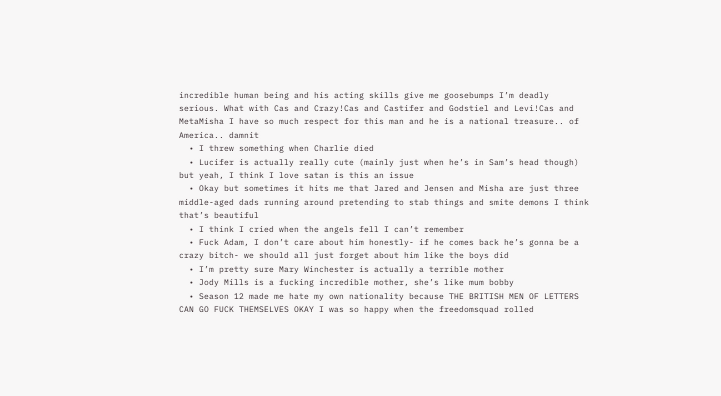incredible human being and his acting skills give me goosebumps I’m deadly serious. What with Cas and Crazy!Cas and Castifer and Godstiel and Levi!Cas and MetaMisha I have so much respect for this man and he is a national treasure.. of America.. damnit
  • I threw something when Charlie died
  • Lucifer is actually really cute (mainly just when he’s in Sam’s head though) but yeah, I think I love satan is this an issue
  • Okay but sometimes it hits me that Jared and Jensen and Misha are just three middle-aged dads running around pretending to stab things and smite demons I think that’s beautiful
  • I think I cried when the angels fell I can’t remember
  • Fuck Adam, I don’t care about him honestly- if he comes back he’s gonna be a crazy bitch- we should all just forget about him like the boys did
  • I’m pretty sure Mary Winchester is actually a terrible mother
  • Jody Mills is a fucking incredible mother, she’s like mum bobby
  • Season 12 made me hate my own nationality because THE BRITISH MEN OF LETTERS CAN GO FUCK THEMSELVES OKAY I was so happy when the freedomsquad rolled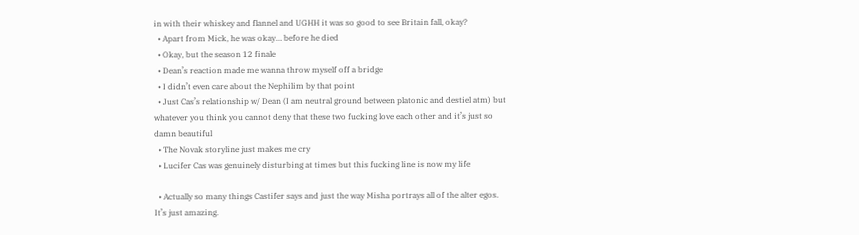in with their whiskey and flannel and UGHH it was so good to see Britain fall, okay?
  • Apart from Mick, he was okay… before he died
  • Okay, but the season 12 finale
  • Dean’s reaction made me wanna throw myself off a bridge
  • I didn’t even care about the Nephilim by that point
  • Just Cas’s relationship w/ Dean (I am neutral ground between platonic and destiel atm) but whatever you think you cannot deny that these two fucking love each other and it’s just so damn beautiful
  • The Novak storyline just makes me cry
  • Lucifer Cas was genuinely disturbing at times but this fucking line is now my life

  • Actually so many things Castifer says and just the way Misha portrays all of the alter egos. It’s just amazing.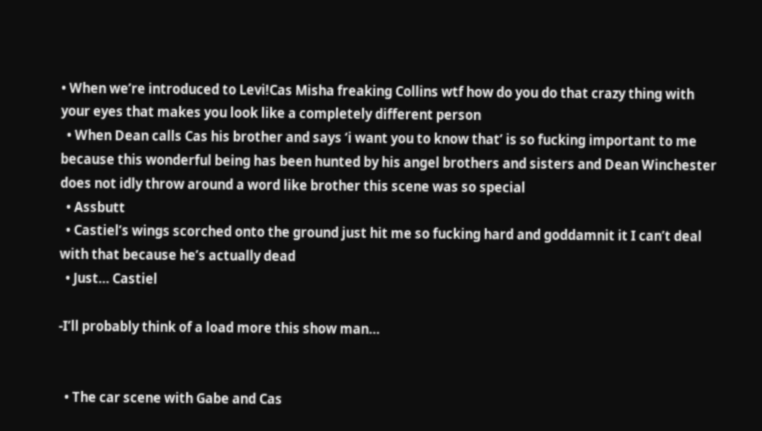• When we’re introduced to Levi!Cas Misha freaking Collins wtf how do you do that crazy thing with your eyes that makes you look like a completely different person
  • When Dean calls Cas his brother and says ‘i want you to know that’ is so fucking important to me because this wonderful being has been hunted by his angel brothers and sisters and Dean Winchester does not idly throw around a word like brother this scene was so special
  • Assbutt
  • Castiel’s wings scorched onto the ground just hit me so fucking hard and goddamnit it I can’t deal with that because he’s actually dead
  • Just… Castiel

-I’ll probably think of a load more this show man…


  • The car scene with Gabe and Cas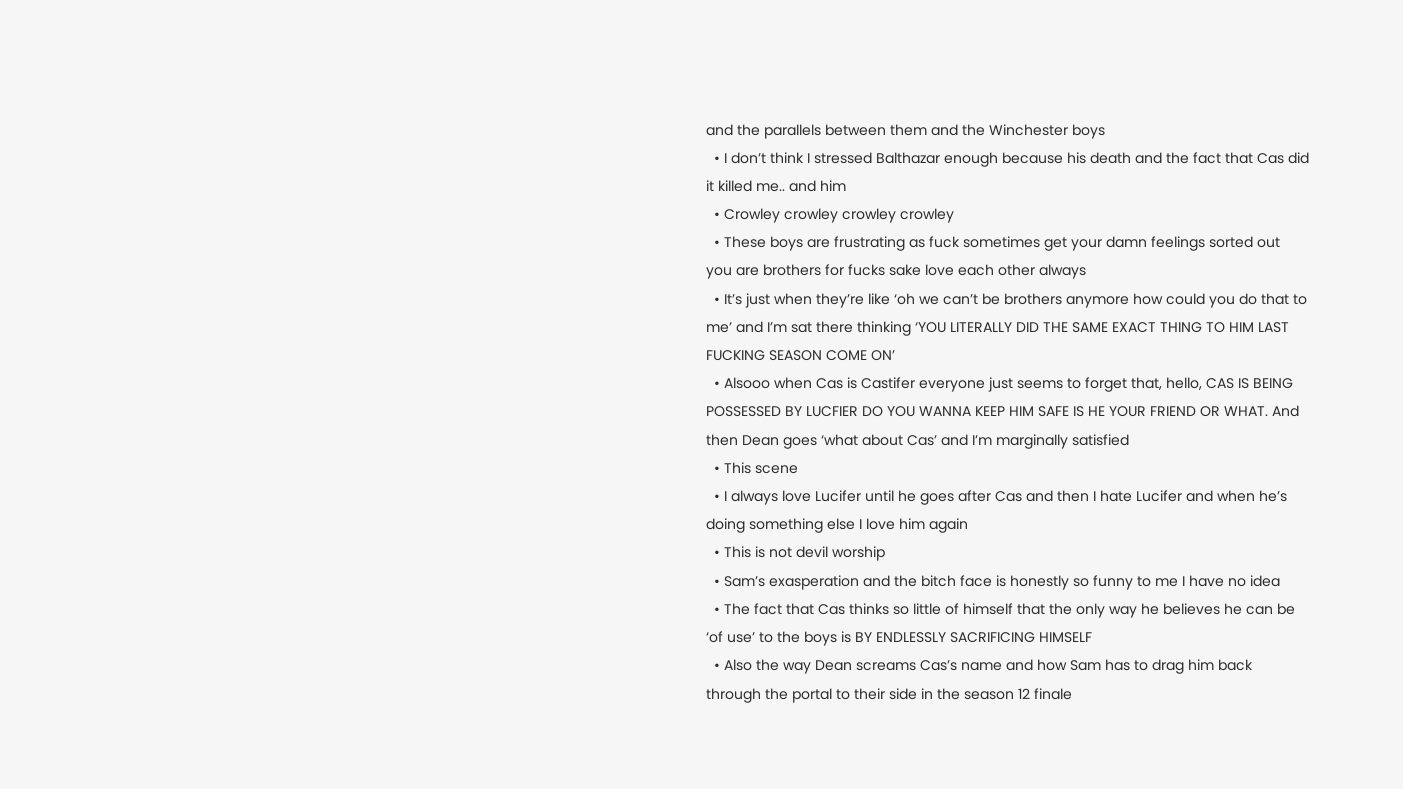and the parallels between them and the Winchester boys
  • I don’t think I stressed Balthazar enough because his death and the fact that Cas did it killed me.. and him
  • Crowley crowley crowley crowley
  • These boys are frustrating as fuck sometimes get your damn feelings sorted out you are brothers for fucks sake love each other always
  • It’s just when they’re like ‘oh we can’t be brothers anymore how could you do that to me’ and I’m sat there thinking ‘YOU LITERALLY DID THE SAME EXACT THING TO HIM LAST FUCKING SEASON COME ON’
  • Alsooo when Cas is Castifer everyone just seems to forget that, hello, CAS IS BEING POSSESSED BY LUCFIER DO YOU WANNA KEEP HIM SAFE IS HE YOUR FRIEND OR WHAT. And then Dean goes ‘what about Cas’ and I’m marginally satisfied
  • This scene
  • I always love Lucifer until he goes after Cas and then I hate Lucifer and when he’s doing something else I love him again
  • This is not devil worship
  • Sam’s exasperation and the bitch face is honestly so funny to me I have no idea
  • The fact that Cas thinks so little of himself that the only way he believes he can be ‘of use’ to the boys is BY ENDLESSLY SACRIFICING HIMSELF
  • Also the way Dean screams Cas’s name and how Sam has to drag him back through the portal to their side in the season 12 finale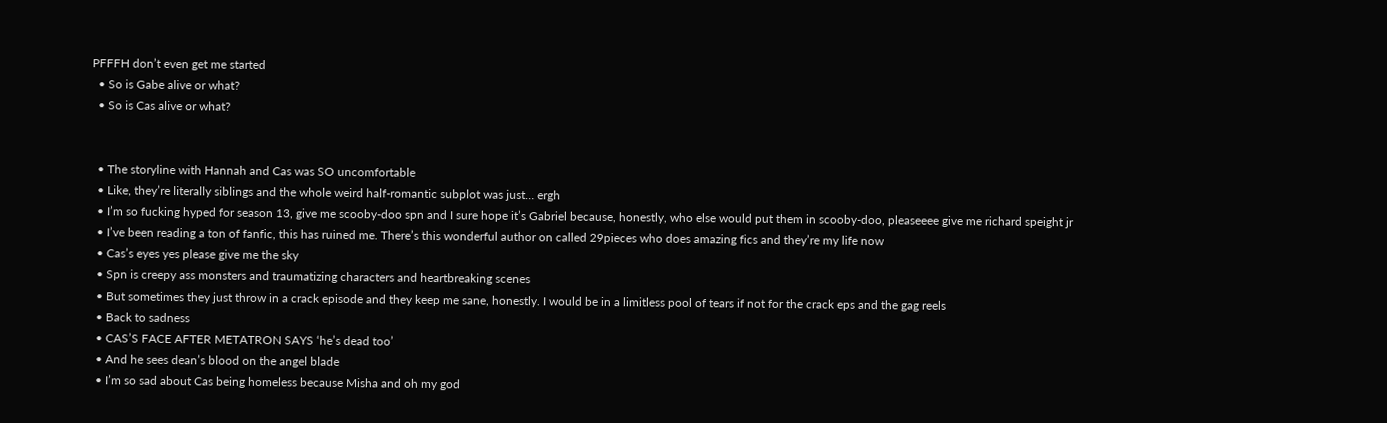PFFFH don’t even get me started
  • So is Gabe alive or what?
  • So is Cas alive or what?


  • The storyline with Hannah and Cas was SO uncomfortable
  • Like, they’re literally siblings and the whole weird half-romantic subplot was just… ergh
  • I’m so fucking hyped for season 13, give me scooby-doo spn and I sure hope it’s Gabriel because, honestly, who else would put them in scooby-doo, pleaseeee give me richard speight jr
  • I’ve been reading a ton of fanfic, this has ruined me. There’s this wonderful author on called 29pieces who does amazing fics and they’re my life now
  • Cas’s eyes yes please give me the sky
  • Spn is creepy ass monsters and traumatizing characters and heartbreaking scenes
  • But sometimes they just throw in a crack episode and they keep me sane, honestly. I would be in a limitless pool of tears if not for the crack eps and the gag reels
  • Back to sadness
  • CAS’S FACE AFTER METATRON SAYS ‘he’s dead too’
  • And he sees dean’s blood on the angel blade
  • I’m so sad about Cas being homeless because Misha and oh my god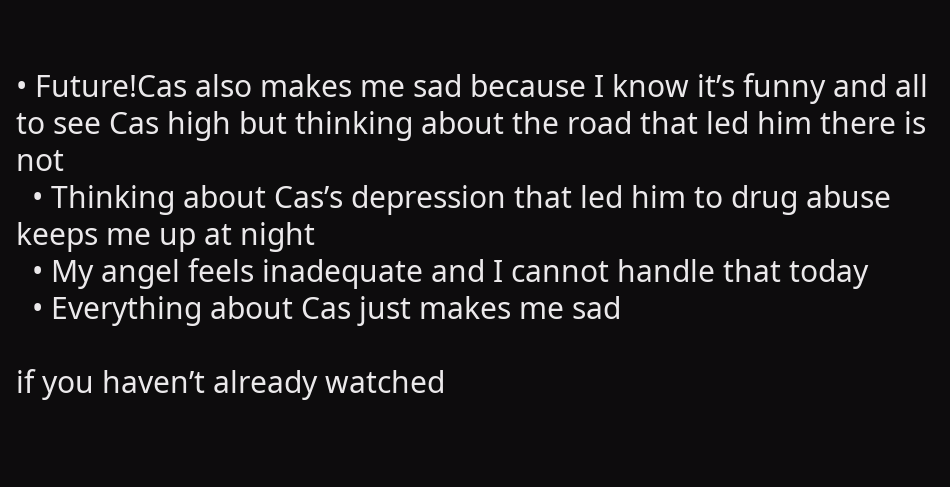• Future!Cas also makes me sad because I know it’s funny and all to see Cas high but thinking about the road that led him there is not
  • Thinking about Cas’s depression that led him to drug abuse keeps me up at night
  • My angel feels inadequate and I cannot handle that today
  • Everything about Cas just makes me sad

if you haven’t already watched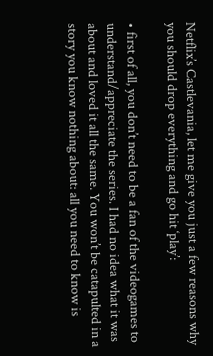Netflix’s Castlevania, let me give you just a few reasons why you should drop everything and go hit ‘play’:

• first of all, you don’t need to be a fan of the videogames to understand/appreciate the series. I had no idea what it was about and loved it all the same. You won’t be catapulted in a story you know nothing about: all you need to know is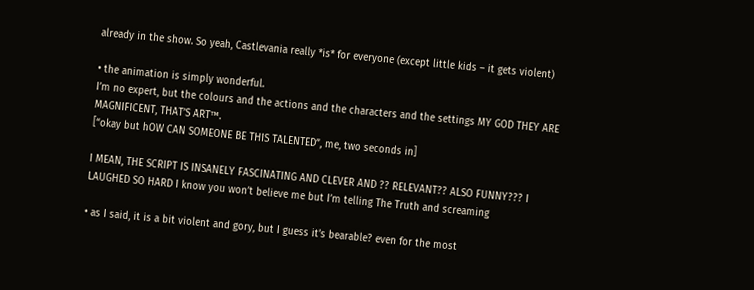already in the show. So yeah, Castlevania really *is* for everyone (except little kids – it gets violent)

• the animation is simply wonderful.
I’m no expert, but the colours and the actions and the characters and the settings MY GOD THEY ARE MAGNIFICENT, THAT’S ART™.
[“okay but hOW CAN SOMEONE BE THIS TALENTED”, me, two seconds in]

I MEAN, THE SCRIPT IS INSANELY FASCINATING AND CLEVER AND ?? RELEVANT?? ALSO FUNNY??? I LAUGHED SO HARD I know you won’t believe me but I’m telling The Truth and screaming

• as I said, it is a bit violent and gory, but I guess it’s bearable? even for the most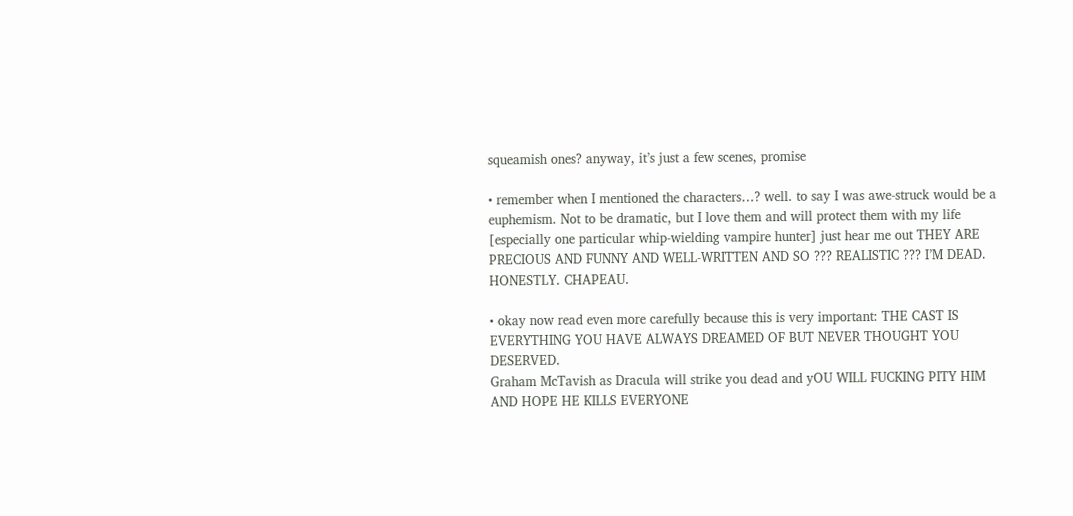squeamish ones? anyway, it’s just a few scenes, promise

• remember when I mentioned the characters…? well. to say I was awe-struck would be a euphemism. Not to be dramatic, but I love them and will protect them with my life [especially one particular whip-wielding vampire hunter] just hear me out THEY ARE PRECIOUS AND FUNNY AND WELL-WRITTEN AND SO ??? REALISTIC ??? I’M DEAD. HONESTLY. CHAPEAU.

• okay now read even more carefully because this is very important: THE CAST IS EVERYTHING YOU HAVE ALWAYS DREAMED OF BUT NEVER THOUGHT YOU DESERVED.
Graham McTavish as Dracula will strike you dead and yOU WILL FUCKING PITY HIM AND HOPE HE KILLS EVERYONE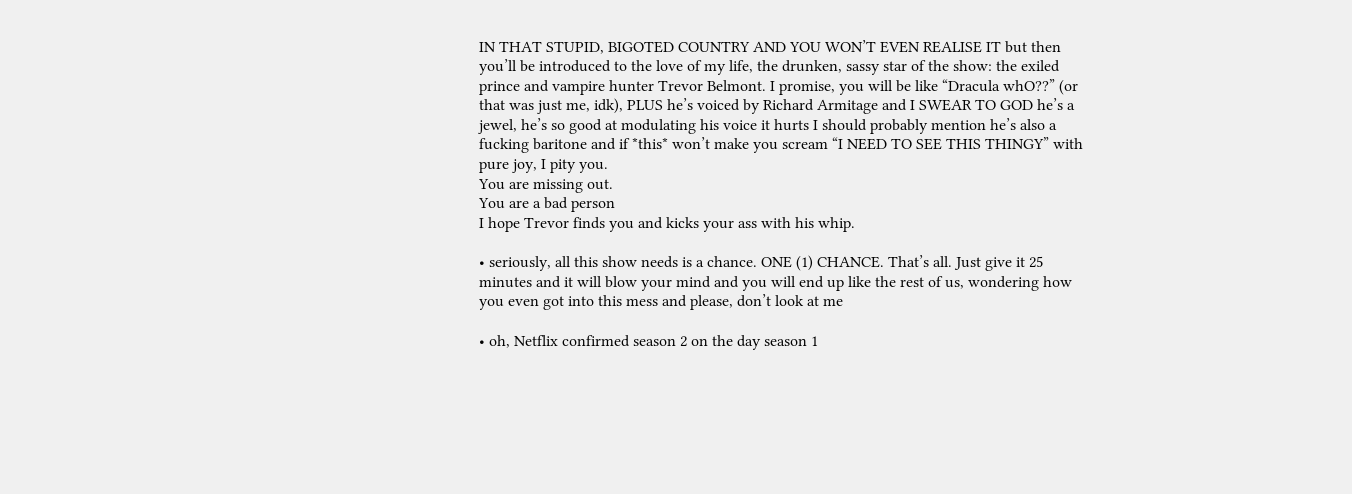IN THAT STUPID, BIGOTED COUNTRY AND YOU WON’T EVEN REALISE IT but then you’ll be introduced to the love of my life, the drunken, sassy star of the show: the exiled prince and vampire hunter Trevor Belmont. I promise, you will be like “Dracula whO??” (or that was just me, idk), PLUS he’s voiced by Richard Armitage and I SWEAR TO GOD he’s a jewel, he’s so good at modulating his voice it hurts I should probably mention he’s also a fucking baritone and if *this* won’t make you scream “I NEED TO SEE THIS THINGY” with pure joy, I pity you.
You are missing out.
You are a bad person
I hope Trevor finds you and kicks your ass with his whip.

• seriously, all this show needs is a chance. ONE (1) CHANCE. That’s all. Just give it 25 minutes and it will blow your mind and you will end up like the rest of us, wondering how you even got into this mess and please, don’t look at me

• oh, Netflix confirmed season 2 on the day season 1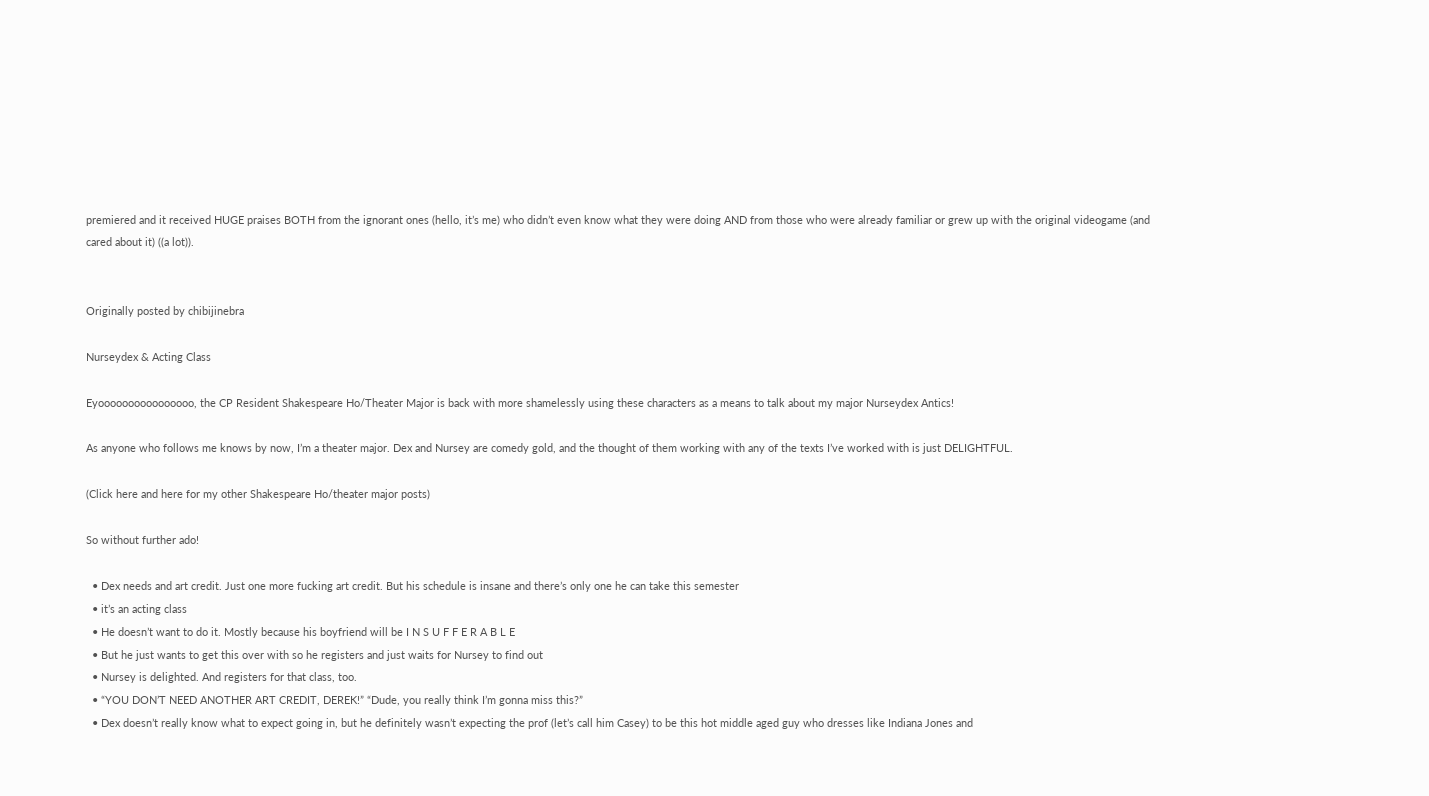premiered and it received HUGE praises BOTH from the ignorant ones (hello, it’s me) who didn’t even know what they were doing AND from those who were already familiar or grew up with the original videogame (and cared about it) ((a lot)).


Originally posted by chibijinebra

Nurseydex & Acting Class

Eyoooooooooooooooo, the CP Resident Shakespeare Ho/Theater Major is back with more shamelessly using these characters as a means to talk about my major Nurseydex Antics!

As anyone who follows me knows by now, I’m a theater major. Dex and Nursey are comedy gold, and the thought of them working with any of the texts I’ve worked with is just DELIGHTFUL.

(Click here and here for my other Shakespeare Ho/theater major posts)

So without further ado!

  • Dex needs and art credit. Just one more fucking art credit. But his schedule is insane and there’s only one he can take this semester
  • it’s an acting class
  • He doesn’t want to do it. Mostly because his boyfriend will be I N S U F F E R A B L E
  • But he just wants to get this over with so he registers and just waits for Nursey to find out
  • Nursey is delighted. And registers for that class, too.
  • “YOU DON’T NEED ANOTHER ART CREDIT, DEREK!” “Dude, you really think I’m gonna miss this?”
  • Dex doesn’t really know what to expect going in, but he definitely wasn’t expecting the prof (let’s call him Casey) to be this hot middle aged guy who dresses like Indiana Jones and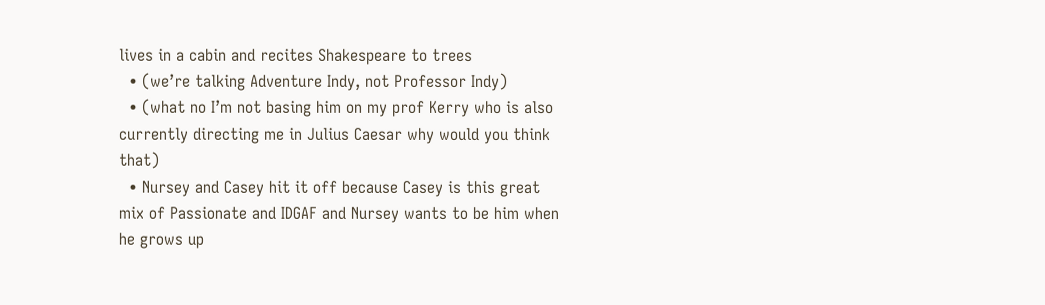lives in a cabin and recites Shakespeare to trees
  • (we’re talking Adventure Indy, not Professor Indy)
  • (what no I’m not basing him on my prof Kerry who is also currently directing me in Julius Caesar why would you think that)
  • Nursey and Casey hit it off because Casey is this great mix of Passionate and IDGAF and Nursey wants to be him when he grows up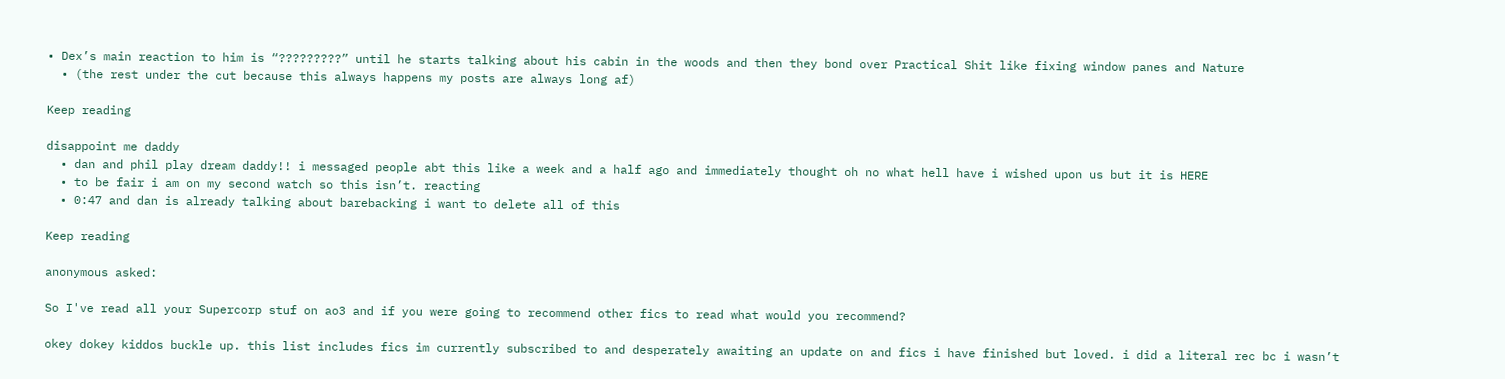• Dex’s main reaction to him is “?????????” until he starts talking about his cabin in the woods and then they bond over Practical Shit like fixing window panes and Nature
  • (the rest under the cut because this always happens my posts are always long af)

Keep reading

disappoint me daddy
  • dan and phil play dream daddy!! i messaged people abt this like a week and a half ago and immediately thought oh no what hell have i wished upon us but it is HERE
  • to be fair i am on my second watch so this isn’t. reacting
  • 0:47 and dan is already talking about barebacking i want to delete all of this

Keep reading

anonymous asked:

So I've read all your Supercorp stuf on ao3 and if you were going to recommend other fics to read what would you recommend?

okey dokey kiddos buckle up. this list includes fics im currently subscribed to and desperately awaiting an update on and fics i have finished but loved. i did a literal rec bc i wasn’t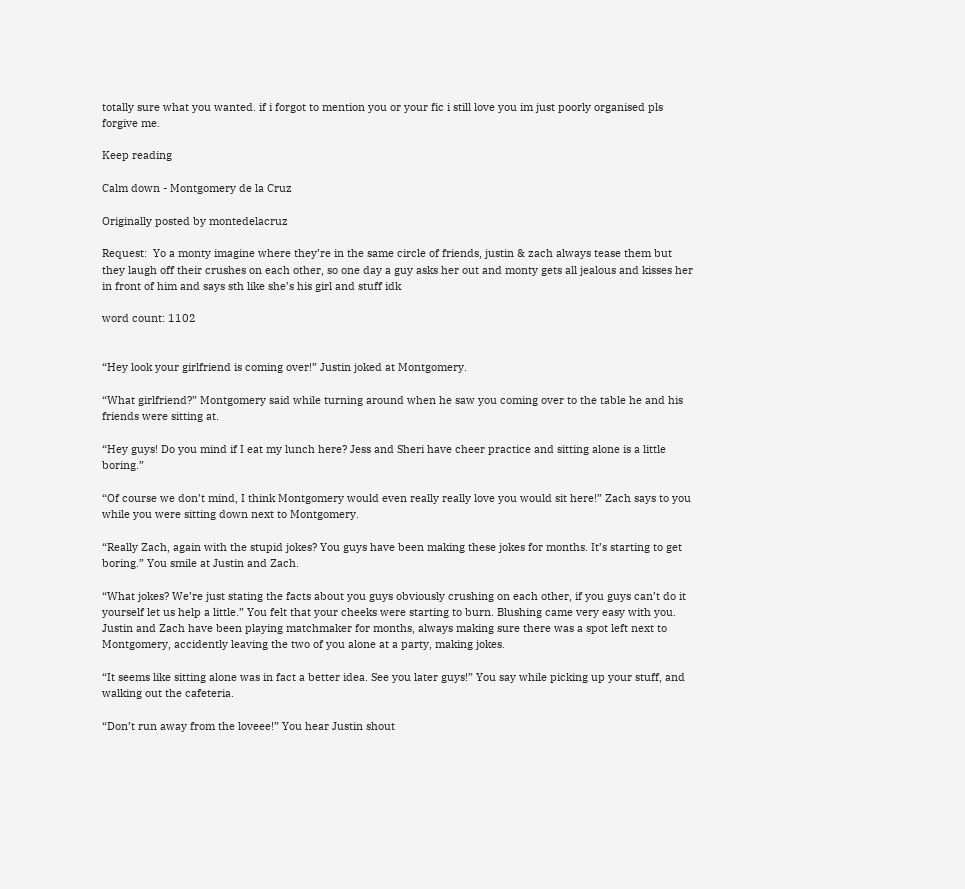totally sure what you wanted. if i forgot to mention you or your fic i still love you im just poorly organised pls forgive me.

Keep reading

Calm down - Montgomery de la Cruz

Originally posted by montedelacruz

Request:  Yo a monty imagine where they’re in the same circle of friends, justin & zach always tease them but they laugh off their crushes on each other, so one day a guy asks her out and monty gets all jealous and kisses her in front of him and says sth like she’s his girl and stuff idk

word count: 1102


“Hey look your girlfriend is coming over!” Justin joked at Montgomery.

“What girlfriend?” Montgomery said while turning around when he saw you coming over to the table he and his friends were sitting at.

“Hey guys! Do you mind if I eat my lunch here? Jess and Sheri have cheer practice and sitting alone is a little boring.”

“Of course we don’t mind, I think Montgomery would even really really love you would sit here!” Zach says to you while you were sitting down next to Montgomery.

“Really Zach, again with the stupid jokes? You guys have been making these jokes for months. It’s starting to get boring.” You smile at Justin and Zach.

“What jokes? We’re just stating the facts about you guys obviously crushing on each other, if you guys can’t do it yourself let us help a little.” You felt that your cheeks were starting to burn. Blushing came very easy with you. Justin and Zach have been playing matchmaker for months, always making sure there was a spot left next to Montgomery, accidently leaving the two of you alone at a party, making jokes.

“It seems like sitting alone was in fact a better idea. See you later guys!” You say while picking up your stuff, and walking out the cafeteria.

“Don’t run away from the loveee!” You hear Justin shout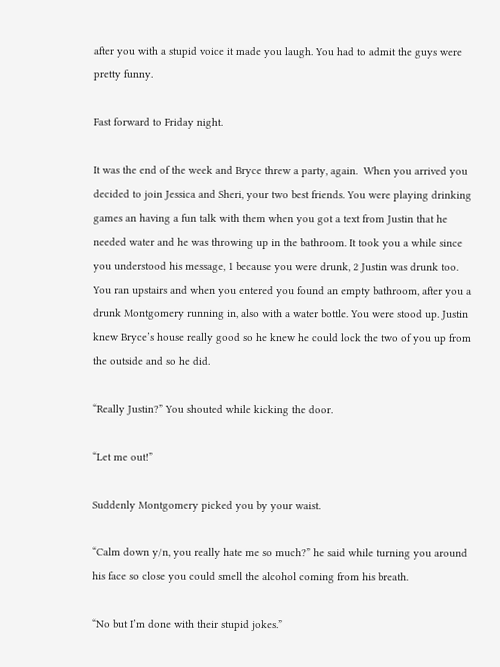after you with a stupid voice it made you laugh. You had to admit the guys were pretty funny.

Fast forward to Friday night.

It was the end of the week and Bryce threw a party, again.  When you arrived you decided to join Jessica and Sheri, your two best friends. You were playing drinking games an having a fun talk with them when you got a text from Justin that he needed water and he was throwing up in the bathroom. It took you a while since you understood his message, 1 because you were drunk, 2 Justin was drunk too.  You ran upstairs and when you entered you found an empty bathroom, after you a drunk Montgomery running in, also with a water bottle. You were stood up. Justin knew Bryce’s house really good so he knew he could lock the two of you up from the outside and so he did.

“Really Justin?” You shouted while kicking the door.

“Let me out!”

Suddenly Montgomery picked you by your waist.

“Calm down y/n, you really hate me so much?” he said while turning you around his face so close you could smell the alcohol coming from his breath.

“No but I’m done with their stupid jokes.”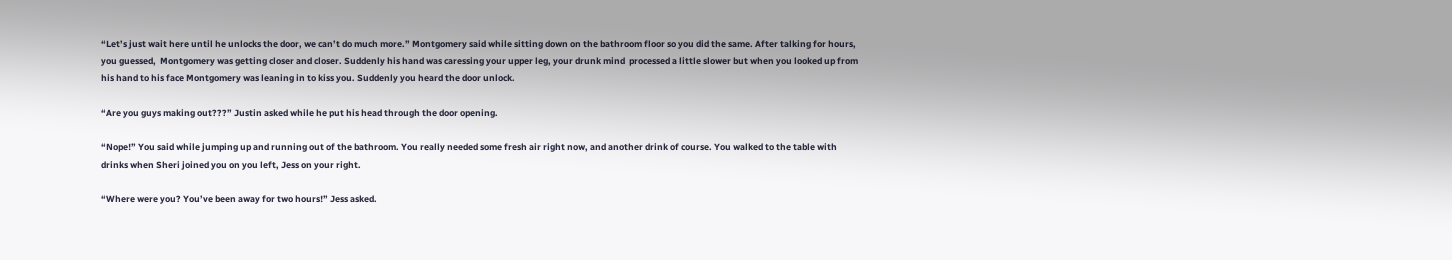“Let’s just wait here until he unlocks the door, we can’t do much more.” Montgomery said while sitting down on the bathroom floor so you did the same. After talking for hours, you guessed,  Montgomery was getting closer and closer. Suddenly his hand was caressing your upper leg, your drunk mind  processed a little slower but when you looked up from his hand to his face Montgomery was leaning in to kiss you. Suddenly you heard the door unlock.

“Are you guys making out???” Justin asked while he put his head through the door opening.

“Nope!” You said while jumping up and running out of the bathroom. You really needed some fresh air right now, and another drink of course. You walked to the table with drinks when Sheri joined you on you left, Jess on your right.

“Where were you? You’ve been away for two hours!” Jess asked.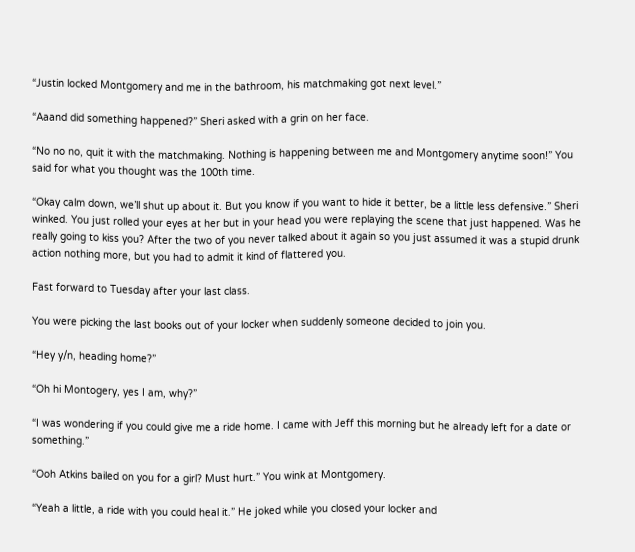“Justin locked Montgomery and me in the bathroom, his matchmaking got next level.”

“Aaand did something happened?” Sheri asked with a grin on her face.

“No no no, quit it with the matchmaking. Nothing is happening between me and Montgomery anytime soon!” You said for what you thought was the 100th time.

“Okay calm down, we’ll shut up about it. But you know if you want to hide it better, be a little less defensive.” Sheri winked. You just rolled your eyes at her but in your head you were replaying the scene that just happened. Was he really going to kiss you? After the two of you never talked about it again so you just assumed it was a stupid drunk action nothing more, but you had to admit it kind of flattered you.

Fast forward to Tuesday after your last class.

You were picking the last books out of your locker when suddenly someone decided to join you.

“Hey y/n, heading home?”

“Oh hi Montogery, yes I am, why?”

“I was wondering if you could give me a ride home. I came with Jeff this morning but he already left for a date or something.”

“Ooh Atkins bailed on you for a girl? Must hurt.” You wink at Montgomery.

“Yeah a little, a ride with you could heal it.” He joked while you closed your locker and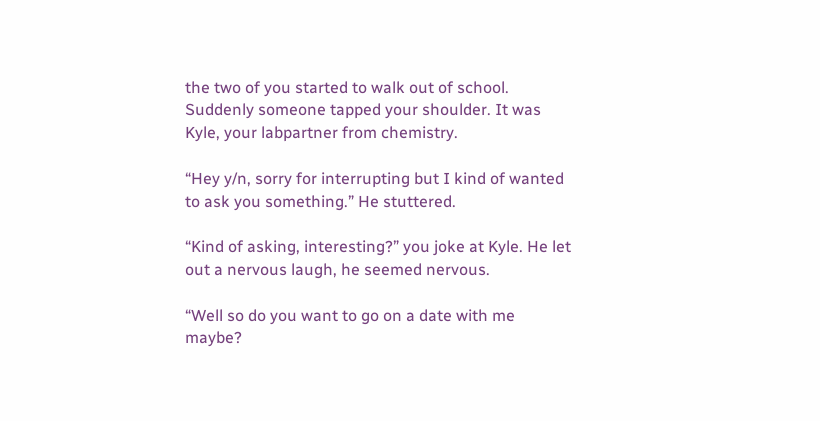the two of you started to walk out of school. Suddenly someone tapped your shoulder. It was Kyle, your labpartner from chemistry.

“Hey y/n, sorry for interrupting but I kind of wanted to ask you something.” He stuttered.

“Kind of asking, interesting?” you joke at Kyle. He let out a nervous laugh, he seemed nervous.

“Well so do you want to go on a date with me maybe?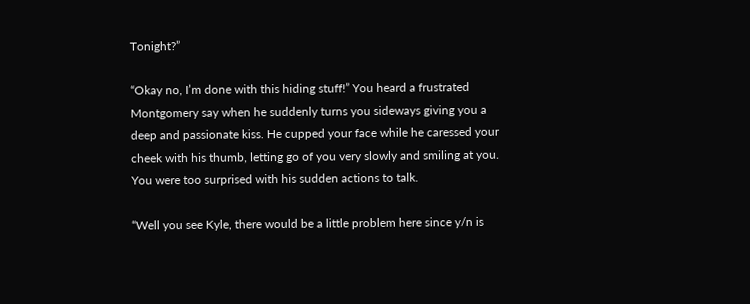Tonight?”

“Okay no, I’m done with this hiding stuff!” You heard a frustrated Montgomery say when he suddenly turns you sideways giving you a deep and passionate kiss. He cupped your face while he caressed your cheek with his thumb, letting go of you very slowly and smiling at you. You were too surprised with his sudden actions to talk.

“Well you see Kyle, there would be a little problem here since y/n is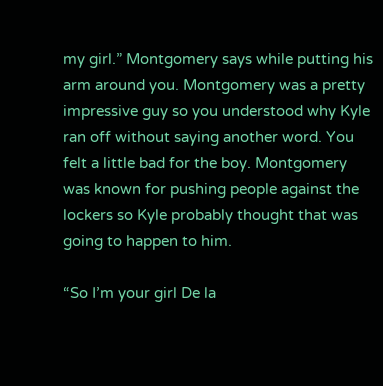my girl.” Montgomery says while putting his arm around you. Montgomery was a pretty impressive guy so you understood why Kyle ran off without saying another word. You felt a little bad for the boy. Montgomery was known for pushing people against the lockers so Kyle probably thought that was going to happen to him.

“So I’m your girl De la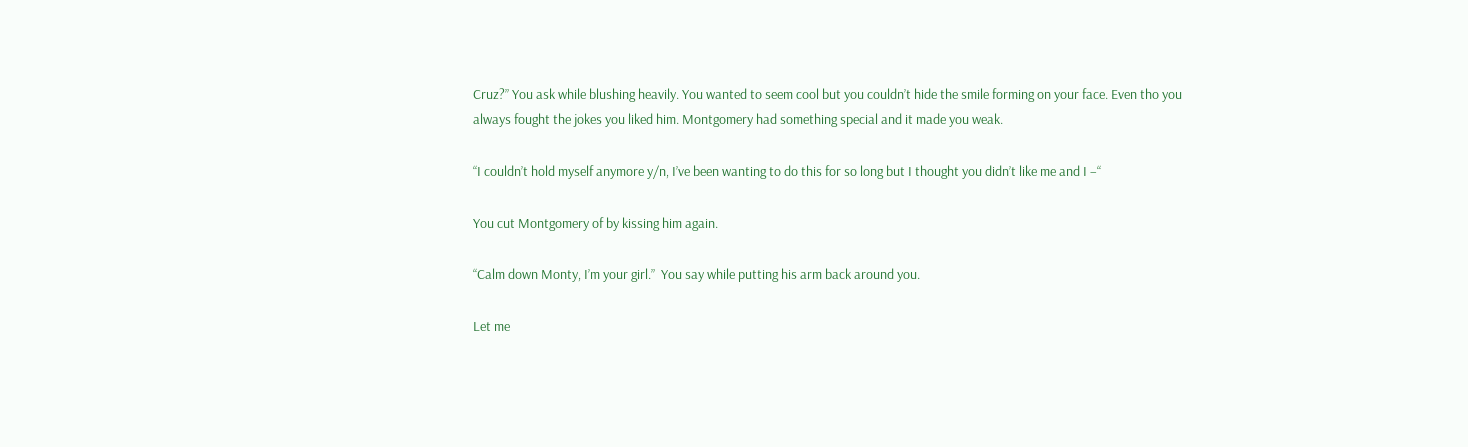Cruz?” You ask while blushing heavily. You wanted to seem cool but you couldn’t hide the smile forming on your face. Even tho you always fought the jokes you liked him. Montgomery had something special and it made you weak.

“I couldn’t hold myself anymore y/n, I’ve been wanting to do this for so long but I thought you didn’t like me and I –“

You cut Montgomery of by kissing him again.

“Calm down Monty, I’m your girl.”  You say while putting his arm back around you.

Let me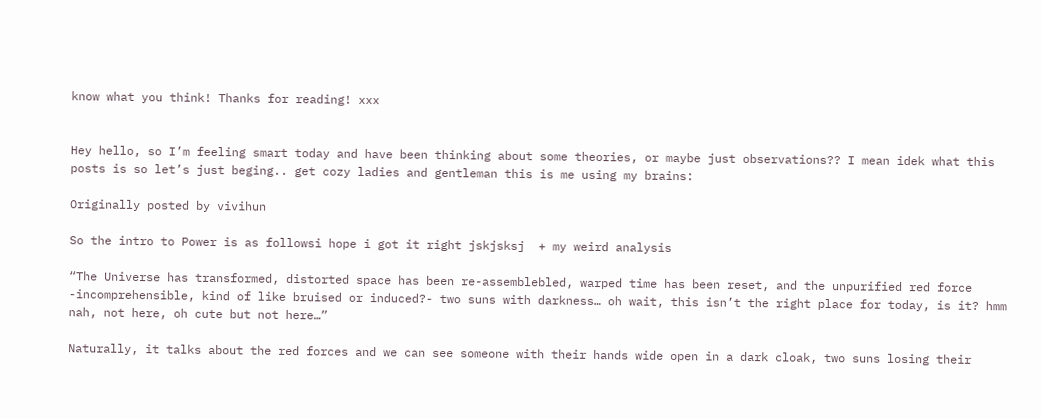know what you think! Thanks for reading! xxx


Hey hello, so I’m feeling smart today and have been thinking about some theories, or maybe just observations?? I mean idek what this posts is so let’s just beging.. get cozy ladies and gentleman this is me using my brains:

Originally posted by vivihun

So the intro to Power is as followsi hope i got it right jskjsksj  + my weird analysis

“The Universe has transformed, distorted space has been re-assemblebled, warped time has been reset, and the unpurified red force -incomprehensible, kind of like bruised or induced?- two suns with darkness… oh wait, this isn’t the right place for today, is it? hmm nah, not here, oh cute but not here…”

Naturally, it talks about the red forces and we can see someone with their hands wide open in a dark cloak, two suns losing their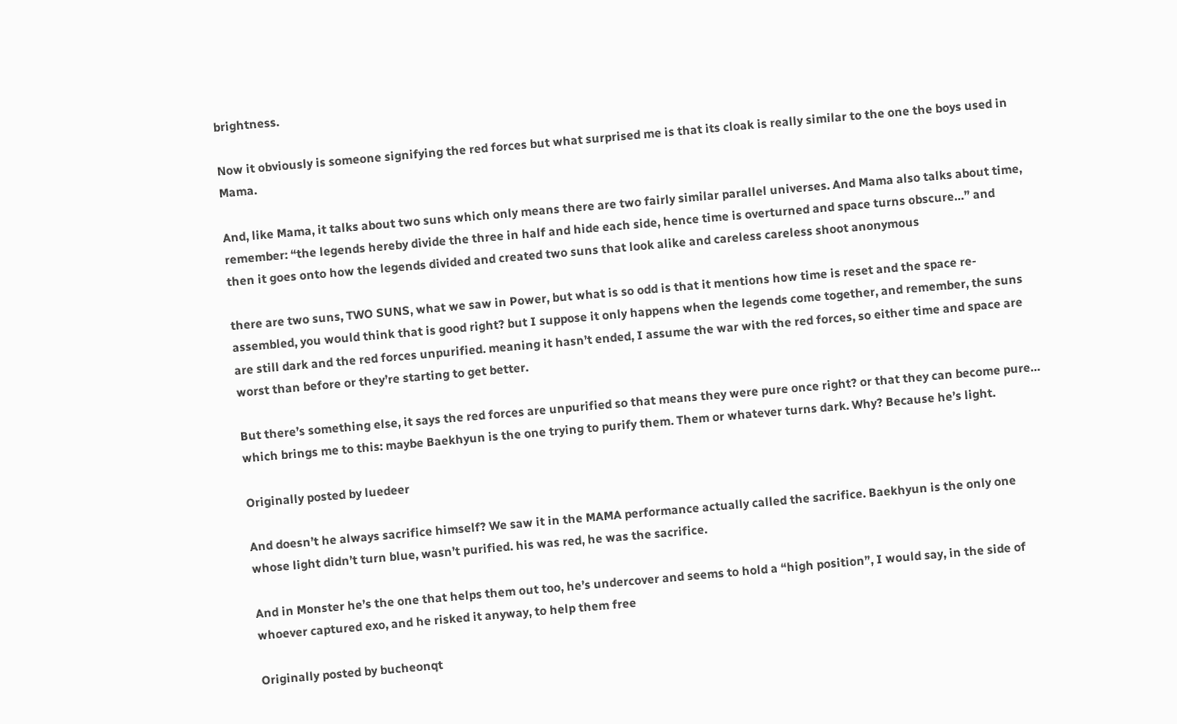brightness.

Now it obviously is someone signifying the red forces but what surprised me is that its cloak is really similar to the one the boys used in Mama.

And, like Mama, it talks about two suns which only means there are two fairly similar parallel universes. And Mama also talks about time, remember: “the legends hereby divide the three in half and hide each side, hence time is overturned and space turns obscure…” and then it goes onto how the legends divided and created two suns that look alike and careless careless shoot anonymous

there are two suns, TWO SUNS, what we saw in Power, but what is so odd is that it mentions how time is reset and the space re-assembled, you would think that is good right? but I suppose it only happens when the legends come together, and remember, the suns are still dark and the red forces unpurified. meaning it hasn’t ended, I assume the war with the red forces, so either time and space are worst than before or they’re starting to get better.

But there’s something else, it says the red forces are unpurified so that means they were pure once right? or that they can become pure… which brings me to this: maybe Baekhyun is the one trying to purify them. Them or whatever turns dark. Why? Because he’s light.

Originally posted by luedeer

And doesn’t he always sacrifice himself? We saw it in the MAMA performance actually called the sacrifice. Baekhyun is the only one whose light didn’t turn blue, wasn’t purified. his was red, he was the sacrifice.

And in Monster he’s the one that helps them out too, he’s undercover and seems to hold a “high position”, I would say, in the side of whoever captured exo, and he risked it anyway, to help them free

Originally posted by bucheonqt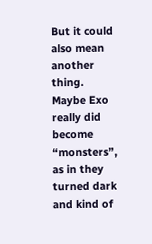But it could also mean another thing. Maybe Exo really did become “monsters”, as in they turned dark and kind of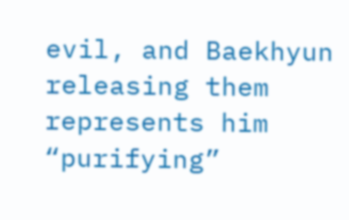evil, and Baekhyun releasing them represents him “purifying”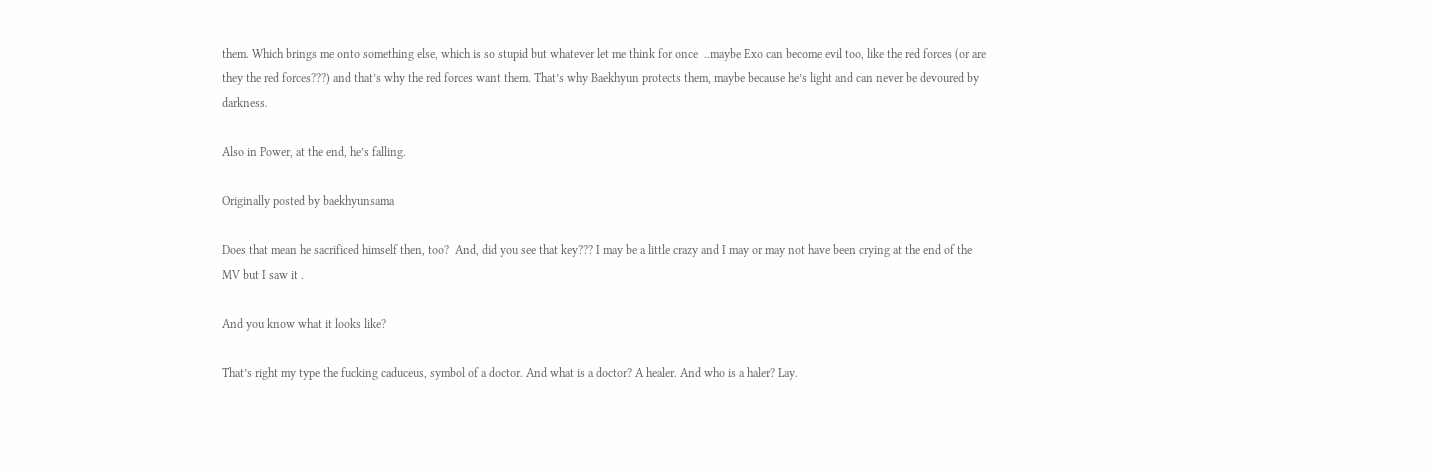them. Which brings me onto something else, which is so stupid but whatever let me think for once  ..maybe Exo can become evil too, like the red forces (or are they the red forces???) and that’s why the red forces want them. That’s why Baekhyun protects them, maybe because he’s light and can never be devoured by darkness.

Also in Power, at the end, he’s falling.

Originally posted by baekhyunsama

Does that mean he sacrificed himself then, too?  And, did you see that key??? I may be a little crazy and I may or may not have been crying at the end of the MV but I saw it .

And you know what it looks like?

That’s right my type the fucking caduceus, symbol of a doctor. And what is a doctor? A healer. And who is a haler? Lay.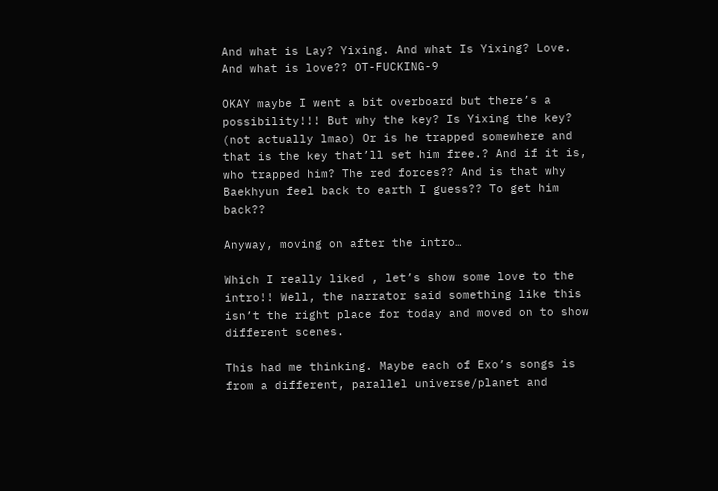And what is Lay? Yixing. And what Is Yixing? Love. And what is love?? OT-FUCKING-9

OKAY maybe I went a bit overboard but there’s a possibility!!! But why the key? Is Yixing the key? (not actually lmao) Or is he trapped somewhere and that is the key that’ll set him free.? And if it is, who trapped him? The red forces?? And is that why Baekhyun feel back to earth I guess?? To get him back??

Anyway, moving on after the intro…

Which I really liked , let’s show some love to the intro!! Well, the narrator said something like this isn’t the right place for today and moved on to show different scenes.

This had me thinking. Maybe each of Exo’s songs is from a different, parallel universe/planet and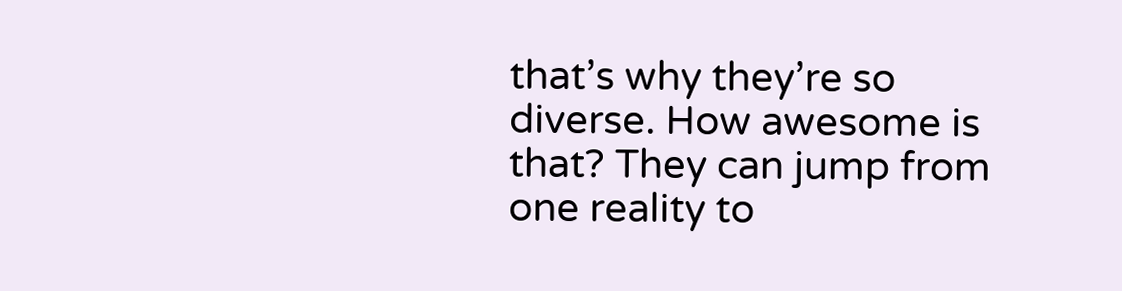that’s why they’re so diverse. How awesome is that? They can jump from one reality to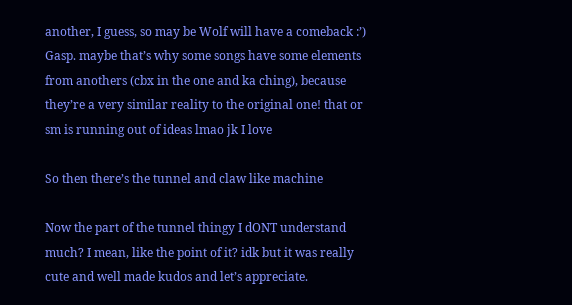another, I guess, so may be Wolf will have a comeback :’) Gasp. maybe that’s why some songs have some elements from anothers (cbx in the one and ka ching), because they’re a very similar reality to the original one! that or sm is running out of ideas lmao jk I love

So then there’s the tunnel and claw like machine

Now the part of the tunnel thingy I dONT understand much? I mean, like the point of it? idk but it was really cute and well made kudos and let’s appreciate.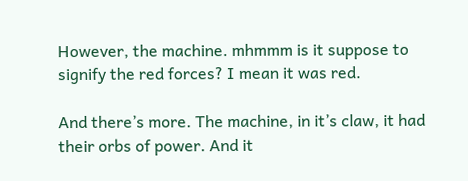However, the machine. mhmmm is it suppose to signify the red forces? I mean it was red.

And there’s more. The machine, in it’s claw, it had their orbs of power. And it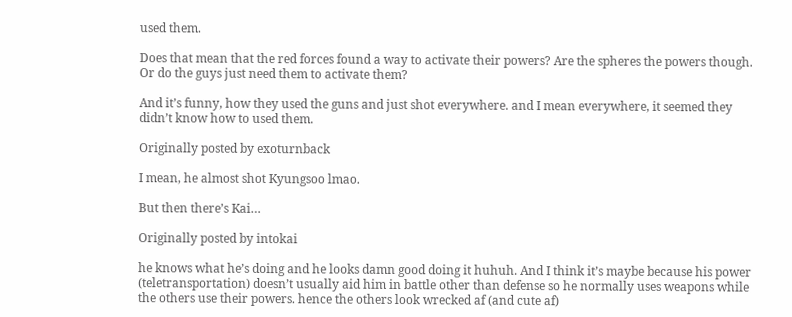used them.

Does that mean that the red forces found a way to activate their powers? Are the spheres the powers though. Or do the guys just need them to activate them?

And it’s funny, how they used the guns and just shot everywhere. and I mean everywhere, it seemed they didn’t know how to used them.

Originally posted by exoturnback

I mean, he almost shot Kyungsoo lmao.

But then there’s Kai…

Originally posted by intokai

he knows what he’s doing and he looks damn good doing it huhuh. And I think it’s maybe because his power (teletransportation) doesn’t usually aid him in battle other than defense so he normally uses weapons while the others use their powers. hence the others look wrecked af (and cute af)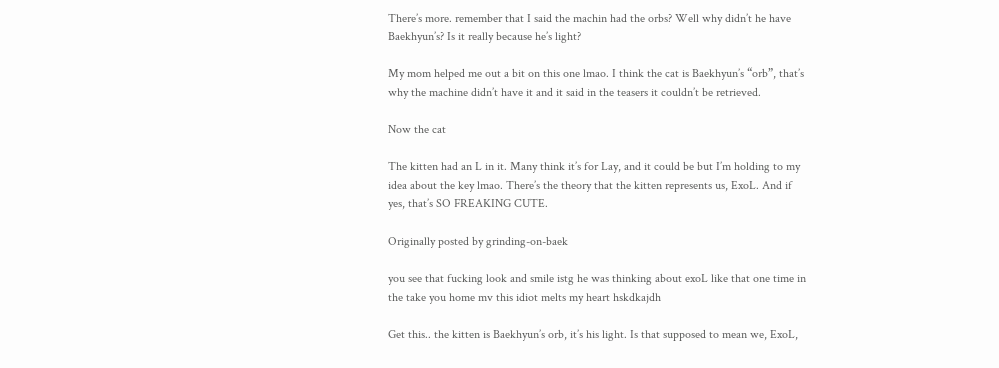There’s more. remember that I said the machin had the orbs? Well why didn’t he have Baekhyun’s? Is it really because he’s light?

My mom helped me out a bit on this one lmao. I think the cat is Baekhyun’s “orb”, that’s why the machine didn’t have it and it said in the teasers it couldn’t be retrieved.

Now the cat

The kitten had an L in it. Many think it’s for Lay, and it could be but I’m holding to my idea about the key lmao. There’s the theory that the kitten represents us, ExoL. And if yes, that’s SO FREAKING CUTE.

Originally posted by grinding-on-baek

you see that fucking look and smile istg he was thinking about exoL like that one time in the take you home mv this idiot melts my heart hskdkajdh

Get this.. the kitten is Baekhyun’s orb, it’s his light. Is that supposed to mean we, ExoL,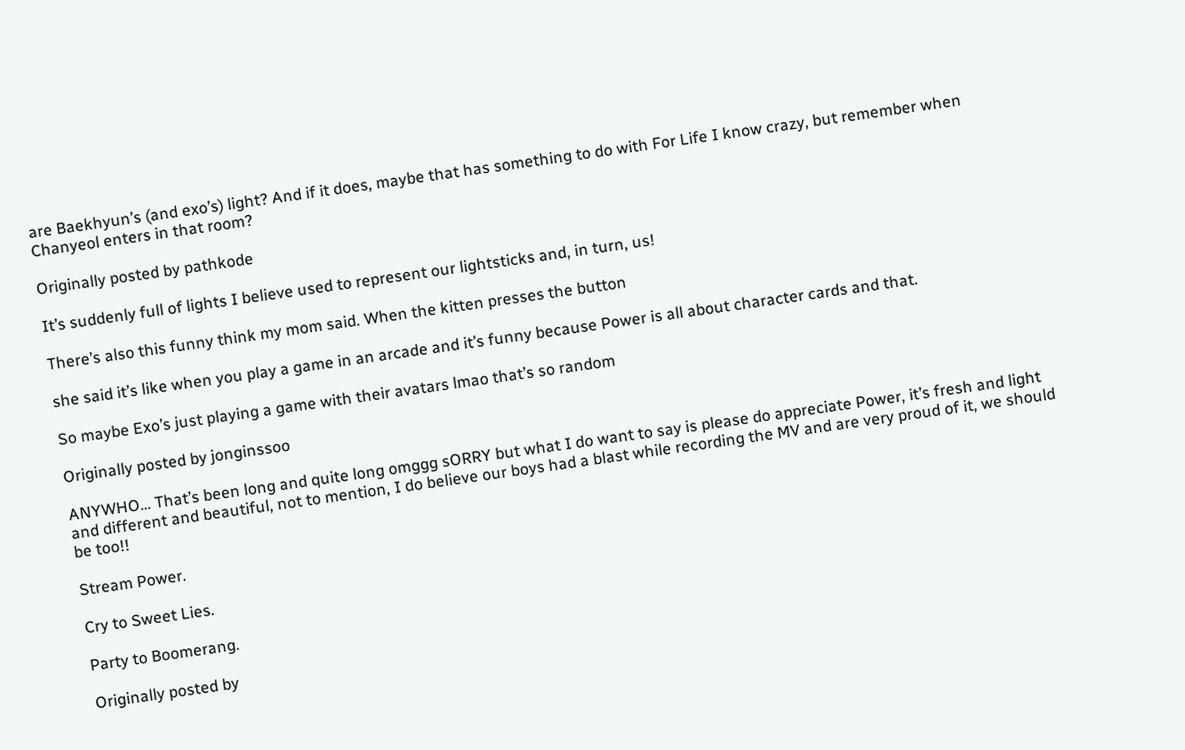are Baekhyun’s (and exo’s) light? And if it does, maybe that has something to do with For Life I know crazy, but remember when Chanyeol enters in that room?

Originally posted by pathkode

It’s suddenly full of lights I believe used to represent our lightsticks and, in turn, us!

There’s also this funny think my mom said. When the kitten presses the button

she said it’s like when you play a game in an arcade and it’s funny because Power is all about character cards and that.

So maybe Exo’s just playing a game with their avatars lmao that’s so random

Originally posted by jonginssoo

ANYWHO… That’s been long and quite long omggg sORRY but what I do want to say is please do appreciate Power, it’s fresh and light and different and beautiful, not to mention, I do believe our boys had a blast while recording the MV and are very proud of it, we should be too!!

Stream Power.

Cry to Sweet Lies.

Party to Boomerang.

Originally posted by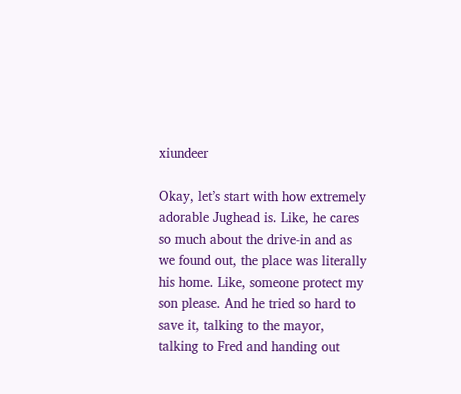xiundeer

Okay, let’s start with how extremely adorable Jughead is. Like, he cares so much about the drive-in and as we found out, the place was literally his home. Like, someone protect my son please. And he tried so hard to save it, talking to the mayor, talking to Fred and handing out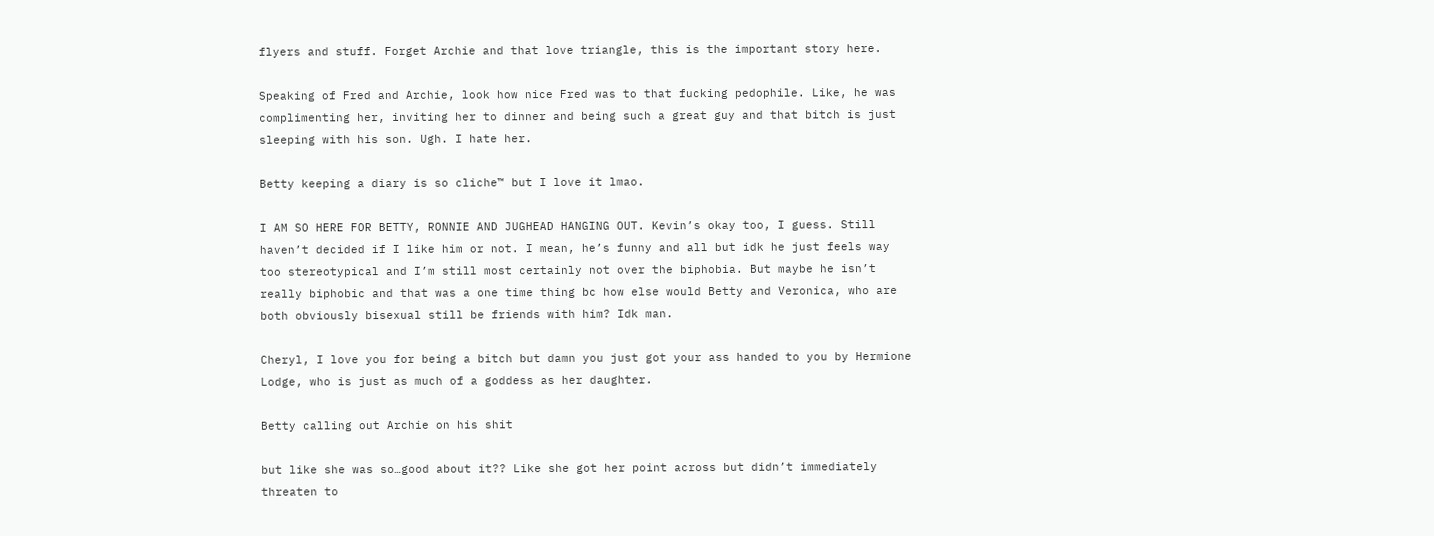flyers and stuff. Forget Archie and that love triangle, this is the important story here.

Speaking of Fred and Archie, look how nice Fred was to that fucking pedophile. Like, he was complimenting her, inviting her to dinner and being such a great guy and that bitch is just sleeping with his son. Ugh. I hate her.

Betty keeping a diary is so cliche™ but I love it lmao.

I AM SO HERE FOR BETTY, RONNIE AND JUGHEAD HANGING OUT. Kevin’s okay too, I guess. Still haven’t decided if I like him or not. I mean, he’s funny and all but idk he just feels way too stereotypical and I’m still most certainly not over the biphobia. But maybe he isn’t really biphobic and that was a one time thing bc how else would Betty and Veronica, who are both obviously bisexual still be friends with him? Idk man.

Cheryl, I love you for being a bitch but damn you just got your ass handed to you by Hermione Lodge, who is just as much of a goddess as her daughter.

Betty calling out Archie on his shit

but like she was so…good about it?? Like she got her point across but didn’t immediately threaten to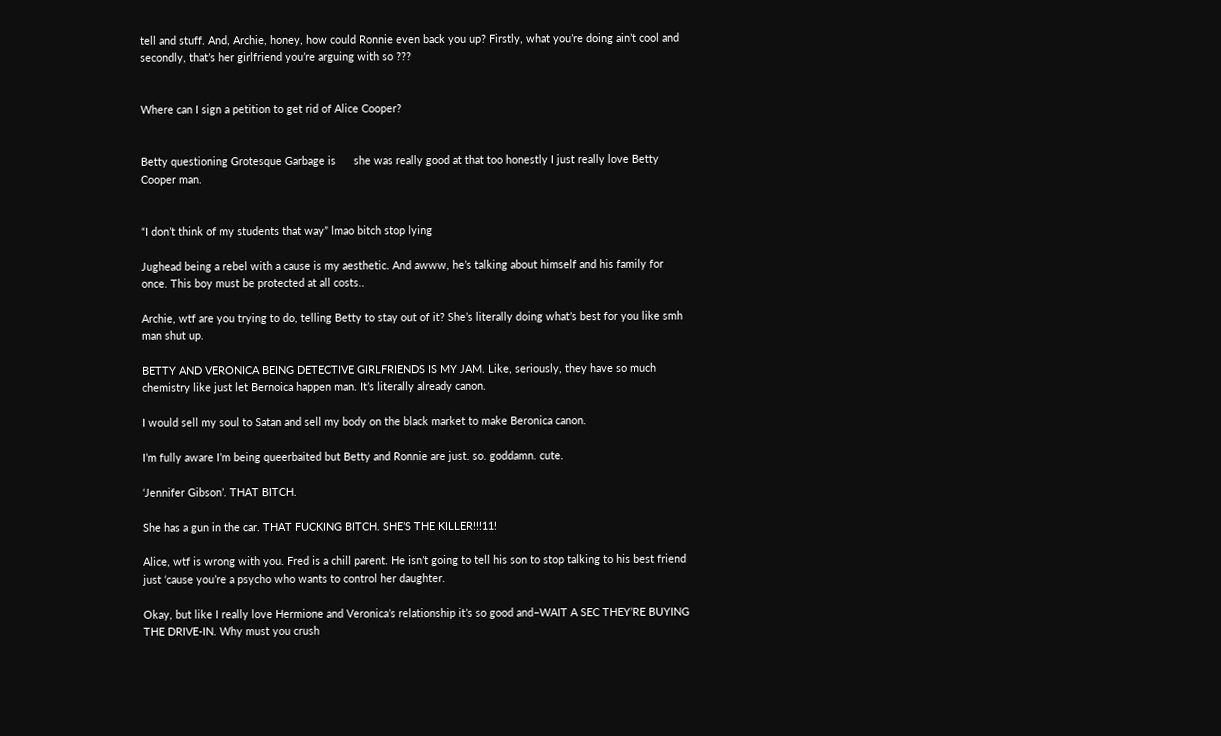tell and stuff. And, Archie, honey, how could Ronnie even back you up? Firstly, what you’re doing ain’t cool and secondly, that’s her girlfriend you’re arguing with so ???


Where can I sign a petition to get rid of Alice Cooper?


Betty questioning Grotesque Garbage is      she was really good at that too honestly I just really love Betty Cooper man.


“I don’t think of my students that way” lmao bitch stop lying

Jughead being a rebel with a cause is my aesthetic. And awww, he’s talking about himself and his family for once. This boy must be protected at all costs..

Archie, wtf are you trying to do, telling Betty to stay out of it? She’s literally doing what’s best for you like smh man shut up.

BETTY AND VERONICA BEING DETECTIVE GIRLFRIENDS IS MY JAM. Like, seriously, they have so much chemistry like just let Bernoica happen man. It’s literally already canon.

I would sell my soul to Satan and sell my body on the black market to make Beronica canon.

I’m fully aware I’m being queerbaited but Betty and Ronnie are just. so. goddamn. cute.

‘Jennifer Gibson’. THAT BITCH.

She has a gun in the car. THAT FUCKING BITCH. SHE’S THE KILLER!!!11!

Alice, wtf is wrong with you. Fred is a chill parent. He isn’t going to tell his son to stop talking to his best friend just ‘cause you’re a psycho who wants to control her daughter.

Okay, but like I really love Hermione and Veronica’s relationship it’s so good and–WAIT A SEC THEY’RE BUYING THE DRIVE-IN. Why must you crush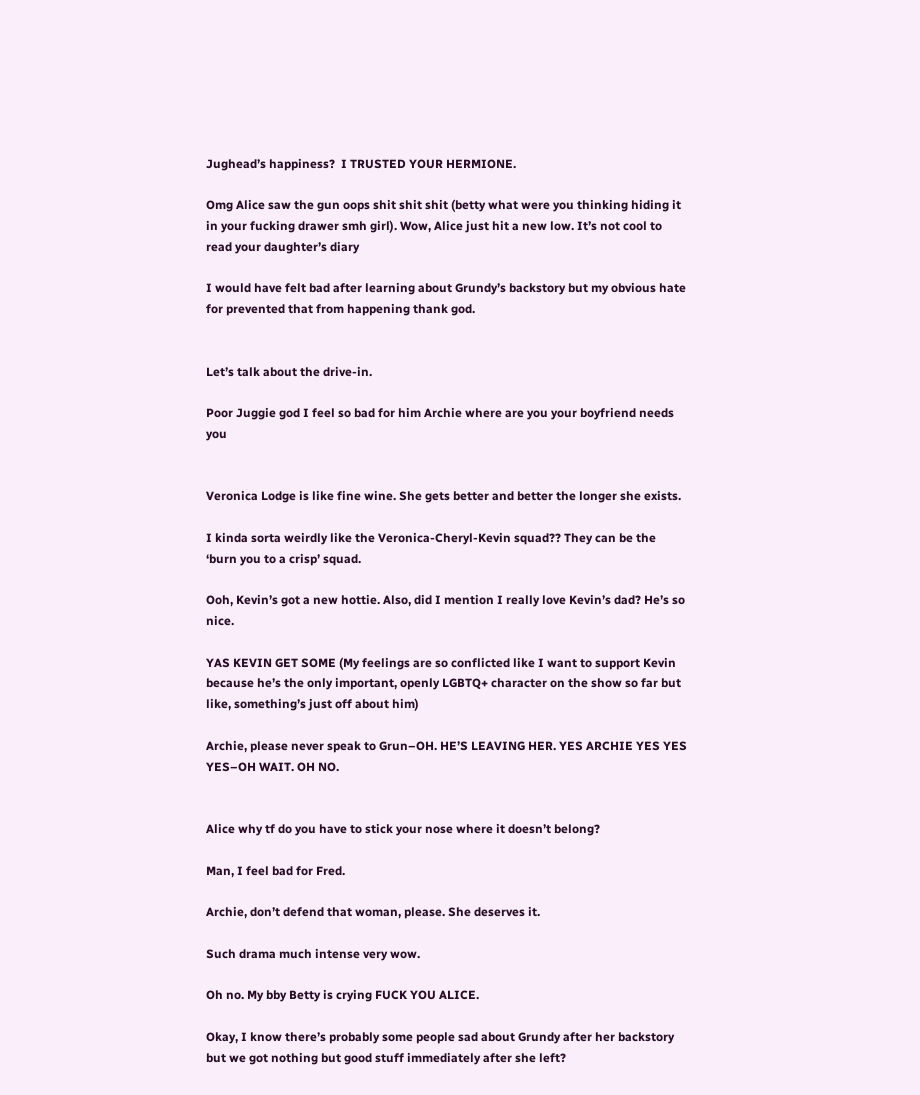Jughead’s happiness?  I TRUSTED YOUR HERMIONE.

Omg Alice saw the gun oops shit shit shit (betty what were you thinking hiding it in your fucking drawer smh girl). Wow, Alice just hit a new low. It’s not cool to read your daughter’s diary

I would have felt bad after learning about Grundy’s backstory but my obvious hate for prevented that from happening thank god.


Let’s talk about the drive-in.

Poor Juggie god I feel so bad for him Archie where are you your boyfriend needs you


Veronica Lodge is like fine wine. She gets better and better the longer she exists.

I kinda sorta weirdly like the Veronica-Cheryl-Kevin squad?? They can be the ‘burn you to a crisp’ squad.

Ooh, Kevin’s got a new hottie. Also, did I mention I really love Kevin’s dad? He’s so nice.

YAS KEVIN GET SOME (My feelings are so conflicted like I want to support Kevin because he’s the only important, openly LGBTQ+ character on the show so far but like, something’s just off about him)

Archie, please never speak to Grun–OH. HE’S LEAVING HER. YES ARCHIE YES YES YES–OH WAIT. OH NO.


Alice why tf do you have to stick your nose where it doesn’t belong?

Man, I feel bad for Fred.

Archie, don’t defend that woman, please. She deserves it.

Such drama much intense very wow.

Oh no. My bby Betty is crying FUCK YOU ALICE.

Okay, I know there’s probably some people sad about Grundy after her backstory but we got nothing but good stuff immediately after she left?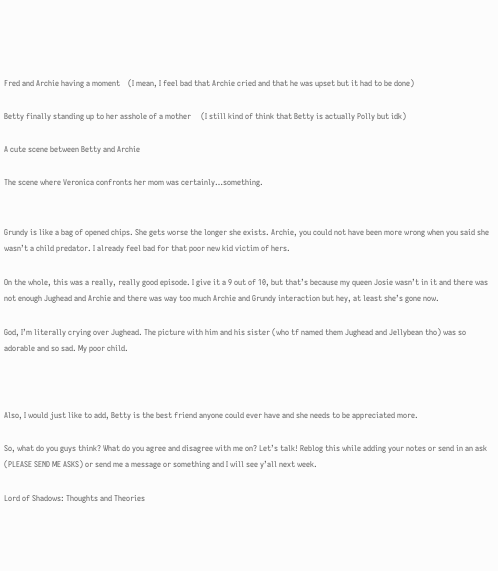Fred and Archie having a moment    (I mean, I feel bad that Archie cried and that he was upset but it had to be done)

Betty finally standing up to her asshole of a mother     (I still kind of think that Betty is actually Polly but idk)

A cute scene between Betty and Archie

The scene where Veronica confronts her mom was certainly…something.


Grundy is like a bag of opened chips. She gets worse the longer she exists. Archie, you could not have been more wrong when you said she wasn’t a child predator. I already feel bad for that poor new kid victim of hers.

On the whole, this was a really, really good episode. I give it a 9 out of 10, but that’s because my queen Josie wasn’t in it and there was not enough Jughead and Archie and there was way too much Archie and Grundy interaction but hey, at least she’s gone now.

God, I’m literally crying over Jughead. The picture with him and his sister (who tf named them Jughead and Jellybean tho) was so adorable and so sad. My poor child.



Also, I would just like to add, Betty is the best friend anyone could ever have and she needs to be appreciated more.

So, what do you guys think? What do you agree and disagree with me on? Let’s talk! Reblog this while adding your notes or send in an ask (PLEASE SEND ME ASKS) or send me a message or something and I will see y’all next week.

Lord of Shadows: Thoughts and Theories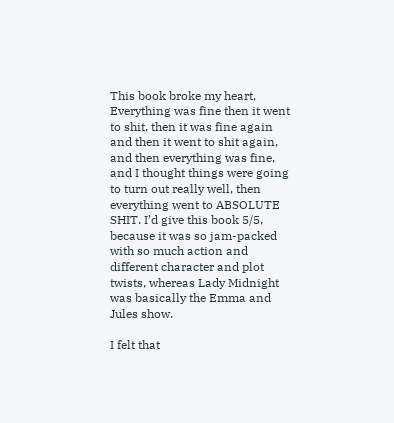This book broke my heart, Everything was fine then it went to shit, then it was fine again and then it went to shit again, and then everything was fine, and I thought things were going to turn out really well, then everything went to ABSOLUTE SHIT. I’d give this book 5/5, because it was so jam-packed with so much action and different character and plot twists, whereas Lady Midnight was basically the Emma and Jules show.

I felt that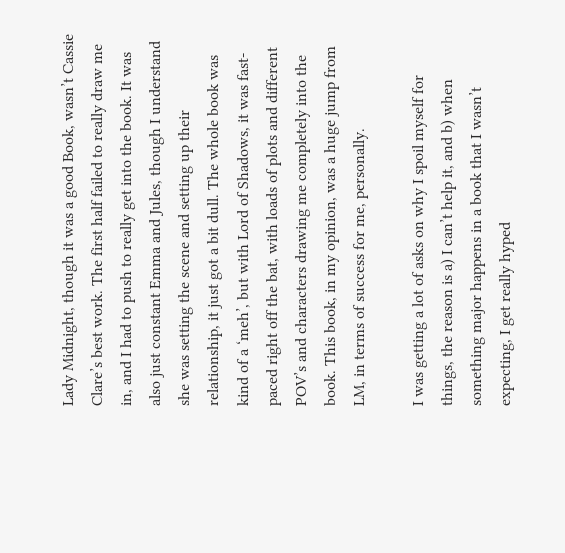Lady Midnight, though it was a good Book, wasn’t Cassie Clare’s best work. The first half failed to really draw me in, and I had to push to really get into the book. It was also just constant Emma and Jules, though I understand she was setting the scene and setting up their relationship, it just got a bit dull. The whole book was kind of a ‘meh’, but with Lord of Shadows, it was fast-paced right off the bat, with loads of plots and different POV’s and characters drawing me completely into the book. This book, in my opinion, was a huge jump from LM, in terms of success for me, personally.

I was getting a lot of asks on why I spoil myself for things, the reason is a) I can’t help it, and b) when something major happens in a book that I wasn’t expecting, I get really hyped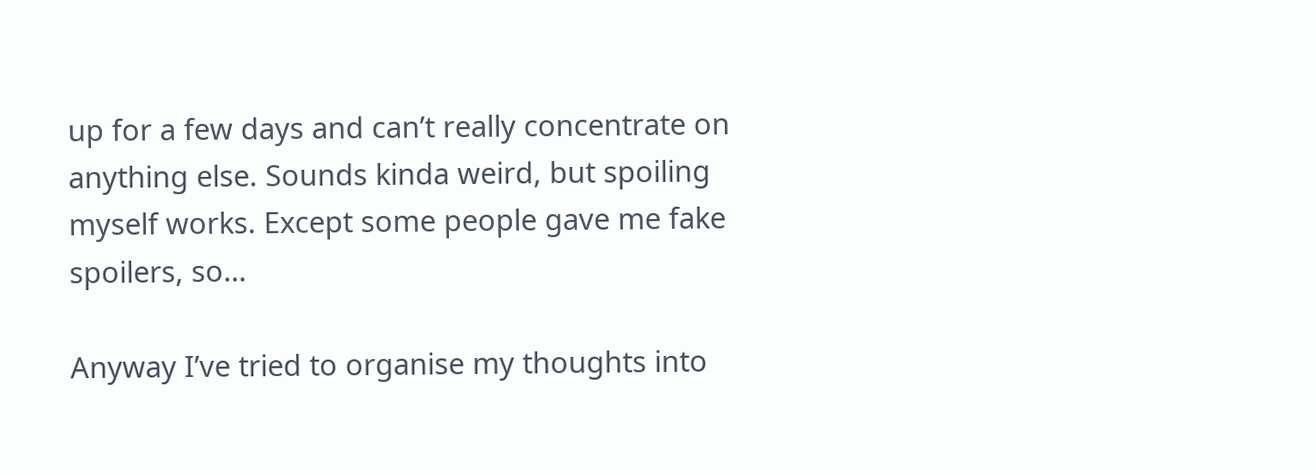up for a few days and can’t really concentrate on anything else. Sounds kinda weird, but spoiling myself works. Except some people gave me fake spoilers, so…

Anyway I’ve tried to organise my thoughts into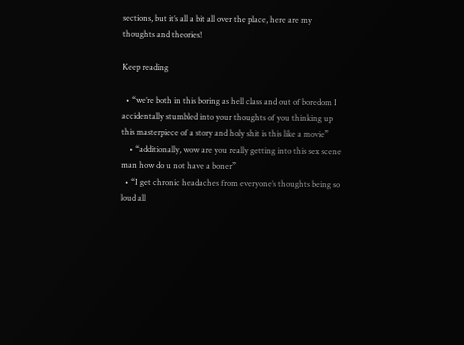sections, but it’s all a bit all over the place, here are my thoughts and theories!

Keep reading

  • “we’re both in this boring as hell class and out of boredom I accidentally stumbled into your thoughts of you thinking up this masterpiece of a story and holy shit is this like a movie”
    • “additionally, wow are you really getting into this sex scene man how do u not have a boner”
  • “I get chronic headaches from everyone’s thoughts being so loud all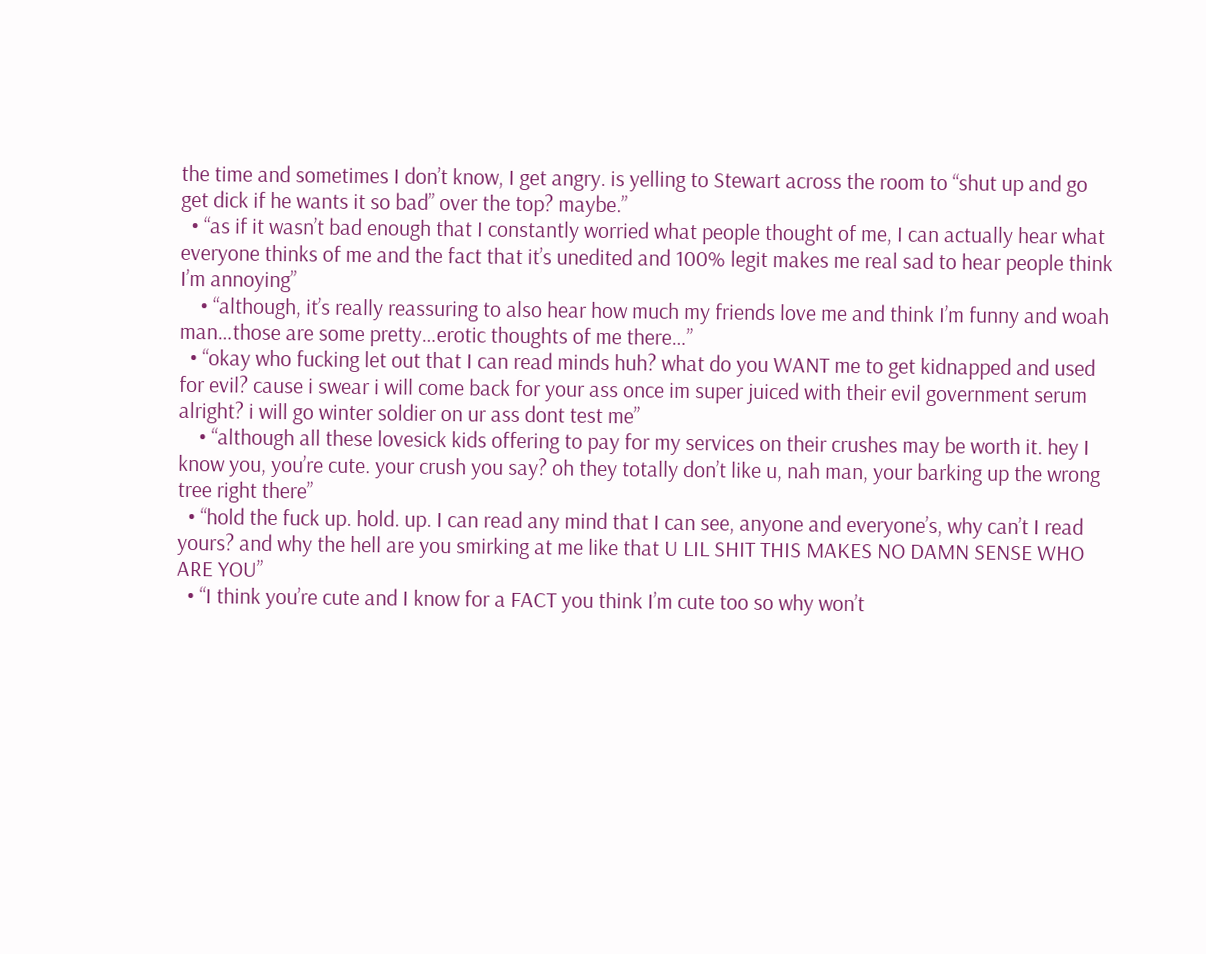the time and sometimes I don’t know, I get angry. is yelling to Stewart across the room to “shut up and go get dick if he wants it so bad” over the top? maybe.”
  • “as if it wasn’t bad enough that I constantly worried what people thought of me, I can actually hear what everyone thinks of me and the fact that it’s unedited and 100% legit makes me real sad to hear people think I’m annoying”
    • “although, it’s really reassuring to also hear how much my friends love me and think I’m funny and woah man…those are some pretty…erotic thoughts of me there…”
  • “okay who fucking let out that I can read minds huh? what do you WANT me to get kidnapped and used for evil? cause i swear i will come back for your ass once im super juiced with their evil government serum alright? i will go winter soldier on ur ass dont test me”
    • “although all these lovesick kids offering to pay for my services on their crushes may be worth it. hey I know you, you’re cute. your crush you say? oh they totally don’t like u, nah man, your barking up the wrong tree right there”
  • “hold the fuck up. hold. up. I can read any mind that I can see, anyone and everyone’s, why can’t I read yours? and why the hell are you smirking at me like that U LIL SHIT THIS MAKES NO DAMN SENSE WHO ARE YOU”
  • “I think you’re cute and I know for a FACT you think I’m cute too so why won’t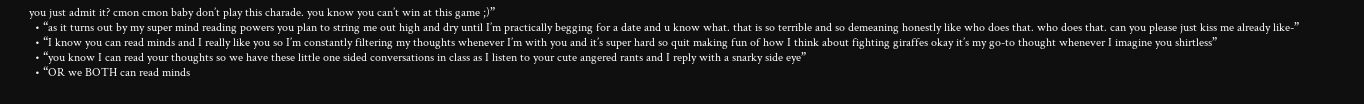you just admit it? cmon cmon baby don’t play this charade. you know you can’t win at this game ;)”
  • “as it turns out by my super mind reading powers you plan to string me out high and dry until I’m practically begging for a date and u know what. that is so terrible and so demeaning honestly like who does that. who does that. can you please just kiss me already like-”
  • “I know you can read minds and I really like you so I’m constantly filtering my thoughts whenever I’m with you and it’s super hard so quit making fun of how I think about fighting giraffes okay it’s my go-to thought whenever I imagine you shirtless”
  • “you know I can read your thoughts so we have these little one sided conversations in class as I listen to your cute angered rants and I reply with a snarky side eye”
  • “OR we BOTH can read minds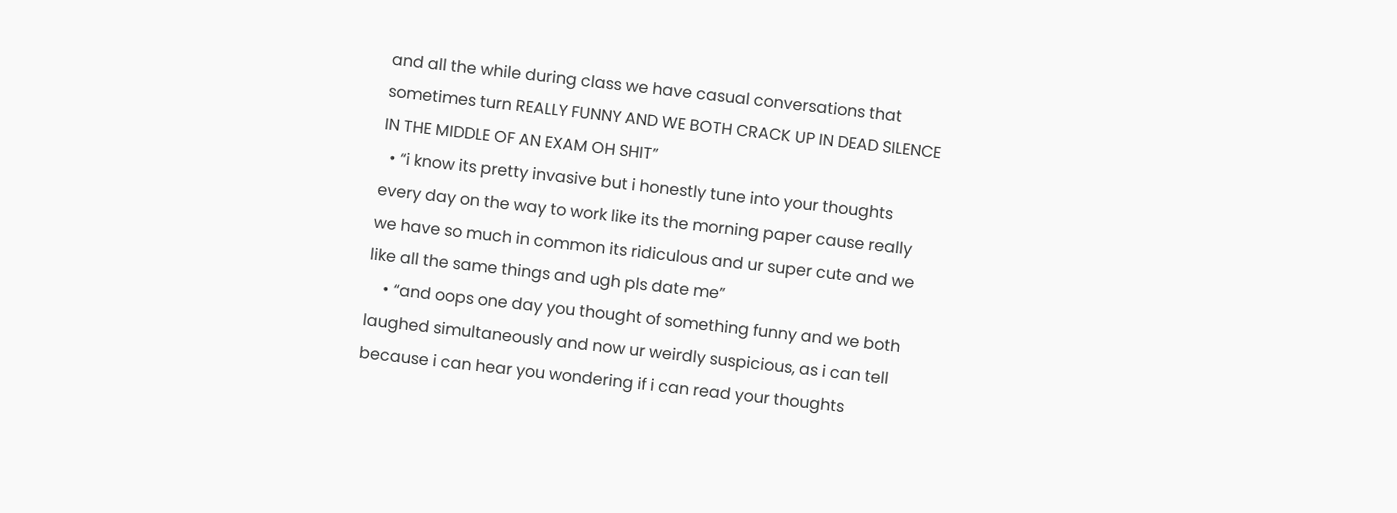and all the while during class we have casual conversations that sometimes turn REALLY FUNNY AND WE BOTH CRACK UP IN DEAD SILENCE IN THE MIDDLE OF AN EXAM OH SHIT”
  • “i know its pretty invasive but i honestly tune into your thoughts every day on the way to work like its the morning paper cause really we have so much in common its ridiculous and ur super cute and we like all the same things and ugh pls date me”
    • “and oops one day you thought of something funny and we both laughed simultaneously and now ur weirdly suspicious, as i can tell because i can hear you wondering if i can read your thoughts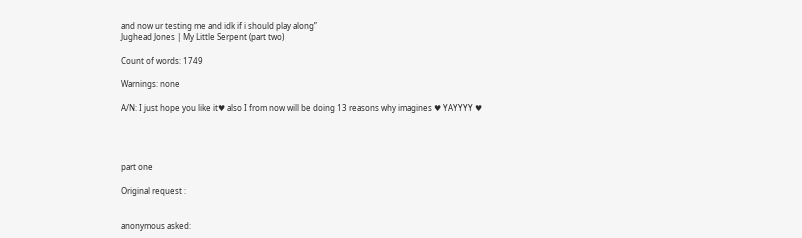and now ur testing me and idk if i should play along”
Jughead Jones | My Little Serpent (part two)

Count of words: 1749

Warnings: none

A/N: I just hope you like it♥ also I from now will be doing 13 reasons why imagines ♥ YAYYYY ♥




part one

Original request :


anonymous asked: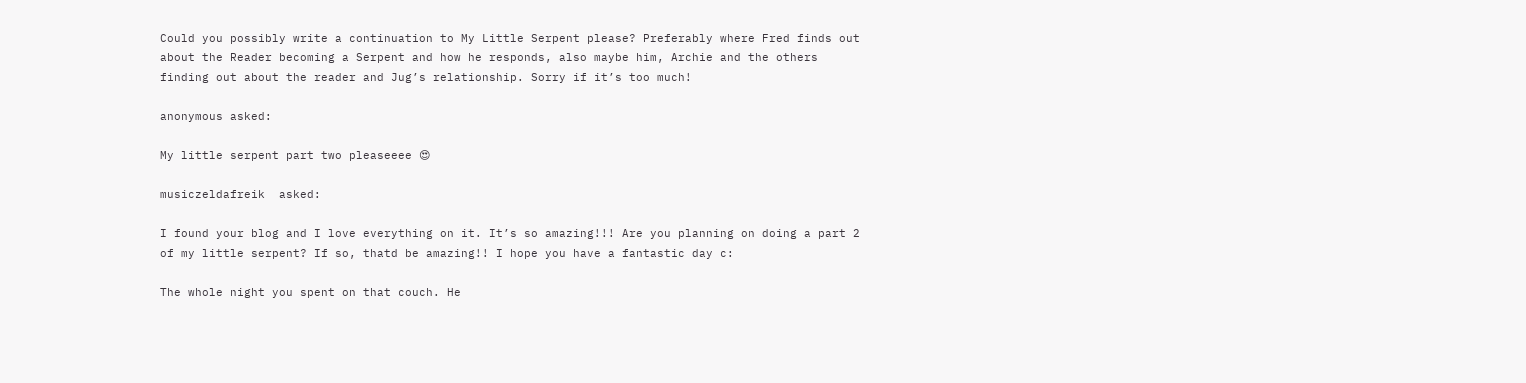Could you possibly write a continuation to My Little Serpent please? Preferably where Fred finds out about the Reader becoming a Serpent and how he responds, also maybe him, Archie and the others finding out about the reader and Jug’s relationship. Sorry if it’s too much!

anonymous asked:

My little serpent part two pleaseeee 😍

musiczeldafreik  asked:

I found your blog and I love everything on it. It’s so amazing!!! Are you planning on doing a part 2 of my little serpent? If so, thatd be amazing!! I hope you have a fantastic day c:

The whole night you spent on that couch. He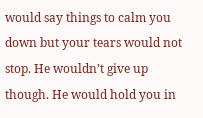would say things to calm you down but your tears would not stop. He wouldn’t give up though. He would hold you in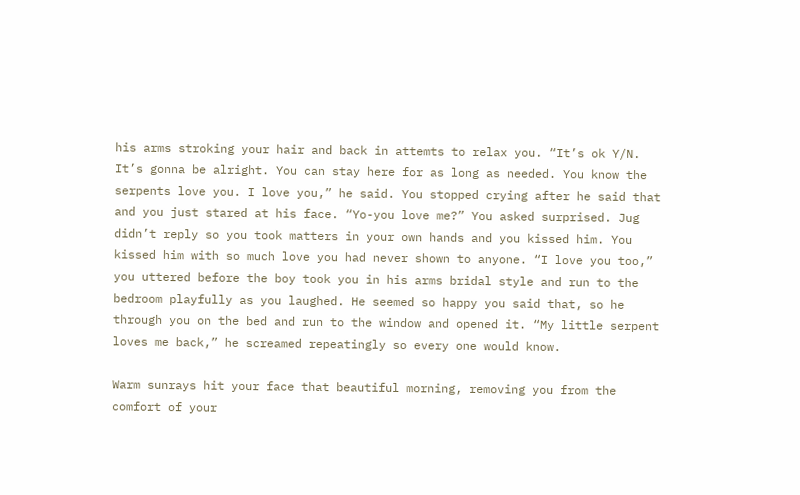his arms stroking your hair and back in attemts to relax you. “It’s ok Y/N. It’s gonna be alright. You can stay here for as long as needed. You know the serpents love you. I love you,” he said. You stopped crying after he said that and you just stared at his face. “Yo-you love me?” You asked surprised. Jug didn’t reply so you took matters in your own hands and you kissed him. You kissed him with so much love you had never shown to anyone. “I love you too,” you uttered before the boy took you in his arms bridal style and run to the bedroom playfully as you laughed. He seemed so happy you said that, so he through you on the bed and run to the window and opened it. “My little serpent loves me back,” he screamed repeatingly so every one would know.

Warm sunrays hit your face that beautiful morning, removing you from the comfort of your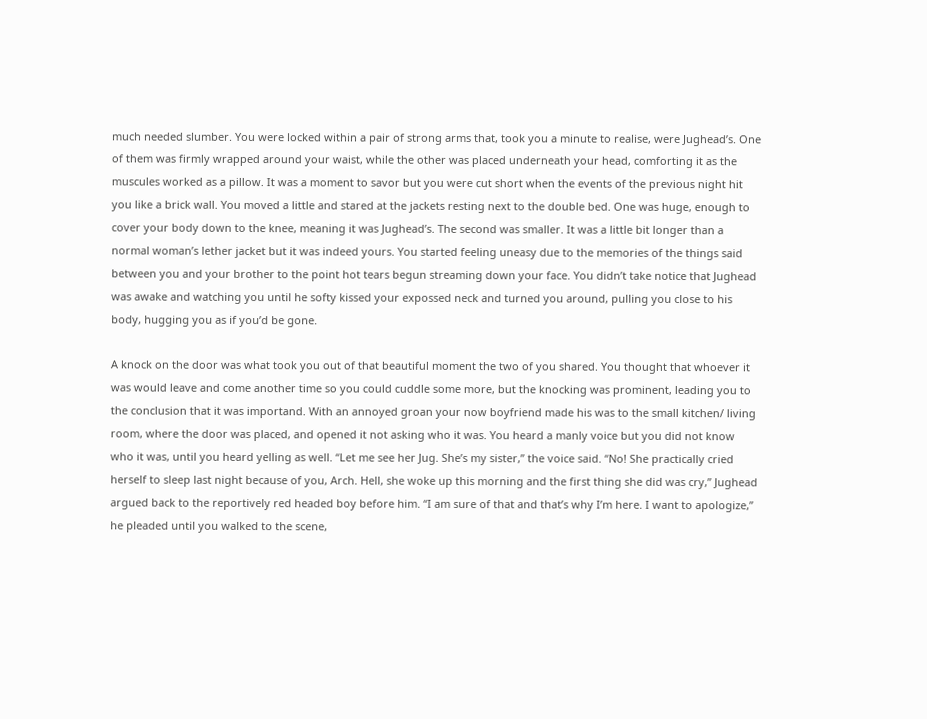much needed slumber. You were locked within a pair of strong arms that, took you a minute to realise, were Jughead’s. One of them was firmly wrapped around your waist, while the other was placed underneath your head, comforting it as the muscules worked as a pillow. It was a moment to savor but you were cut short when the events of the previous night hit you like a brick wall. You moved a little and stared at the jackets resting next to the double bed. One was huge, enough to cover your body down to the knee, meaning it was Jughead’s. The second was smaller. It was a little bit longer than a normal woman’s lether jacket but it was indeed yours. You started feeling uneasy due to the memories of the things said between you and your brother to the point hot tears begun streaming down your face. You didn’t take notice that Jughead was awake and watching you until he softy kissed your expossed neck and turned you around, pulling you close to his body, hugging you as if you’d be gone.

A knock on the door was what took you out of that beautiful moment the two of you shared. You thought that whoever it was would leave and come another time so you could cuddle some more, but the knocking was prominent, leading you to the conclusion that it was importand. With an annoyed groan your now boyfriend made his was to the small kitchen/ living room, where the door was placed, and opened it not asking who it was. You heard a manly voice but you did not know who it was, until you heard yelling as well. “Let me see her Jug. She’s my sister,” the voice said. “No! She practically cried herself to sleep last night because of you, Arch. Hell, she woke up this morning and the first thing she did was cry,” Jughead argued back to the reportively red headed boy before him. “I am sure of that and that’s why I’m here. I want to apologize,” he pleaded until you walked to the scene,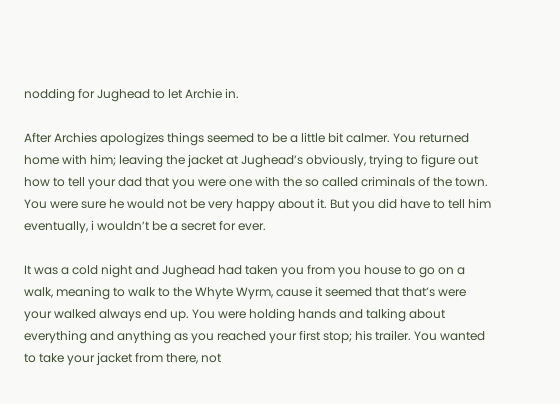nodding for Jughead to let Archie in.

After Archies apologizes things seemed to be a little bit calmer. You returned home with him; leaving the jacket at Jughead’s obviously, trying to figure out how to tell your dad that you were one with the so called criminals of the town. You were sure he would not be very happy about it. But you did have to tell him eventually, i wouldn’t be a secret for ever.

It was a cold night and Jughead had taken you from you house to go on a walk, meaning to walk to the Whyte Wyrm, cause it seemed that that’s were your walked always end up. You were holding hands and talking about everything and anything as you reached your first stop; his trailer. You wanted to take your jacket from there, not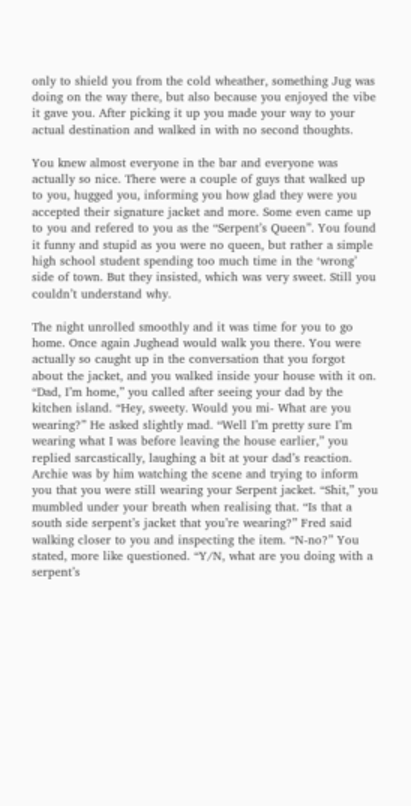only to shield you from the cold wheather, something Jug was doing on the way there, but also because you enjoyed the vibe it gave you. After picking it up you made your way to your actual destination and walked in with no second thoughts.

You knew almost everyone in the bar and everyone was actually so nice. There were a couple of guys that walked up to you, hugged you, informing you how glad they were you accepted their signature jacket and more. Some even came up to you and refered to you as the “Serpent’s Queen”. You found it funny and stupid as you were no queen, but rather a simple high school student spending too much time in the ‘wrong’ side of town. But they insisted, which was very sweet. Still you couldn’t understand why.

The night unrolled smoothly and it was time for you to go home. Once again Jughead would walk you there. You were actually so caught up in the conversation that you forgot about the jacket, and you walked inside your house with it on. “Dad, I’m home,” you called after seeing your dad by the kitchen island. “Hey, sweety. Would you mi- What are you wearing?” He asked slightly mad. “Well I’m pretty sure I’m wearing what I was before leaving the house earlier,” you replied sarcastically, laughing a bit at your dad’s reaction. Archie was by him watching the scene and trying to inform you that you were still wearing your Serpent jacket. “Shit,” you mumbled under your breath when realising that. “Is that a south side serpent’s jacket that you’re wearing?” Fred said walking closer to you and inspecting the item. “N-no?” You stated, more like questioned. “Y/N, what are you doing with a serpent’s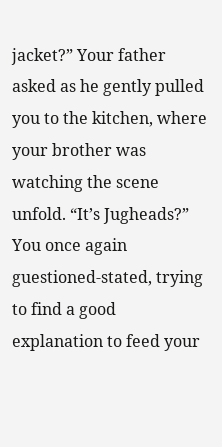jacket?” Your father asked as he gently pulled you to the kitchen, where your brother was watching the scene unfold. “It’s Jugheads?” You once again guestioned-stated, trying to find a good explanation to feed your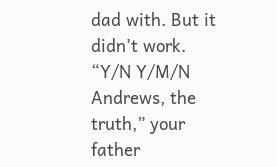dad with. But it didn’t work. “Y/N Y/M/N Andrews, the truth,” your father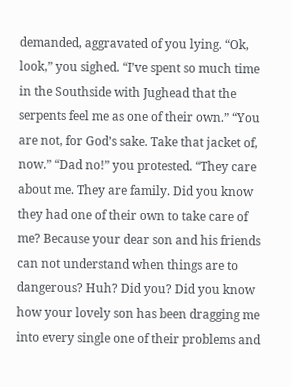demanded, aggravated of you lying. “Ok, look,” you sighed. “I’ve spent so much time in the Southside with Jughead that the serpents feel me as one of their own.” “You are not, for God’s sake. Take that jacket of, now.” “Dad no!” you protested. “They care about me. They are family. Did you know they had one of their own to take care of me? Because your dear son and his friends can not understand when things are to dangerous? Huh? Did you? Did you know how your lovely son has been dragging me into every single one of their problems and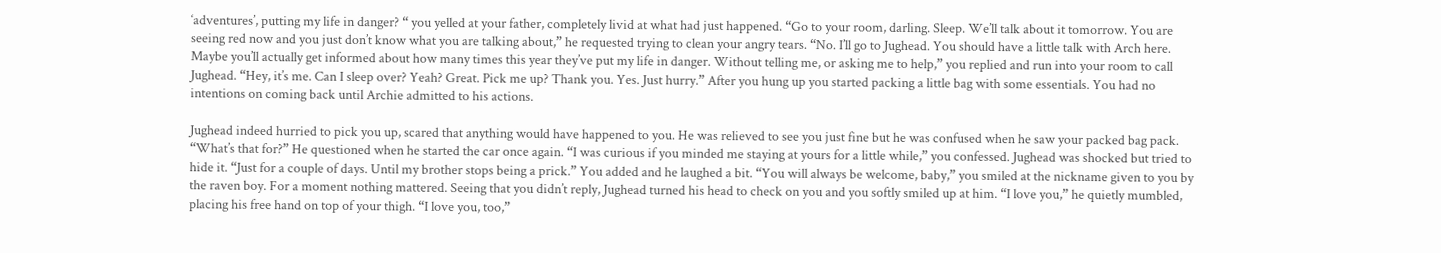‘adventures’, putting my life in danger? “ you yelled at your father, completely livid at what had just happened. “Go to your room, darling. Sleep. We’ll talk about it tomorrow. You are seeing red now and you just don’t know what you are talking about,” he requested trying to clean your angry tears. “No. I’ll go to Jughead. You should have a little talk with Arch here. Maybe you’ll actually get informed about how many times this year they’ve put my life in danger. Without telling me, or asking me to help,” you replied and run into your room to call Jughead. “Hey, it’s me. Can I sleep over? Yeah? Great. Pick me up? Thank you. Yes. Just hurry.” After you hung up you started packing a little bag with some essentials. You had no intentions on coming back until Archie admitted to his actions.

Jughead indeed hurried to pick you up, scared that anything would have happened to you. He was relieved to see you just fine but he was confused when he saw your packed bag pack. “What’s that for?” He questioned when he started the car once again. “I was curious if you minded me staying at yours for a little while,” you confessed. Jughead was shocked but tried to hide it. “Just for a couple of days. Until my brother stops being a prick.” You added and he laughed a bit. “You will always be welcome, baby,” you smiled at the nickname given to you by the raven boy. For a moment nothing mattered. Seeing that you didn’t reply, Jughead turned his head to check on you and you softly smiled up at him. “I love you,” he quietly mumbled, placing his free hand on top of your thigh. “I love you, too,”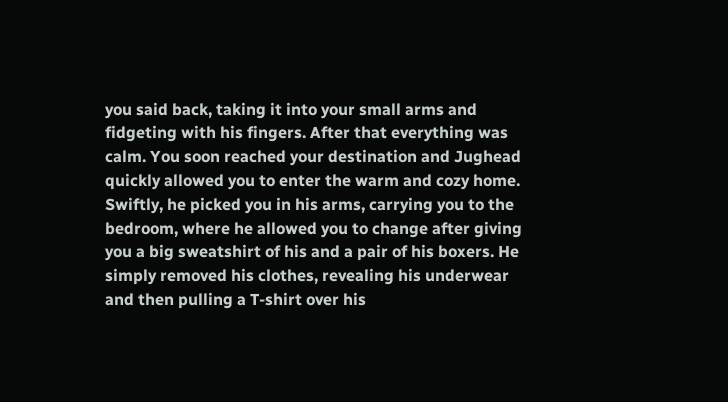you said back, taking it into your small arms and fidgeting with his fingers. After that everything was calm. You soon reached your destination and Jughead quickly allowed you to enter the warm and cozy home. Swiftly, he picked you in his arms, carrying you to the bedroom, where he allowed you to change after giving you a big sweatshirt of his and a pair of his boxers. He simply removed his clothes, revealing his underwear and then pulling a T-shirt over his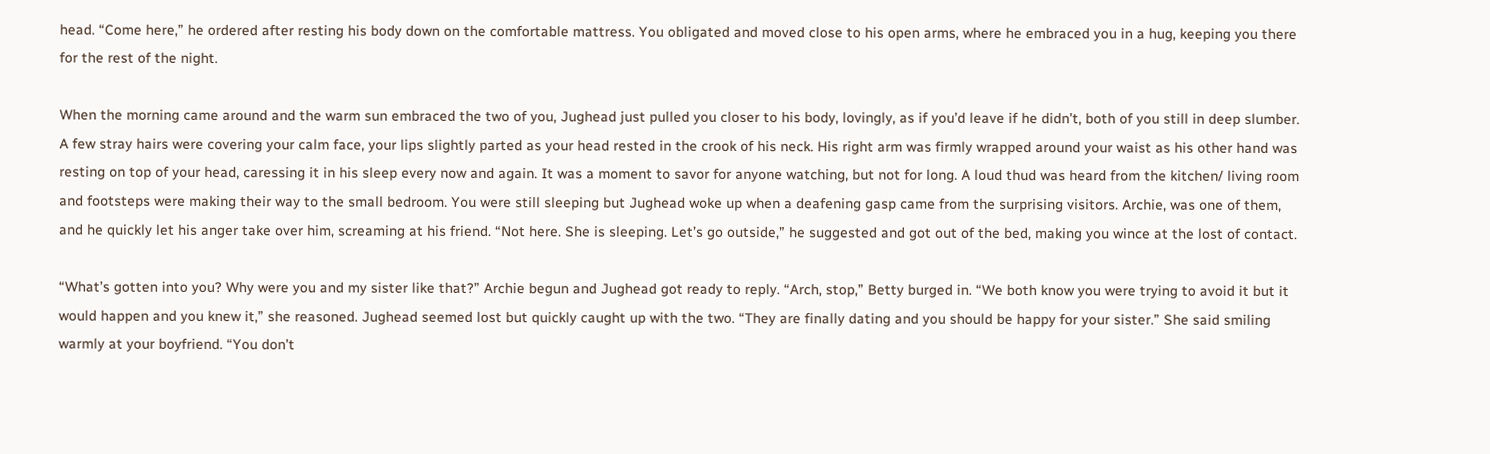head. “Come here,” he ordered after resting his body down on the comfortable mattress. You obligated and moved close to his open arms, where he embraced you in a hug, keeping you there for the rest of the night.

When the morning came around and the warm sun embraced the two of you, Jughead just pulled you closer to his body, lovingly, as if you’d leave if he didn’t, both of you still in deep slumber. A few stray hairs were covering your calm face, your lips slightly parted as your head rested in the crook of his neck. His right arm was firmly wrapped around your waist as his other hand was resting on top of your head, caressing it in his sleep every now and again. It was a moment to savor for anyone watching, but not for long. A loud thud was heard from the kitchen/ living room and footsteps were making their way to the small bedroom. You were still sleeping but Jughead woke up when a deafening gasp came from the surprising visitors. Archie, was one of them, and he quickly let his anger take over him, screaming at his friend. “Not here. She is sleeping. Let’s go outside,” he suggested and got out of the bed, making you wince at the lost of contact.

“What’s gotten into you? Why were you and my sister like that?” Archie begun and Jughead got ready to reply. “Arch, stop,” Betty burged in. “We both know you were trying to avoid it but it would happen and you knew it,” she reasoned. Jughead seemed lost but quickly caught up with the two. “They are finally dating and you should be happy for your sister.” She said smiling warmly at your boyfriend. “You don’t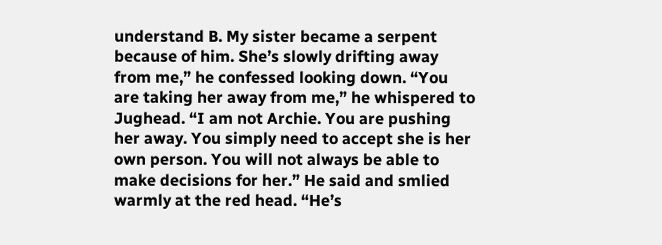understand B. My sister became a serpent because of him. She’s slowly drifting away from me,” he confessed looking down. “You are taking her away from me,” he whispered to Jughead. “I am not Archie. You are pushing her away. You simply need to accept she is her own person. You will not always be able to make decisions for her.” He said and smlied warmly at the red head. “He’s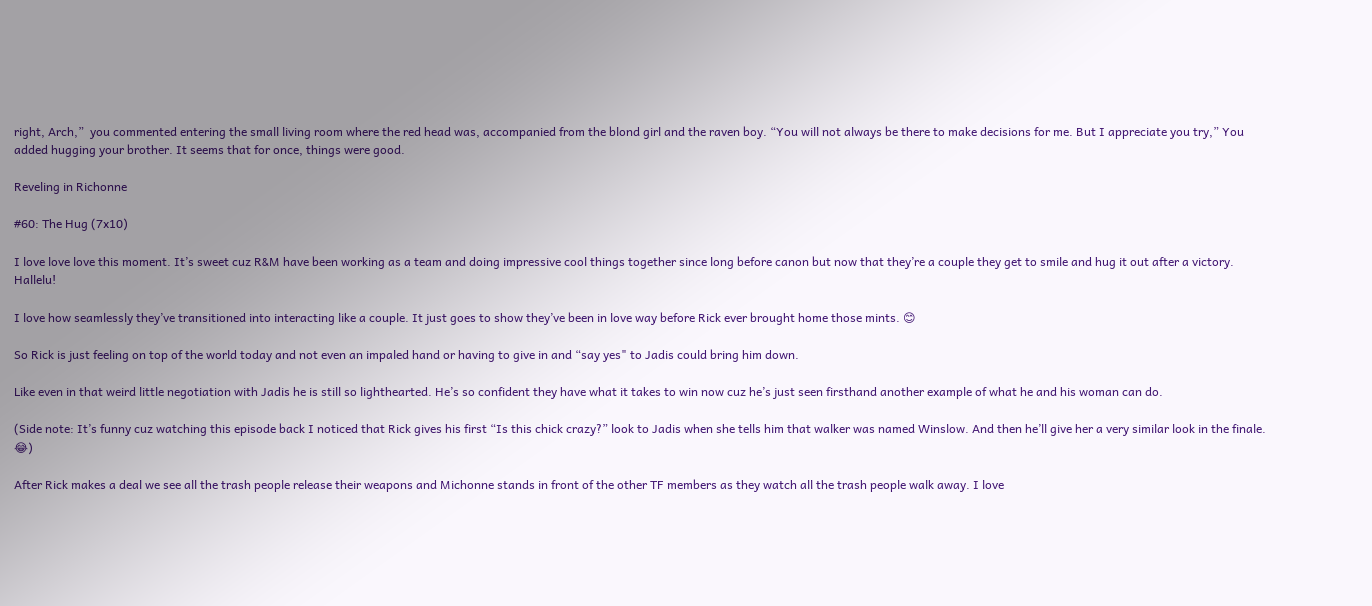right, Arch,”  you commented entering the small living room where the red head was, accompanied from the blond girl and the raven boy. “You will not always be there to make decisions for me. But I appreciate you try,” You added hugging your brother. It seems that for once, things were good.

Reveling in Richonne

#60: The Hug (7x10)

I love love love this moment. It’s sweet cuz R&M have been working as a team and doing impressive cool things together since long before canon but now that they’re a couple they get to smile and hug it out after a victory. Hallelu!

I love how seamlessly they’ve transitioned into interacting like a couple. It just goes to show they’ve been in love way before Rick ever brought home those mints. 😊

So Rick is just feeling on top of the world today and not even an impaled hand or having to give in and “say yes" to Jadis could bring him down.

Like even in that weird little negotiation with Jadis he is still so lighthearted. He’s so confident they have what it takes to win now cuz he’s just seen firsthand another example of what he and his woman can do.

(Side note: It’s funny cuz watching this episode back I noticed that Rick gives his first “Is this chick crazy?” look to Jadis when she tells him that walker was named Winslow. And then he’ll give her a very similar look in the finale. 😂)

After Rick makes a deal we see all the trash people release their weapons and Michonne stands in front of the other TF members as they watch all the trash people walk away. I love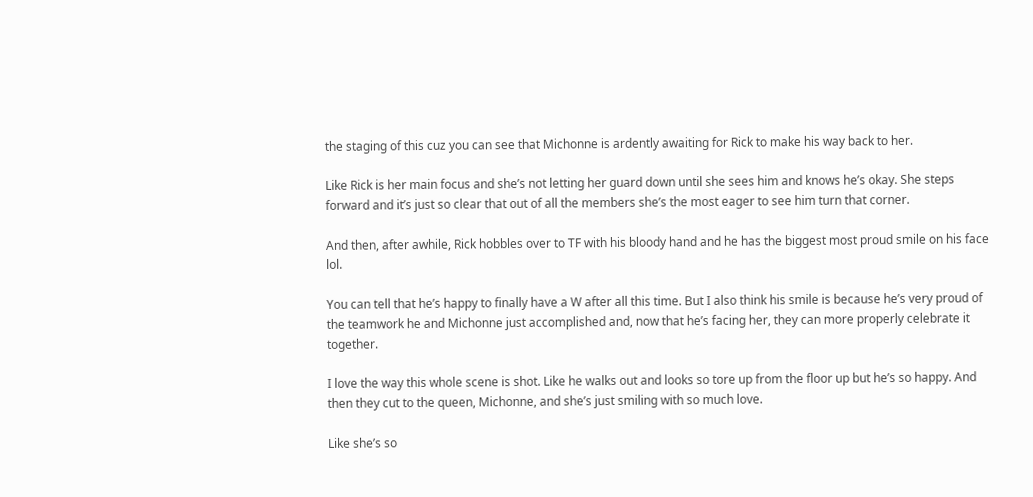the staging of this cuz you can see that Michonne is ardently awaiting for Rick to make his way back to her.

Like Rick is her main focus and she’s not letting her guard down until she sees him and knows he’s okay. She steps forward and it’s just so clear that out of all the members she’s the most eager to see him turn that corner.

And then, after awhile, Rick hobbles over to TF with his bloody hand and he has the biggest most proud smile on his face lol.

You can tell that he’s happy to finally have a W after all this time. But I also think his smile is because he’s very proud of the teamwork he and Michonne just accomplished and, now that he’s facing her, they can more properly celebrate it together.

I love the way this whole scene is shot. Like he walks out and looks so tore up from the floor up but he’s so happy. And then they cut to the queen, Michonne, and she’s just smiling with so much love.

Like she’s so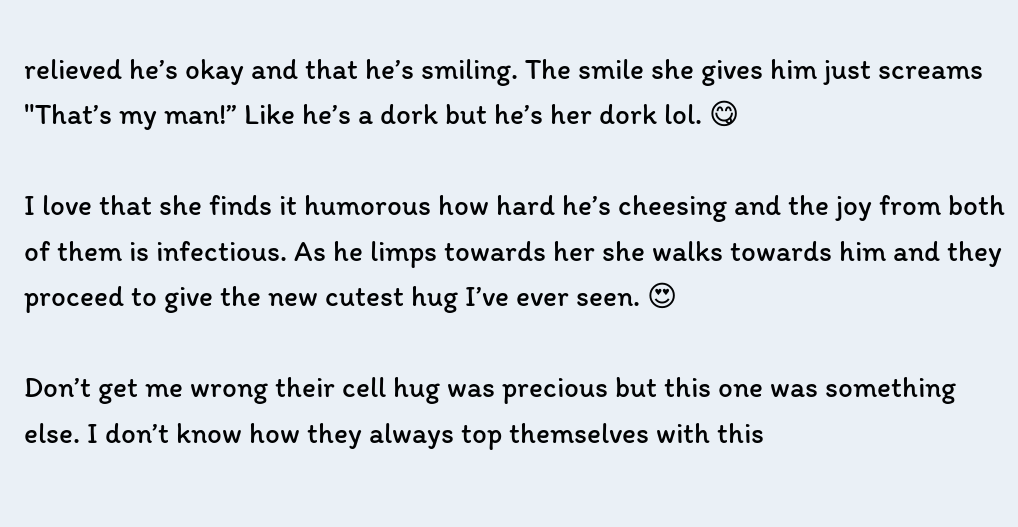relieved he’s okay and that he’s smiling. The smile she gives him just screams "That’s my man!” Like he’s a dork but he’s her dork lol. 😋

I love that she finds it humorous how hard he’s cheesing and the joy from both of them is infectious. As he limps towards her she walks towards him and they proceed to give the new cutest hug I’ve ever seen. 😍

Don’t get me wrong their cell hug was precious but this one was something else. I don’t know how they always top themselves with this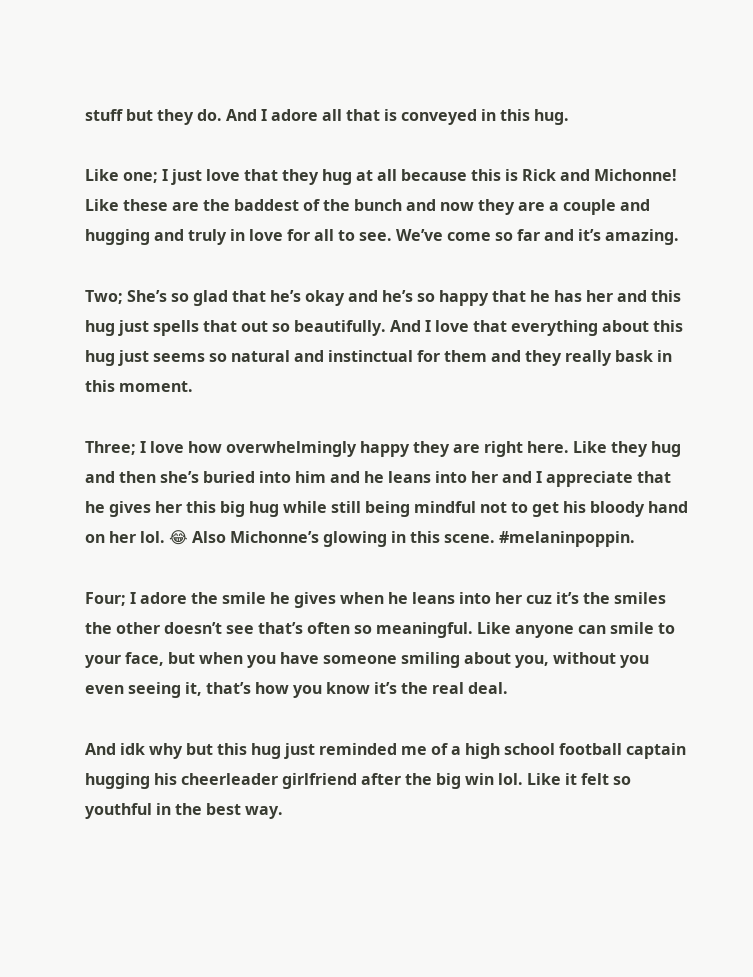stuff but they do. And I adore all that is conveyed in this hug.

Like one; I just love that they hug at all because this is Rick and Michonne! Like these are the baddest of the bunch and now they are a couple and hugging and truly in love for all to see. We’ve come so far and it’s amazing.

Two; She’s so glad that he’s okay and he’s so happy that he has her and this hug just spells that out so beautifully. And I love that everything about this hug just seems so natural and instinctual for them and they really bask in this moment.

Three; I love how overwhelmingly happy they are right here. Like they hug and then she’s buried into him and he leans into her and I appreciate that he gives her this big hug while still being mindful not to get his bloody hand on her lol. 😂 Also Michonne’s glowing in this scene. #melaninpoppin.

Four; I adore the smile he gives when he leans into her cuz it’s the smiles the other doesn’t see that’s often so meaningful. Like anyone can smile to your face, but when you have someone smiling about you, without you even seeing it, that’s how you know it’s the real deal.

And idk why but this hug just reminded me of a high school football captain hugging his cheerleader girlfriend after the big win lol. Like it felt so youthful in the best way.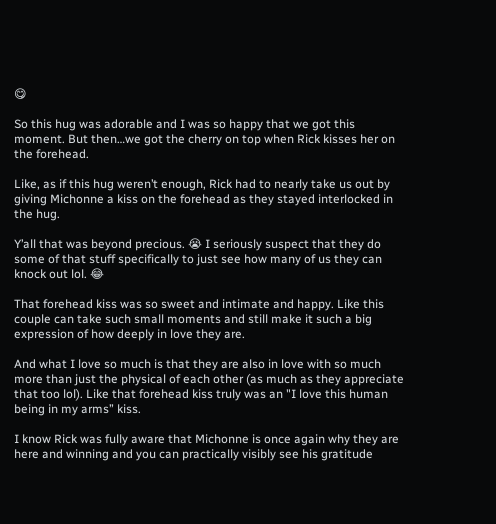😋

So this hug was adorable and I was so happy that we got this moment. But then…we got the cherry on top when Rick kisses her on the forehead.

Like, as if this hug weren’t enough, Rick had to nearly take us out by giving Michonne a kiss on the forehead as they stayed interlocked in the hug.

Y’all that was beyond precious. 😭 I seriously suspect that they do some of that stuff specifically to just see how many of us they can knock out lol. 😂

That forehead kiss was so sweet and intimate and happy. Like this couple can take such small moments and still make it such a big expression of how deeply in love they are.

And what I love so much is that they are also in love with so much more than just the physical of each other (as much as they appreciate that too lol). Like that forehead kiss truly was an "I love this human being in my arms” kiss.

I know Rick was fully aware that Michonne is once again why they are here and winning and you can practically visibly see his gratitude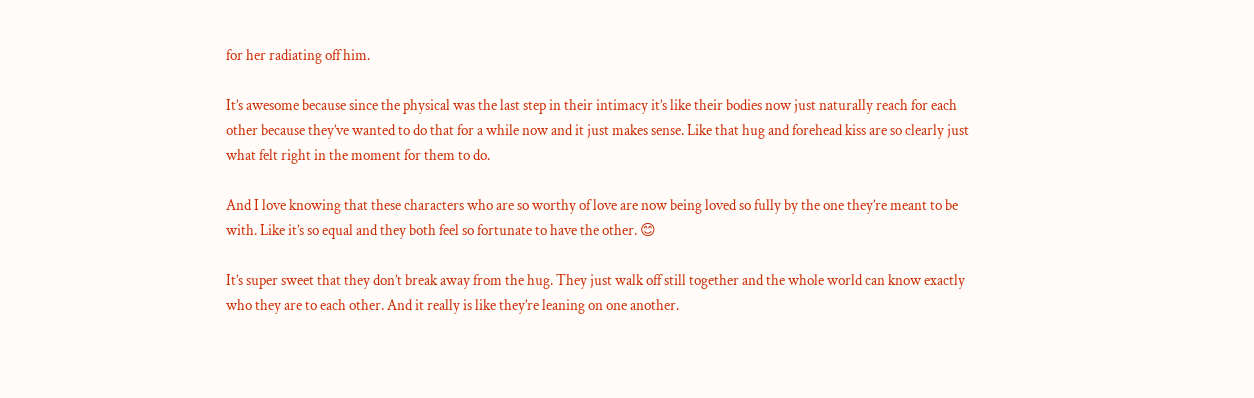for her radiating off him.

It’s awesome because since the physical was the last step in their intimacy it’s like their bodies now just naturally reach for each other because they’ve wanted to do that for a while now and it just makes sense. Like that hug and forehead kiss are so clearly just what felt right in the moment for them to do.

And I love knowing that these characters who are so worthy of love are now being loved so fully by the one they’re meant to be with. Like it’s so equal and they both feel so fortunate to have the other. 😊

It’s super sweet that they don’t break away from the hug. They just walk off still together and the whole world can know exactly who they are to each other. And it really is like they’re leaning on one another.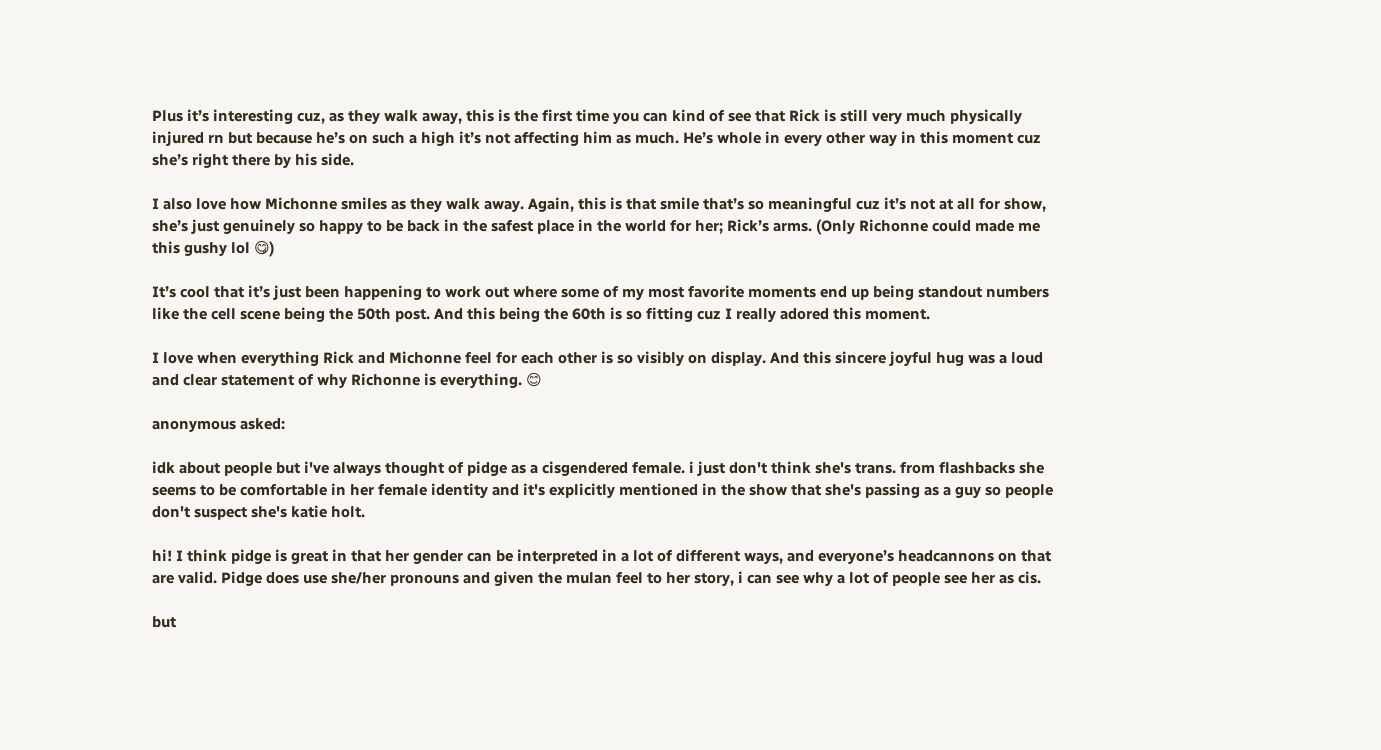Plus it’s interesting cuz, as they walk away, this is the first time you can kind of see that Rick is still very much physically injured rn but because he’s on such a high it’s not affecting him as much. He’s whole in every other way in this moment cuz she’s right there by his side.

I also love how Michonne smiles as they walk away. Again, this is that smile that’s so meaningful cuz it’s not at all for show, she’s just genuinely so happy to be back in the safest place in the world for her; Rick’s arms. (Only Richonne could made me this gushy lol 😋)

It’s cool that it’s just been happening to work out where some of my most favorite moments end up being standout numbers like the cell scene being the 50th post. And this being the 60th is so fitting cuz I really adored this moment.

I love when everything Rick and Michonne feel for each other is so visibly on display. And this sincere joyful hug was a loud and clear statement of why Richonne is everything. 😊

anonymous asked:

idk about people but i've always thought of pidge as a cisgendered female. i just don't think she's trans. from flashbacks she seems to be comfortable in her female identity and it's explicitly mentioned in the show that she's passing as a guy so people don't suspect she's katie holt.

hi! I think pidge is great in that her gender can be interpreted in a lot of different ways, and everyone’s headcannons on that are valid. Pidge does use she/her pronouns and given the mulan feel to her story, i can see why a lot of people see her as cis.

but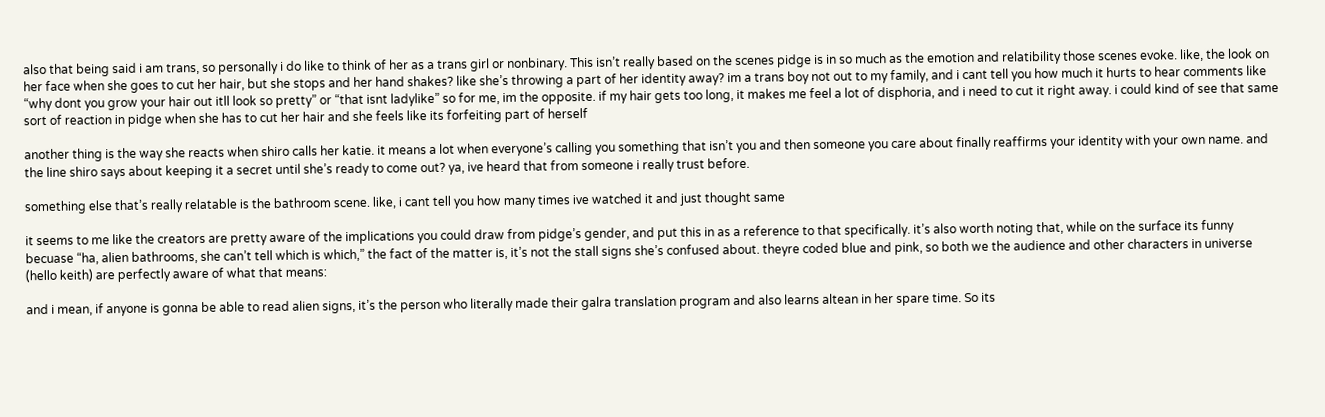also that being said i am trans, so personally i do like to think of her as a trans girl or nonbinary. This isn’t really based on the scenes pidge is in so much as the emotion and relatibility those scenes evoke. like, the look on her face when she goes to cut her hair, but she stops and her hand shakes? like she’s throwing a part of her identity away? im a trans boy not out to my family, and i cant tell you how much it hurts to hear comments like “why dont you grow your hair out itll look so pretty” or “that isnt ladylike” so for me, im the opposite. if my hair gets too long, it makes me feel a lot of disphoria, and i need to cut it right away. i could kind of see that same sort of reaction in pidge when she has to cut her hair and she feels like its forfeiting part of herself

another thing is the way she reacts when shiro calls her katie. it means a lot when everyone’s calling you something that isn’t you and then someone you care about finally reaffirms your identity with your own name. and the line shiro says about keeping it a secret until she’s ready to come out? ya, ive heard that from someone i really trust before.

something else that’s really relatable is the bathroom scene. like, i cant tell you how many times ive watched it and just thought same

it seems to me like the creators are pretty aware of the implications you could draw from pidge’s gender, and put this in as a reference to that specifically. it’s also worth noting that, while on the surface its funny becuase “ha, alien bathrooms, she can’t tell which is which,” the fact of the matter is, it’s not the stall signs she’s confused about. theyre coded blue and pink, so both we the audience and other characters in universe (hello keith) are perfectly aware of what that means:

and i mean, if anyone is gonna be able to read alien signs, it’s the person who literally made their galra translation program and also learns altean in her spare time. So its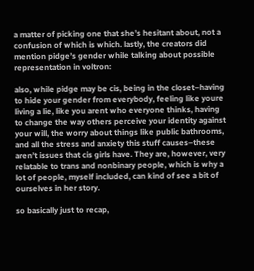a matter of picking one that she’s hesitant about, not a confusion of which is which. lastly, the creators did mention pidge’s gender while talking about possible representation in voltron:

also, while pidge may be cis, being in the closet–having to hide your gender from everybody, feeling like youre living a lie, like you arent who everyone thinks, having to change the way others perceive your identity against your will, the worry about things like public bathrooms, and all the stress and anxiety this stuff causes–these aren’t issues that cis girls have. They are, however, very relatable to trans and nonbinary people, which is why a lot of people, myself included, can kind of see a bit of ourselves in her story.

so basically just to recap,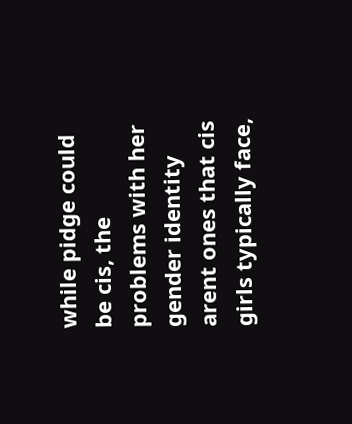while pidge could be cis, the problems with her gender identity arent ones that cis girls typically face,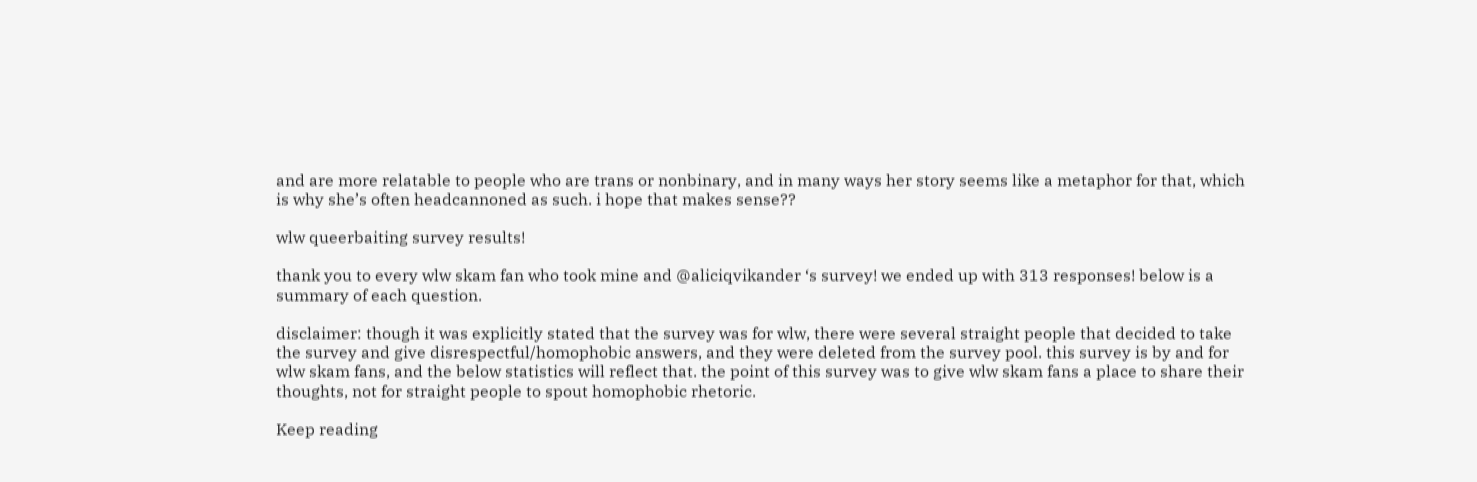and are more relatable to people who are trans or nonbinary, and in many ways her story seems like a metaphor for that, which is why she’s often headcannoned as such. i hope that makes sense??

wlw queerbaiting survey results!

thank you to every wlw skam fan who took mine and @aliciqvikander ‘s survey! we ended up with 313 responses! below is a summary of each question.

disclaimer: though it was explicitly stated that the survey was for wlw, there were several straight people that decided to take the survey and give disrespectful/homophobic answers, and they were deleted from the survey pool. this survey is by and for wlw skam fans, and the below statistics will reflect that. the point of this survey was to give wlw skam fans a place to share their thoughts, not for straight people to spout homophobic rhetoric.

Keep reading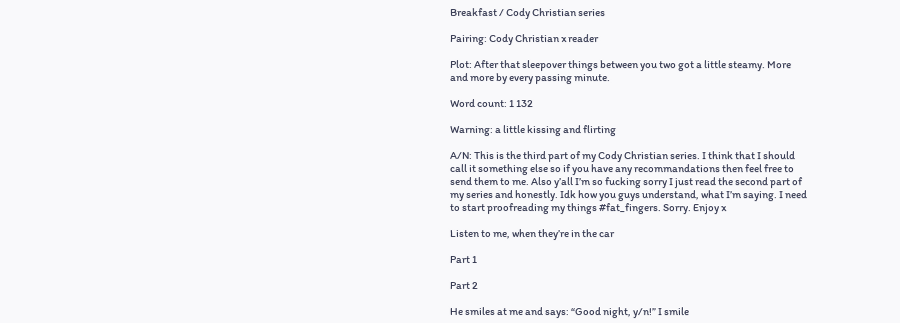Breakfast / Cody Christian series

Pairing: Cody Christian x reader

Plot: After that sleepover things between you two got a little steamy. More and more by every passing minute.

Word count: 1 132

Warning: a little kissing and flirting

A/N: This is the third part of my Cody Christian series. I think that I should call it something else so if you have any recommandations then feel free to send them to me. Also y’all I’m so fucking sorry I just read the second part of my series and honestly. Idk how you guys understand, what I’m saying. I need to start proofreading my things #fat_fingers. Sorry. Enjoy x

Listen to me, when they’re in the car

Part 1

Part 2

He smiles at me and says: “Good night, y/n!” I smile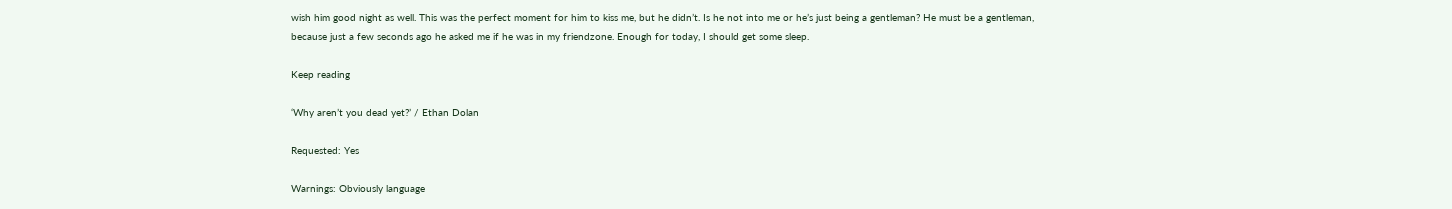wish him good night as well. This was the perfect moment for him to kiss me, but he didn’t. Is he not into me or he’s just being a gentleman? He must be a gentleman, because just a few seconds ago he asked me if he was in my friendzone. Enough for today, I should get some sleep.

Keep reading

‘Why aren’t you dead yet?’ / Ethan Dolan

Requested: Yes

Warnings: Obviously language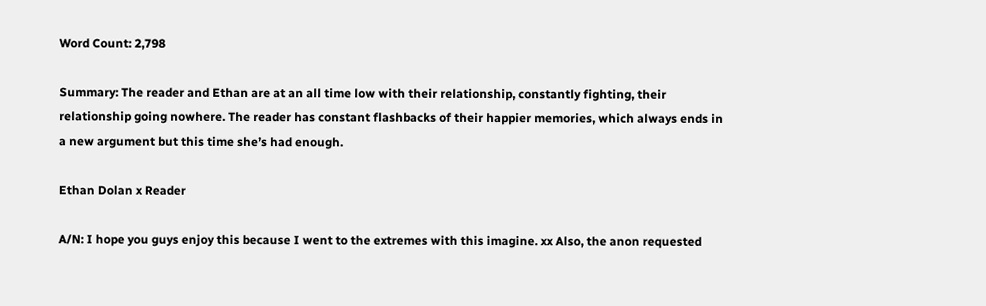Word Count: 2,798

Summary: The reader and Ethan are at an all time low with their relationship, constantly fighting, their relationship going nowhere. The reader has constant flashbacks of their happier memories, which always ends in a new argument but this time she’s had enough.

Ethan Dolan x Reader

A/N: I hope you guys enjoy this because I went to the extremes with this imagine. xx Also, the anon requested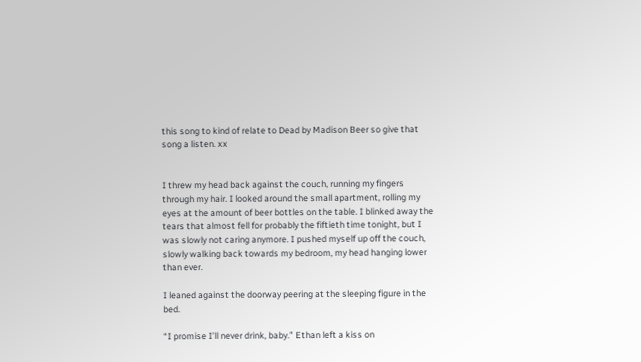this song to kind of relate to Dead by Madison Beer so give that song a listen. xx


I threw my head back against the couch, running my fingers through my hair. I looked around the small apartment, rolling my eyes at the amount of beer bottles on the table. I blinked away the tears that almost fell for probably the fiftieth time tonight, but I was slowly not caring anymore. I pushed myself up off the couch, slowly walking back towards my bedroom, my head hanging lower than ever.

I leaned against the doorway peering at the sleeping figure in the bed.

“I promise I’ll never drink, baby.” Ethan left a kiss on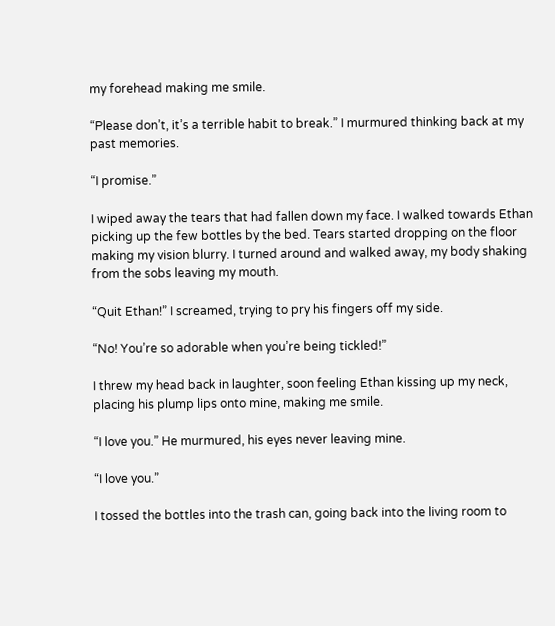my forehead making me smile.

“Please don’t, it’s a terrible habit to break.” I murmured thinking back at my past memories.

“I promise.”

I wiped away the tears that had fallen down my face. I walked towards Ethan picking up the few bottles by the bed. Tears started dropping on the floor making my vision blurry. I turned around and walked away, my body shaking from the sobs leaving my mouth.

“Quit Ethan!” I screamed, trying to pry his fingers off my side.

“No! You’re so adorable when you’re being tickled!”

I threw my head back in laughter, soon feeling Ethan kissing up my neck, placing his plump lips onto mine, making me smile.

“I love you.” He murmured, his eyes never leaving mine.

“I love you.”

I tossed the bottles into the trash can, going back into the living room to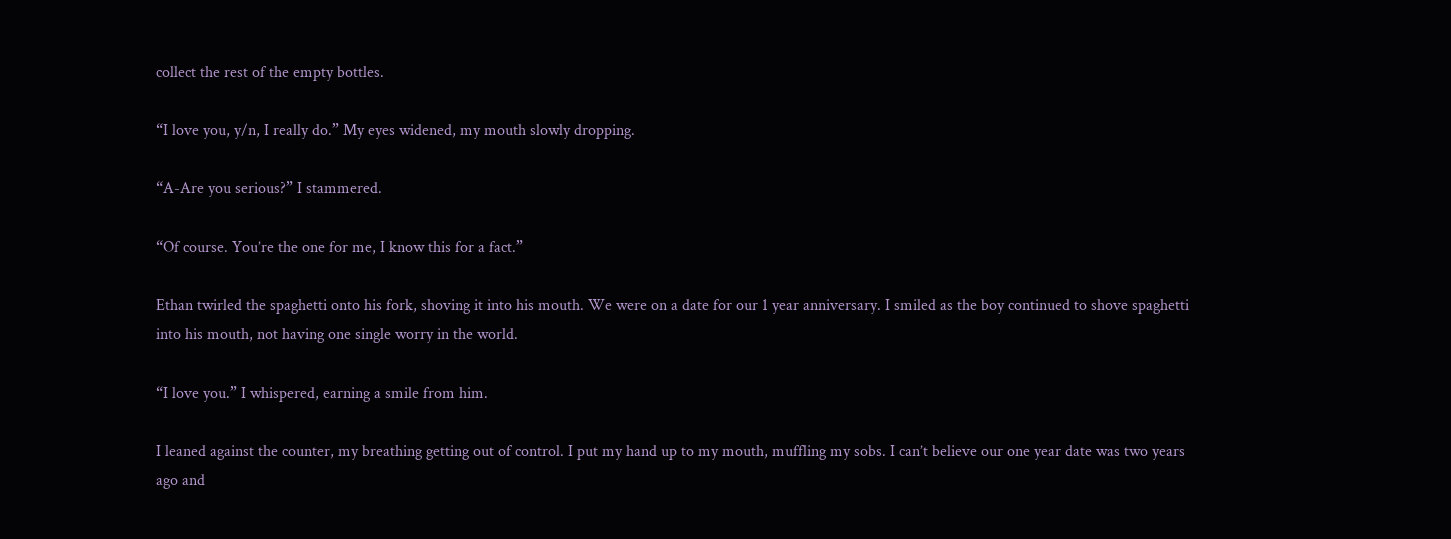collect the rest of the empty bottles.

“I love you, y/n, I really do.” My eyes widened, my mouth slowly dropping.

“A-Are you serious?” I stammered.

“Of course. You’re the one for me, I know this for a fact.”

Ethan twirled the spaghetti onto his fork, shoving it into his mouth. We were on a date for our 1 year anniversary. I smiled as the boy continued to shove spaghetti into his mouth, not having one single worry in the world.

“I love you.” I whispered, earning a smile from him.

I leaned against the counter, my breathing getting out of control. I put my hand up to my mouth, muffling my sobs. I can’t believe our one year date was two years ago and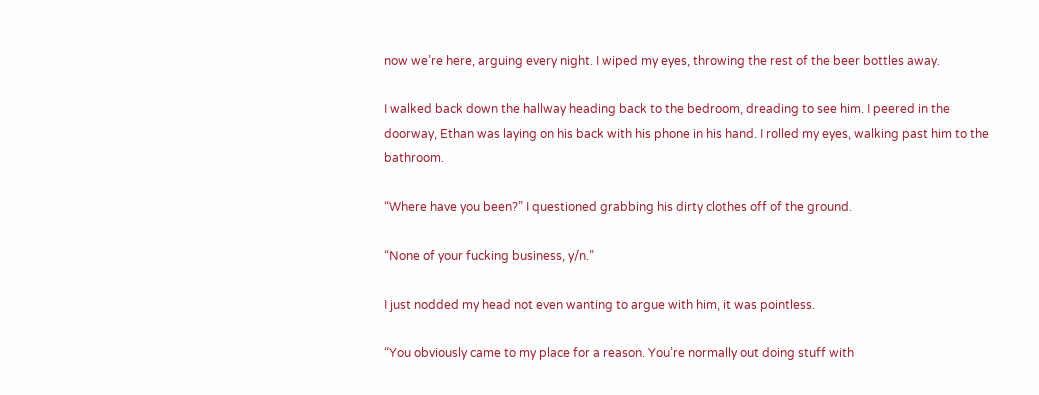now we’re here, arguing every night. I wiped my eyes, throwing the rest of the beer bottles away.

I walked back down the hallway heading back to the bedroom, dreading to see him. I peered in the doorway, Ethan was laying on his back with his phone in his hand. I rolled my eyes, walking past him to the bathroom.

“Where have you been?” I questioned grabbing his dirty clothes off of the ground.

“None of your fucking business, y/n.”

I just nodded my head not even wanting to argue with him, it was pointless.

“You obviously came to my place for a reason. You’re normally out doing stuff with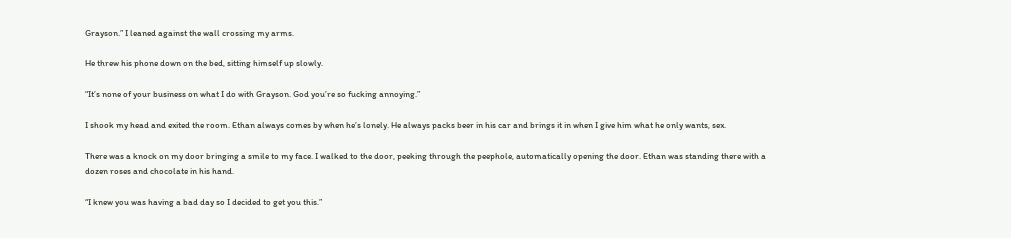Grayson.” I leaned against the wall crossing my arms.

He threw his phone down on the bed, sitting himself up slowly.

“It’s none of your business on what I do with Grayson. God you’re so fucking annoying.”

I shook my head and exited the room. Ethan always comes by when he’s lonely. He always packs beer in his car and brings it in when I give him what he only wants, sex.

There was a knock on my door bringing a smile to my face. I walked to the door, peeking through the peephole, automatically opening the door. Ethan was standing there with a dozen roses and chocolate in his hand.

“I knew you was having a bad day so I decided to get you this.”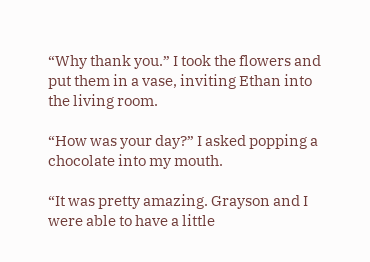“Why thank you.” I took the flowers and put them in a vase, inviting Ethan into the living room.

“How was your day?” I asked popping a chocolate into my mouth.

“It was pretty amazing. Grayson and I were able to have a little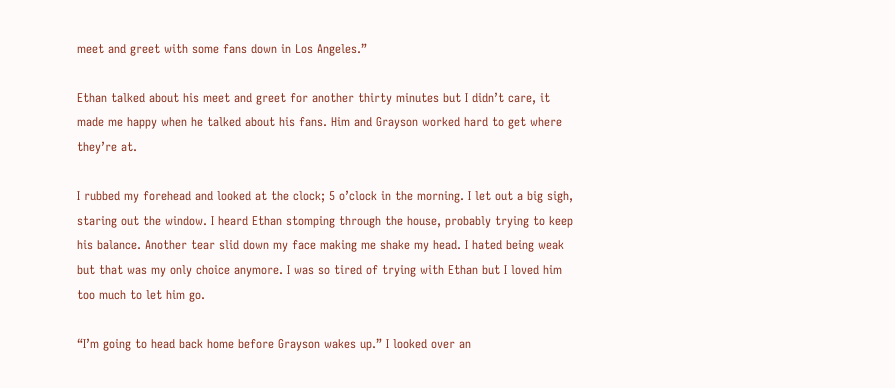meet and greet with some fans down in Los Angeles.”

Ethan talked about his meet and greet for another thirty minutes but I didn’t care, it made me happy when he talked about his fans. Him and Grayson worked hard to get where they’re at.

I rubbed my forehead and looked at the clock; 5 o’clock in the morning. I let out a big sigh, staring out the window. I heard Ethan stomping through the house, probably trying to keep his balance. Another tear slid down my face making me shake my head. I hated being weak but that was my only choice anymore. I was so tired of trying with Ethan but I loved him too much to let him go.

“I’m going to head back home before Grayson wakes up.” I looked over an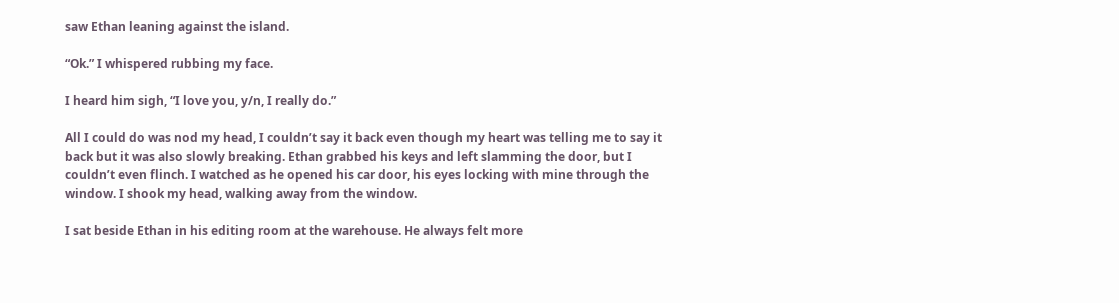saw Ethan leaning against the island.

“Ok.” I whispered rubbing my face.

I heard him sigh, “I love you, y/n, I really do.”

All I could do was nod my head, I couldn’t say it back even though my heart was telling me to say it back but it was also slowly breaking. Ethan grabbed his keys and left slamming the door, but I couldn’t even flinch. I watched as he opened his car door, his eyes locking with mine through the window. I shook my head, walking away from the window.

I sat beside Ethan in his editing room at the warehouse. He always felt more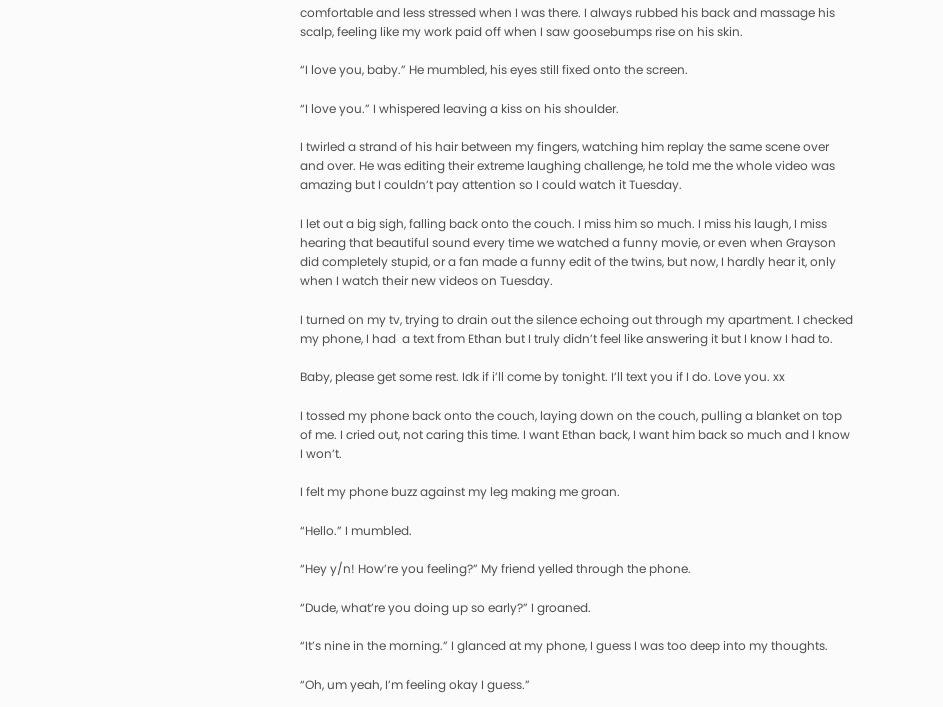comfortable and less stressed when I was there. I always rubbed his back and massage his scalp, feeling like my work paid off when I saw goosebumps rise on his skin.

“I love you, baby.” He mumbled, his eyes still fixed onto the screen.

“I love you.” I whispered leaving a kiss on his shoulder.

I twirled a strand of his hair between my fingers, watching him replay the same scene over and over. He was editing their extreme laughing challenge, he told me the whole video was amazing but I couldn’t pay attention so I could watch it Tuesday.

I let out a big sigh, falling back onto the couch. I miss him so much. I miss his laugh, I miss hearing that beautiful sound every time we watched a funny movie, or even when Grayson did completely stupid, or a fan made a funny edit of the twins, but now, I hardly hear it, only when I watch their new videos on Tuesday.

I turned on my tv, trying to drain out the silence echoing out through my apartment. I checked my phone, I had  a text from Ethan but I truly didn’t feel like answering it but I know I had to.

Baby, please get some rest. Idk if i’ll come by tonight. I’ll text you if I do. Love you. xx

I tossed my phone back onto the couch, laying down on the couch, pulling a blanket on top of me. I cried out, not caring this time. I want Ethan back, I want him back so much and I know I won’t.

I felt my phone buzz against my leg making me groan.

“Hello.” I mumbled.

“Hey y/n! How’re you feeling?” My friend yelled through the phone.

“Dude, what’re you doing up so early?” I groaned.

“It’s nine in the morning.” I glanced at my phone, I guess I was too deep into my thoughts.

“Oh, um yeah, I’m feeling okay I guess.”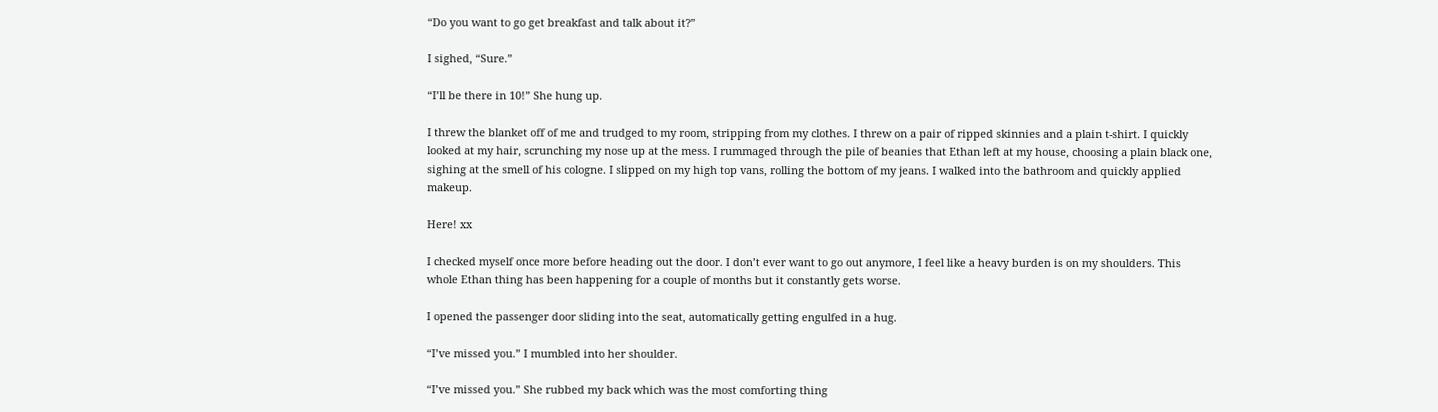“Do you want to go get breakfast and talk about it?”

I sighed, “Sure.”

“I’ll be there in 10!” She hung up.

I threw the blanket off of me and trudged to my room, stripping from my clothes. I threw on a pair of ripped skinnies and a plain t-shirt. I quickly looked at my hair, scrunching my nose up at the mess. I rummaged through the pile of beanies that Ethan left at my house, choosing a plain black one, sighing at the smell of his cologne. I slipped on my high top vans, rolling the bottom of my jeans. I walked into the bathroom and quickly applied makeup.

Here! xx

I checked myself once more before heading out the door. I don’t ever want to go out anymore, I feel like a heavy burden is on my shoulders. This whole Ethan thing has been happening for a couple of months but it constantly gets worse.

I opened the passenger door sliding into the seat, automatically getting engulfed in a hug.

“I’ve missed you.” I mumbled into her shoulder.

“I’ve missed you.” She rubbed my back which was the most comforting thing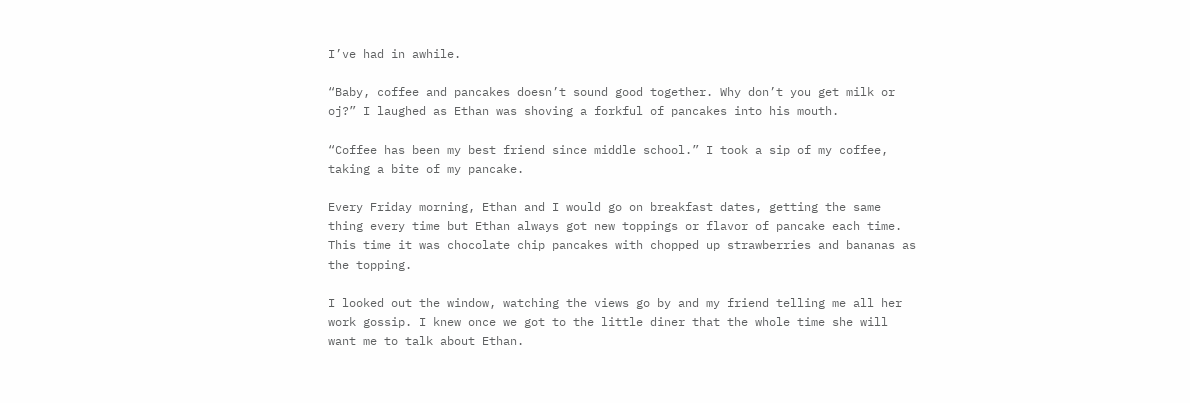I’ve had in awhile.

“Baby, coffee and pancakes doesn’t sound good together. Why don’t you get milk or oj?” I laughed as Ethan was shoving a forkful of pancakes into his mouth.

“Coffee has been my best friend since middle school.” I took a sip of my coffee, taking a bite of my pancake.

Every Friday morning, Ethan and I would go on breakfast dates, getting the same thing every time but Ethan always got new toppings or flavor of pancake each time. This time it was chocolate chip pancakes with chopped up strawberries and bananas as the topping.

I looked out the window, watching the views go by and my friend telling me all her work gossip. I knew once we got to the little diner that the whole time she will want me to talk about Ethan.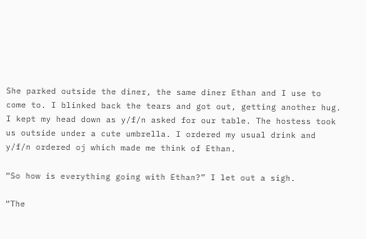She parked outside the diner, the same diner Ethan and I use to come to. I blinked back the tears and got out, getting another hug. I kept my head down as y/f/n asked for our table. The hostess took us outside under a cute umbrella. I ordered my usual drink and y/f/n ordered oj which made me think of Ethan.

“So how is everything going with Ethan?” I let out a sigh.

“The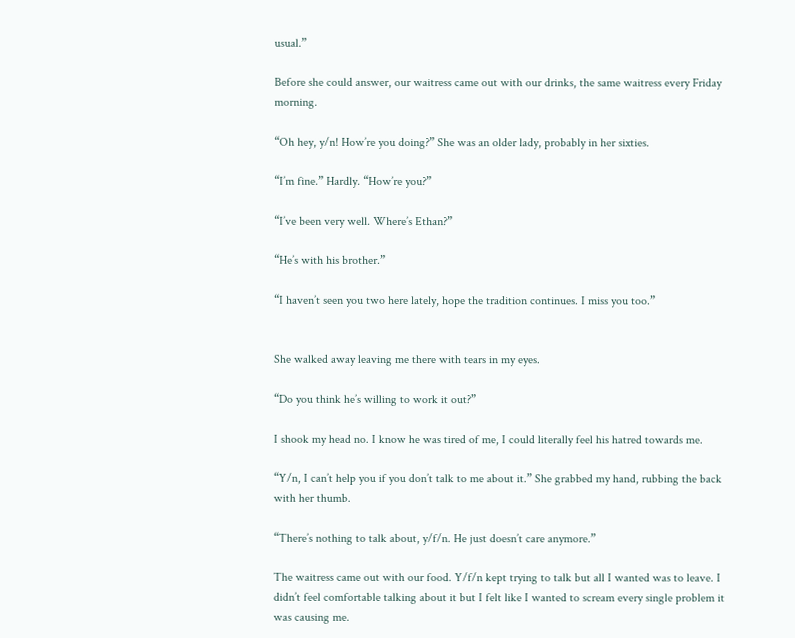usual.”

Before she could answer, our waitress came out with our drinks, the same waitress every Friday morning.

“Oh hey, y/n! How’re you doing?” She was an older lady, probably in her sixties.

“I’m fine.” Hardly. “How’re you?”

“I’ve been very well. Where’s Ethan?”

“He’s with his brother.”

“I haven’t seen you two here lately, hope the tradition continues. I miss you too.”


She walked away leaving me there with tears in my eyes.

“Do you think he’s willing to work it out?”

I shook my head no. I know he was tired of me, I could literally feel his hatred towards me.

“Y/n, I can’t help you if you don’t talk to me about it.” She grabbed my hand, rubbing the back with her thumb.

“There’s nothing to talk about, y/f/n. He just doesn’t care anymore.”

The waitress came out with our food. Y/f/n kept trying to talk but all I wanted was to leave. I didn’t feel comfortable talking about it but I felt like I wanted to scream every single problem it was causing me.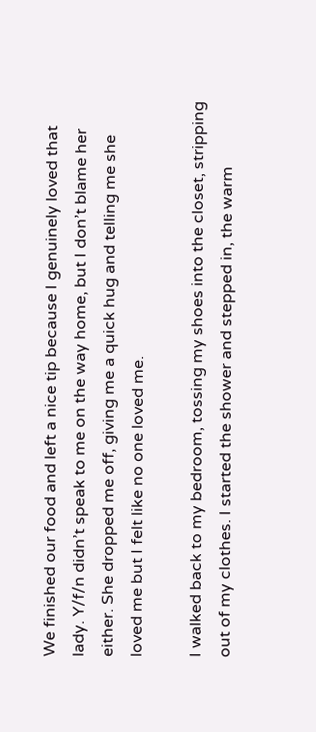We finished our food and left a nice tip because I genuinely loved that lady. Y/f/n didn’t speak to me on the way home, but I don’t blame her either. She dropped me off, giving me a quick hug and telling me she loved me but I felt like no one loved me.

I walked back to my bedroom, tossing my shoes into the closet, stripping out of my clothes. I started the shower and stepped in, the warm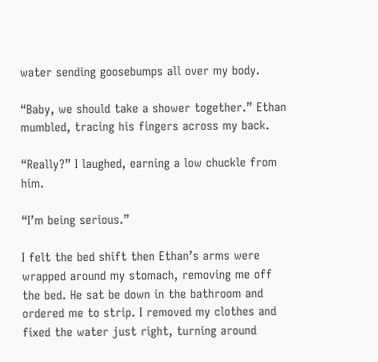water sending goosebumps all over my body.

“Baby, we should take a shower together.” Ethan mumbled, tracing his fingers across my back.

“Really?” I laughed, earning a low chuckle from him.

“I’m being serious.”

I felt the bed shift then Ethan’s arms were wrapped around my stomach, removing me off the bed. He sat be down in the bathroom and ordered me to strip. I removed my clothes and fixed the water just right, turning around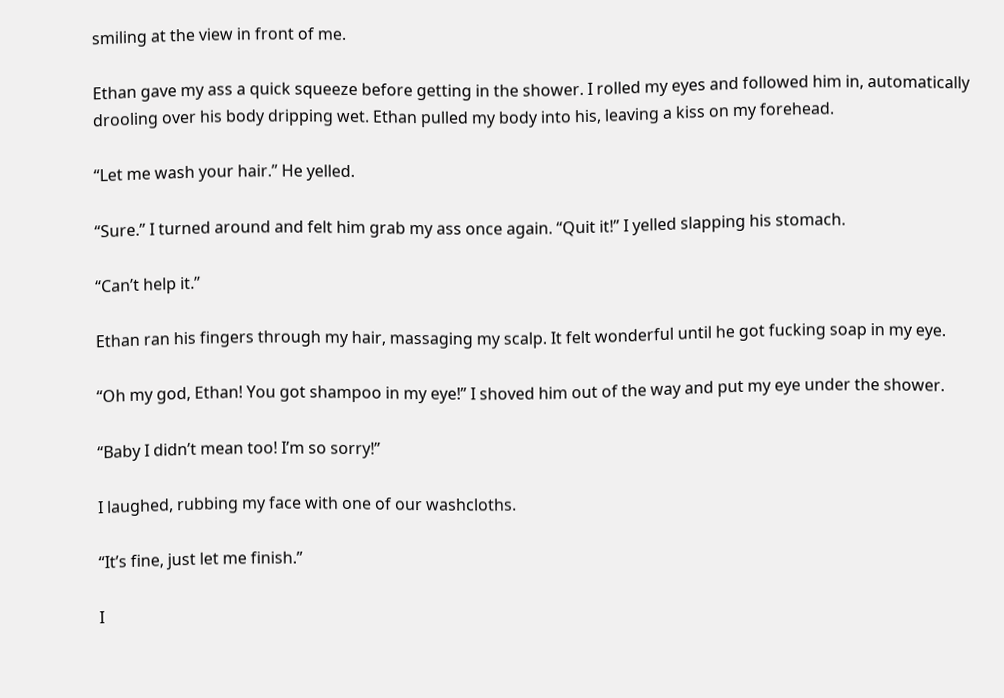smiling at the view in front of me.

Ethan gave my ass a quick squeeze before getting in the shower. I rolled my eyes and followed him in, automatically drooling over his body dripping wet. Ethan pulled my body into his, leaving a kiss on my forehead.

“Let me wash your hair.” He yelled.

“Sure.” I turned around and felt him grab my ass once again. “Quit it!” I yelled slapping his stomach.

“Can’t help it.”

Ethan ran his fingers through my hair, massaging my scalp. It felt wonderful until he got fucking soap in my eye.

“Oh my god, Ethan! You got shampoo in my eye!” I shoved him out of the way and put my eye under the shower.

“Baby I didn’t mean too! I’m so sorry!”

I laughed, rubbing my face with one of our washcloths.

“It’s fine, just let me finish.”

I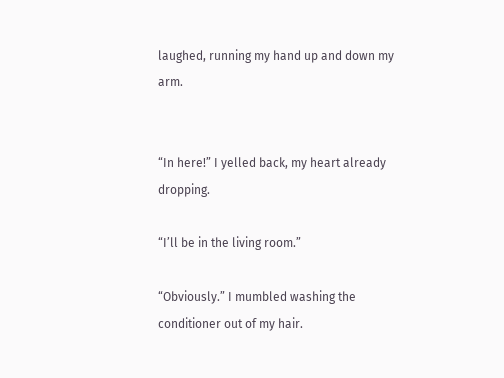laughed, running my hand up and down my arm.


“In here!” I yelled back, my heart already dropping.

“I’ll be in the living room.”

“Obviously.” I mumbled washing the conditioner out of my hair.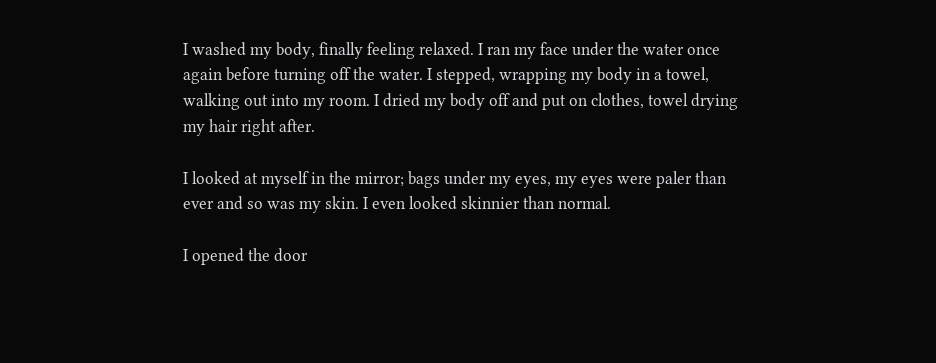I washed my body, finally feeling relaxed. I ran my face under the water once again before turning off the water. I stepped, wrapping my body in a towel, walking out into my room. I dried my body off and put on clothes, towel drying my hair right after.

I looked at myself in the mirror; bags under my eyes, my eyes were paler than ever and so was my skin. I even looked skinnier than normal.

I opened the door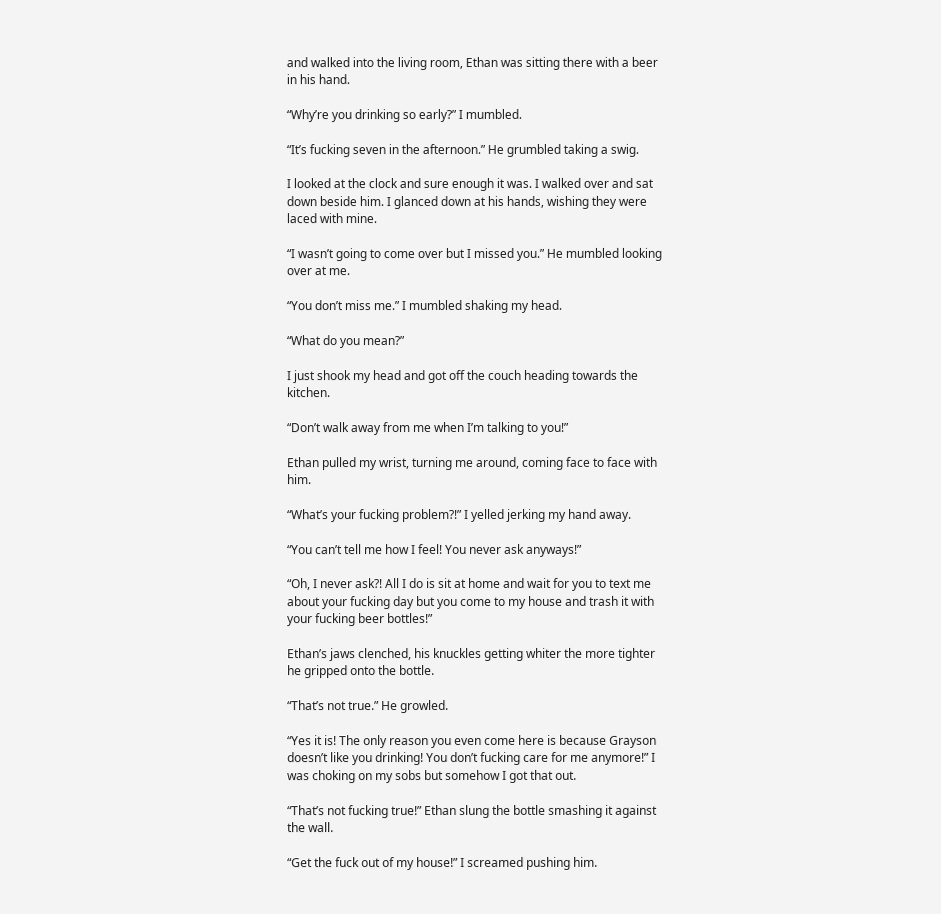and walked into the living room, Ethan was sitting there with a beer in his hand.

“Why’re you drinking so early?” I mumbled.

“It’s fucking seven in the afternoon.” He grumbled taking a swig.

I looked at the clock and sure enough it was. I walked over and sat down beside him. I glanced down at his hands, wishing they were laced with mine.

“I wasn’t going to come over but I missed you.” He mumbled looking over at me.

“You don’t miss me.” I mumbled shaking my head.

“What do you mean?”

I just shook my head and got off the couch heading towards the kitchen.

“Don’t walk away from me when I’m talking to you!”

Ethan pulled my wrist, turning me around, coming face to face with him.

“What’s your fucking problem?!” I yelled jerking my hand away.

“You can’t tell me how I feel! You never ask anyways!”

“Oh, I never ask?! All I do is sit at home and wait for you to text me about your fucking day but you come to my house and trash it with your fucking beer bottles!”

Ethan’s jaws clenched, his knuckles getting whiter the more tighter he gripped onto the bottle.

“That’s not true.” He growled.

“Yes it is! The only reason you even come here is because Grayson doesn’t like you drinking! You don’t fucking care for me anymore!” I was choking on my sobs but somehow I got that out.

“That’s not fucking true!” Ethan slung the bottle smashing it against the wall.

“Get the fuck out of my house!” I screamed pushing him.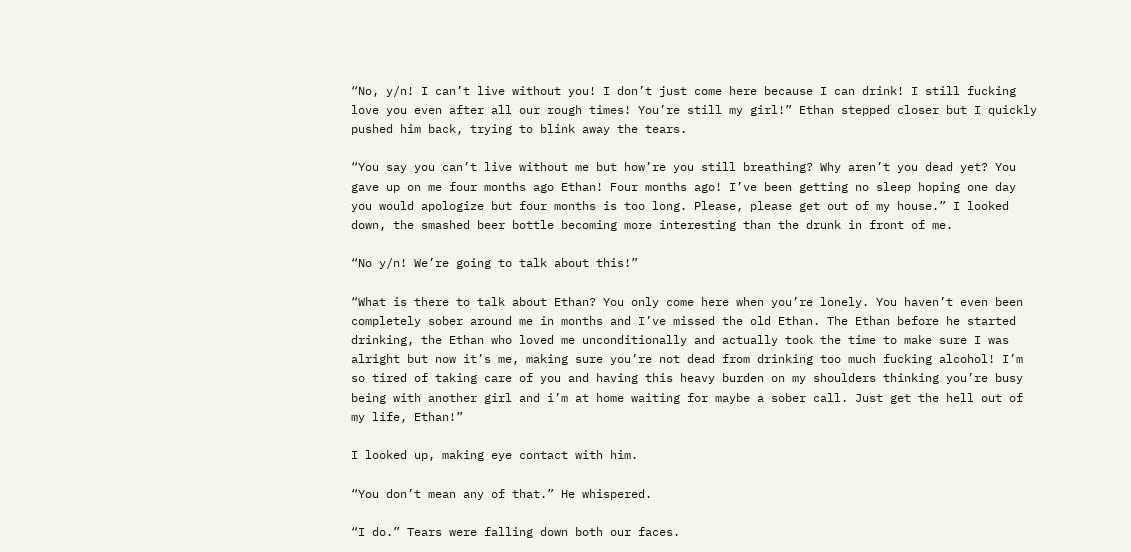“No, y/n! I can’t live without you! I don’t just come here because I can drink! I still fucking love you even after all our rough times! You’re still my girl!” Ethan stepped closer but I quickly pushed him back, trying to blink away the tears.

“You say you can’t live without me but how’re you still breathing? Why aren’t you dead yet? You gave up on me four months ago Ethan! Four months ago! I’ve been getting no sleep hoping one day you would apologize but four months is too long. Please, please get out of my house.” I looked down, the smashed beer bottle becoming more interesting than the drunk in front of me.

“No y/n! We’re going to talk about this!”

“What is there to talk about Ethan? You only come here when you’re lonely. You haven’t even been completely sober around me in months and I’ve missed the old Ethan. The Ethan before he started drinking, the Ethan who loved me unconditionally and actually took the time to make sure I was alright but now it’s me, making sure you’re not dead from drinking too much fucking alcohol! I’m so tired of taking care of you and having this heavy burden on my shoulders thinking you’re busy being with another girl and i’m at home waiting for maybe a sober call. Just get the hell out of my life, Ethan!”

I looked up, making eye contact with him.

“You don’t mean any of that.” He whispered.

“I do.” Tears were falling down both our faces.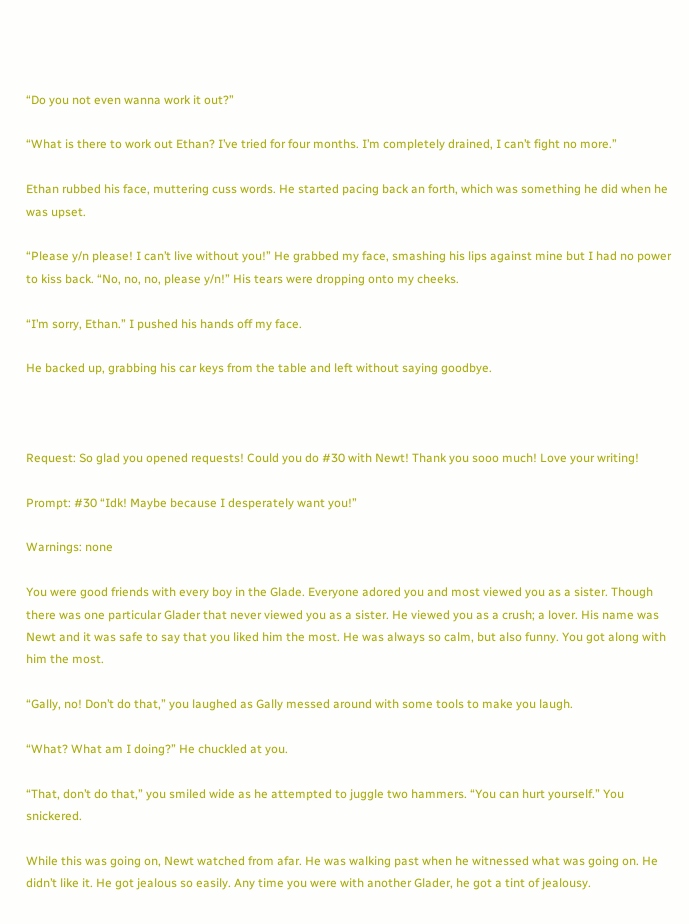“Do you not even wanna work it out?”

“What is there to work out Ethan? I’ve tried for four months. I’m completely drained, I can’t fight no more.”

Ethan rubbed his face, muttering cuss words. He started pacing back an forth, which was something he did when he was upset.

“Please y/n please! I can’t live without you!” He grabbed my face, smashing his lips against mine but I had no power to kiss back. “No, no, no, please y/n!” His tears were dropping onto my cheeks.

“I’m sorry, Ethan.” I pushed his hands off my face.

He backed up, grabbing his car keys from the table and left without saying goodbye.



Request: So glad you opened requests! Could you do #30 with Newt! Thank you sooo much! Love your writing!

Prompt: #30 “Idk! Maybe because I desperately want you!”

Warnings: none

You were good friends with every boy in the Glade. Everyone adored you and most viewed you as a sister. Though there was one particular Glader that never viewed you as a sister. He viewed you as a crush; a lover. His name was Newt and it was safe to say that you liked him the most. He was always so calm, but also funny. You got along with him the most.

“Gally, no! Don’t do that,” you laughed as Gally messed around with some tools to make you laugh.

“What? What am I doing?” He chuckled at you.

“That, don’t do that,” you smiled wide as he attempted to juggle two hammers. “You can hurt yourself.” You snickered.

While this was going on, Newt watched from afar. He was walking past when he witnessed what was going on. He didn’t like it. He got jealous so easily. Any time you were with another Glader, he got a tint of jealousy.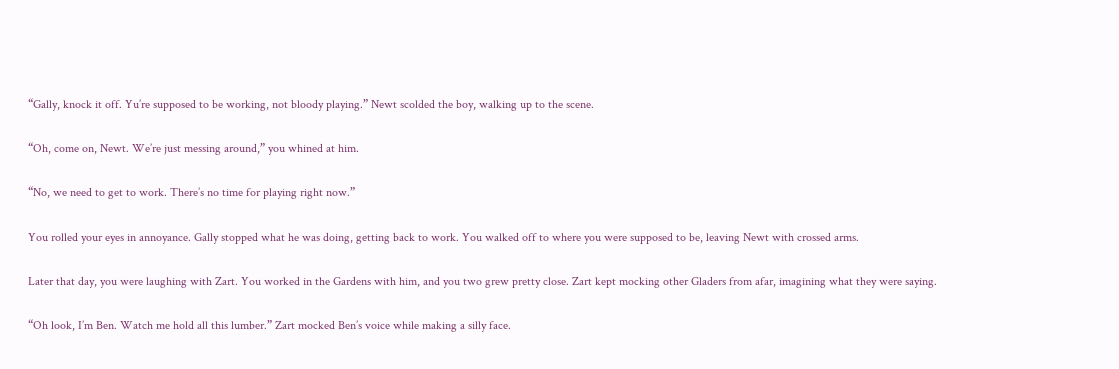“Gally, knock it off. Yu’re supposed to be working, not bloody playing.” Newt scolded the boy, walking up to the scene.

“Oh, come on, Newt. We’re just messing around,” you whined at him.

“No, we need to get to work. There’s no time for playing right now.”

You rolled your eyes in annoyance. Gally stopped what he was doing, getting back to work. You walked off to where you were supposed to be, leaving Newt with crossed arms.

Later that day, you were laughing with Zart. You worked in the Gardens with him, and you two grew pretty close. Zart kept mocking other Gladers from afar, imagining what they were saying.

“Oh look, I’m Ben. Watch me hold all this lumber.” Zart mocked Ben’s voice while making a silly face.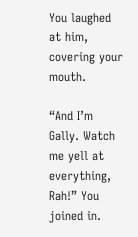You laughed at him, covering your mouth.

“And I’m Gally. Watch me yell at everything, Rah!” You joined in.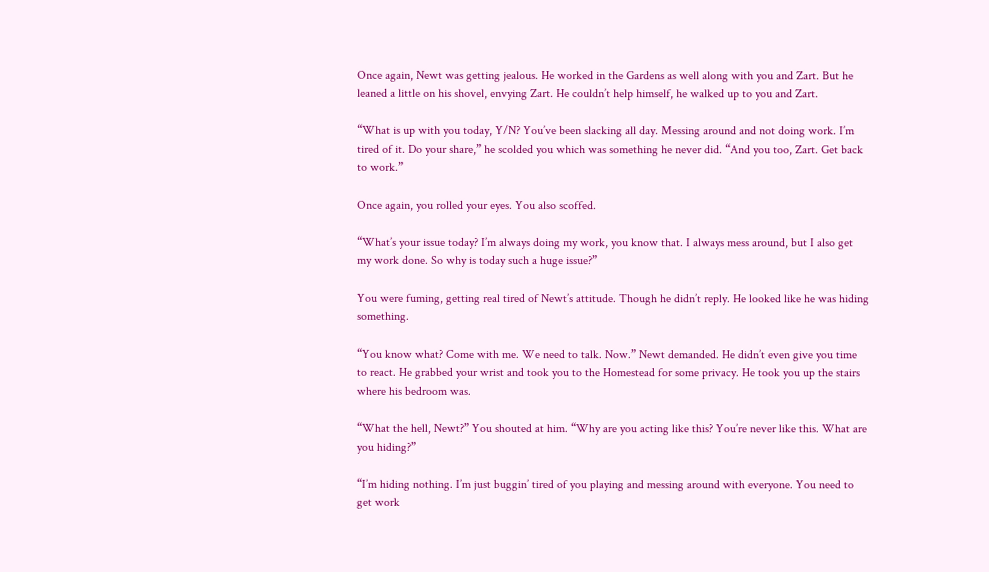Once again, Newt was getting jealous. He worked in the Gardens as well along with you and Zart. But he leaned a little on his shovel, envying Zart. He couldn’t help himself, he walked up to you and Zart.

“What is up with you today, Y/N? You’ve been slacking all day. Messing around and not doing work. I’m tired of it. Do your share,” he scolded you which was something he never did. “And you too, Zart. Get back to work.”

Once again, you rolled your eyes. You also scoffed.

“What’s your issue today? I’m always doing my work, you know that. I always mess around, but I also get my work done. So why is today such a huge issue?”

You were fuming, getting real tired of Newt’s attitude. Though he didn’t reply. He looked like he was hiding something.

“You know what? Come with me. We need to talk. Now.” Newt demanded. He didn’t even give you time to react. He grabbed your wrist and took you to the Homestead for some privacy. He took you up the stairs where his bedroom was.

“What the hell, Newt?” You shouted at him. “Why are you acting like this? You’re never like this. What are you hiding?”

“I’m hiding nothing. I’m just buggin’ tired of you playing and messing around with everyone. You need to get work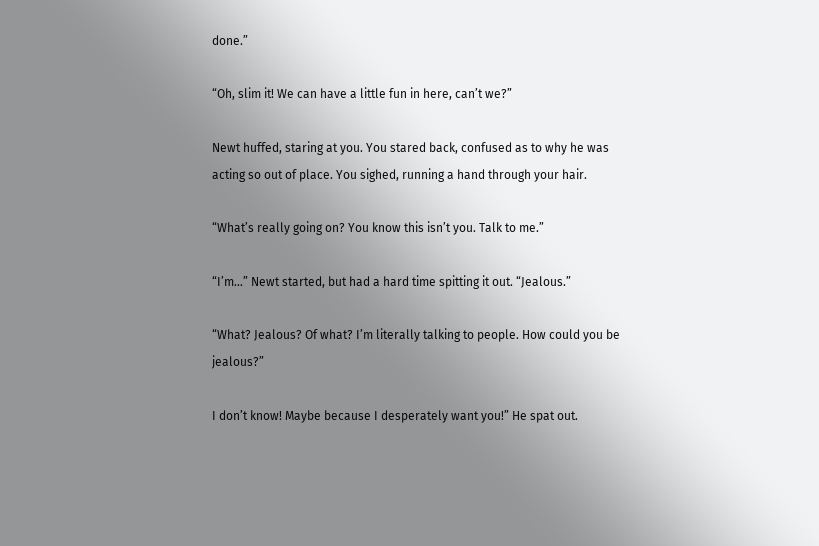done.”

“Oh, slim it! We can have a little fun in here, can’t we?”

Newt huffed, staring at you. You stared back, confused as to why he was acting so out of place. You sighed, running a hand through your hair.

“What’s really going on? You know this isn’t you. Talk to me.”

“I’m…” Newt started, but had a hard time spitting it out. “Jealous.”

“What? Jealous? Of what? I’m literally talking to people. How could you be jealous?”

I don’t know! Maybe because I desperately want you!” He spat out.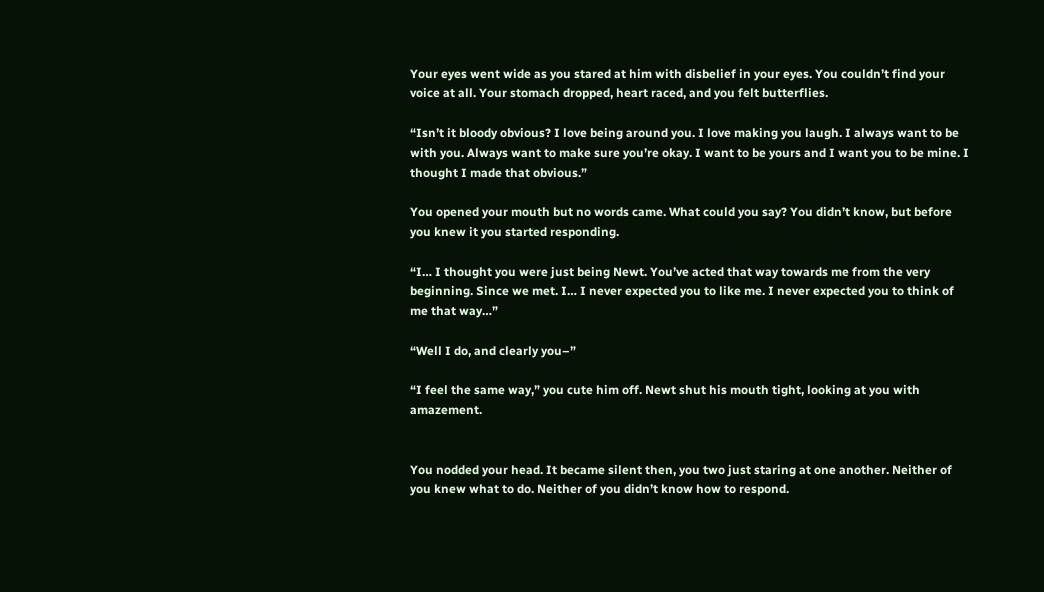Your eyes went wide as you stared at him with disbelief in your eyes. You couldn’t find your voice at all. Your stomach dropped, heart raced, and you felt butterflies.

“Isn’t it bloody obvious? I love being around you. I love making you laugh. I always want to be with you. Always want to make sure you’re okay. I want to be yours and I want you to be mine. I thought I made that obvious.”

You opened your mouth but no words came. What could you say? You didn’t know, but before you knew it you started responding.

“I… I thought you were just being Newt. You’ve acted that way towards me from the very beginning. Since we met. I… I never expected you to like me. I never expected you to think of me that way…”

“Well I do, and clearly you–”

“I feel the same way,” you cute him off. Newt shut his mouth tight, looking at you with amazement.


You nodded your head. It became silent then, you two just staring at one another. Neither of you knew what to do. Neither of you didn’t know how to respond.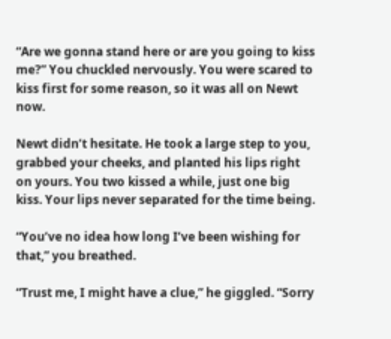“Are we gonna stand here or are you going to kiss me?” You chuckled nervously. You were scared to kiss first for some reason, so it was all on Newt now.

Newt didn’t hesitate. He took a large step to you, grabbed your cheeks, and planted his lips right on yours. You two kissed a while, just one big kiss. Your lips never separated for the time being.

“You’ve no idea how long I’ve been wishing for that,” you breathed.

“Trust me, I might have a clue,” he giggled. “Sorry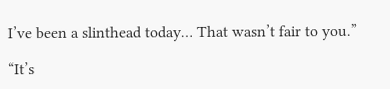I’ve been a slinthead today… That wasn’t fair to you.”

“It’s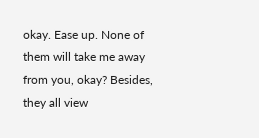okay. Ease up. None of them will take me away from you, okay? Besides, they all view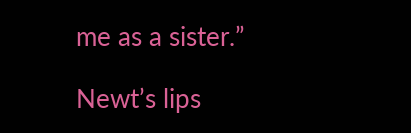me as a sister.”

Newt’s lips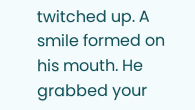twitched up. A smile formed on his mouth. He grabbed your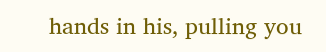hands in his, pulling you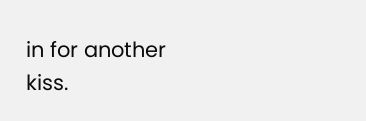in for another kiss.